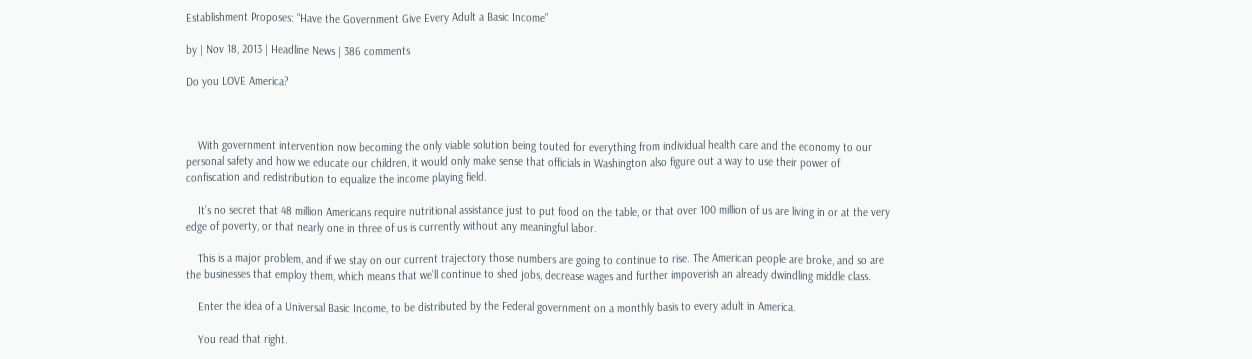Establishment Proposes: “Have the Government Give Every Adult a Basic Income”

by | Nov 18, 2013 | Headline News | 386 comments

Do you LOVE America?



    With government intervention now becoming the only viable solution being touted for everything from individual health care and the economy to our personal safety and how we educate our children, it would only make sense that officials in Washington also figure out a way to use their power of confiscation and redistribution to equalize the income playing field.

    It’s no secret that 48 million Americans require nutritional assistance just to put food on the table, or that over 100 million of us are living in or at the very edge of poverty, or that nearly one in three of us is currently without any meaningful labor.

    This is a major problem, and if we stay on our current trajectory those numbers are going to continue to rise. The American people are broke, and so are the businesses that employ them, which means that we’ll continue to shed jobs, decrease wages and further impoverish an already dwindling middle class.

    Enter the idea of a Universal Basic Income, to be distributed by the Federal government on a monthly basis to every adult in America.

    You read that right.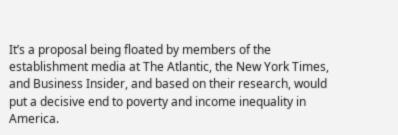It’s a proposal being floated by members of the establishment media at The Atlantic, the New York Times, and Business Insider, and based on their research, would put a decisive end to poverty and income inequality in America.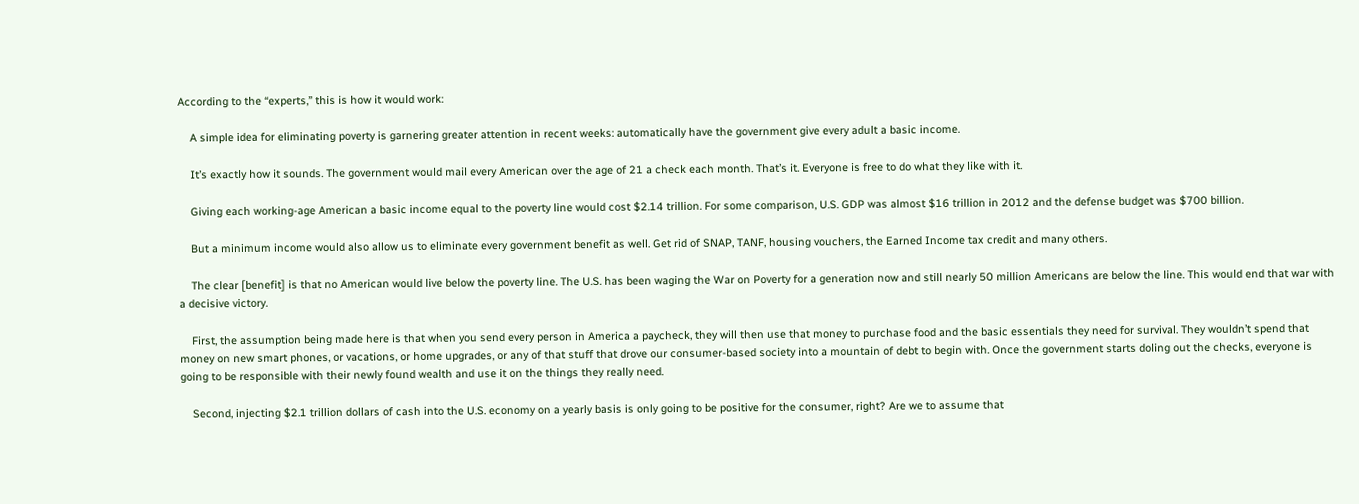According to the “experts,” this is how it would work:

    A simple idea for eliminating poverty is garnering greater attention in recent weeks: automatically have the government give every adult a basic income.

    It’s exactly how it sounds. The government would mail every American over the age of 21 a check each month. That’s it. Everyone is free to do what they like with it.

    Giving each working-age American a basic income equal to the poverty line would cost $2.14 trillion. For some comparison, U.S. GDP was almost $16 trillion in 2012 and the defense budget was $700 billion.

    But a minimum income would also allow us to eliminate every government benefit as well. Get rid of SNAP, TANF, housing vouchers, the Earned Income tax credit and many others.

    The clear [benefit] is that no American would live below the poverty line. The U.S. has been waging the War on Poverty for a generation now and still nearly 50 million Americans are below the line. This would end that war with a decisive victory.

    First, the assumption being made here is that when you send every person in America a paycheck, they will then use that money to purchase food and the basic essentials they need for survival. They wouldn’t spend that money on new smart phones, or vacations, or home upgrades, or any of that stuff that drove our consumer-based society into a mountain of debt to begin with. Once the government starts doling out the checks, everyone is going to be responsible with their newly found wealth and use it on the things they really need.

    Second, injecting $2.1 trillion dollars of cash into the U.S. economy on a yearly basis is only going to be positive for the consumer, right? Are we to assume that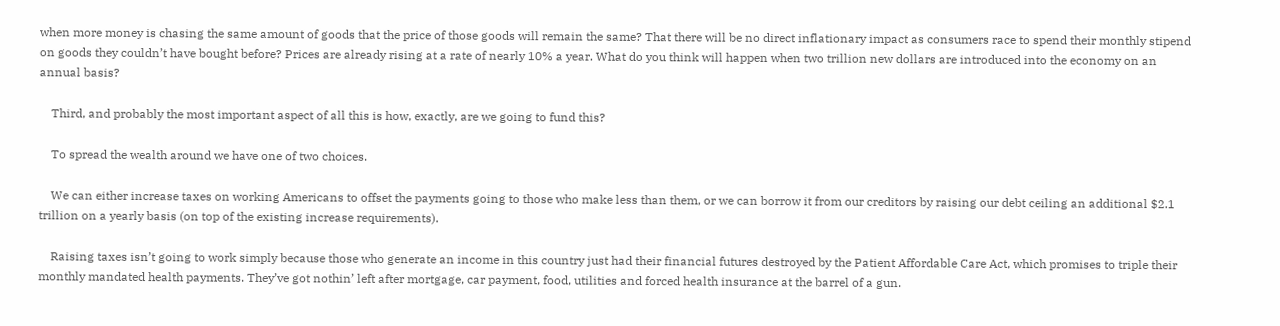when more money is chasing the same amount of goods that the price of those goods will remain the same? That there will be no direct inflationary impact as consumers race to spend their monthly stipend on goods they couldn’t have bought before? Prices are already rising at a rate of nearly 10% a year. What do you think will happen when two trillion new dollars are introduced into the economy on an annual basis?

    Third, and probably the most important aspect of all this is how, exactly, are we going to fund this?

    To spread the wealth around we have one of two choices.

    We can either increase taxes on working Americans to offset the payments going to those who make less than them, or we can borrow it from our creditors by raising our debt ceiling an additional $2.1 trillion on a yearly basis (on top of the existing increase requirements).

    Raising taxes isn’t going to work simply because those who generate an income in this country just had their financial futures destroyed by the Patient Affordable Care Act, which promises to triple their monthly mandated health payments. They’ve got nothin’ left after mortgage, car payment, food, utilities and forced health insurance at the barrel of a gun.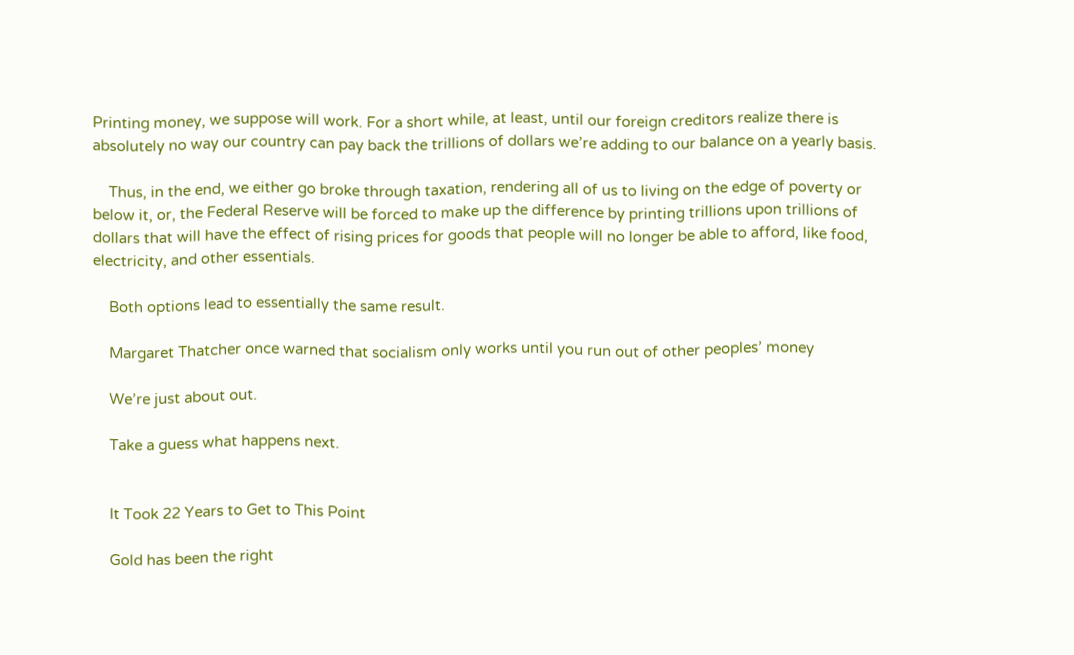Printing money, we suppose will work. For a short while, at least, until our foreign creditors realize there is absolutely no way our country can pay back the trillions of dollars we’re adding to our balance on a yearly basis.

    Thus, in the end, we either go broke through taxation, rendering all of us to living on the edge of poverty or below it, or, the Federal Reserve will be forced to make up the difference by printing trillions upon trillions of dollars that will have the effect of rising prices for goods that people will no longer be able to afford, like food, electricity, and other essentials.

    Both options lead to essentially the same result.

    Margaret Thatcher once warned that socialism only works until you run out of other peoples’ money

    We’re just about out.

    Take a guess what happens next.


    It Took 22 Years to Get to This Point

    Gold has been the right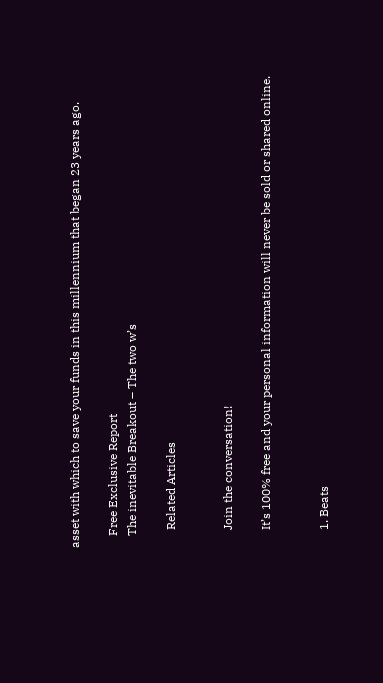asset with which to save your funds in this millennium that began 23 years ago.

    Free Exclusive Report
    The inevitable Breakout – The two w’s

      Related Articles


      Join the conversation!

      It’s 100% free and your personal information will never be sold or shared online.


      1. Beats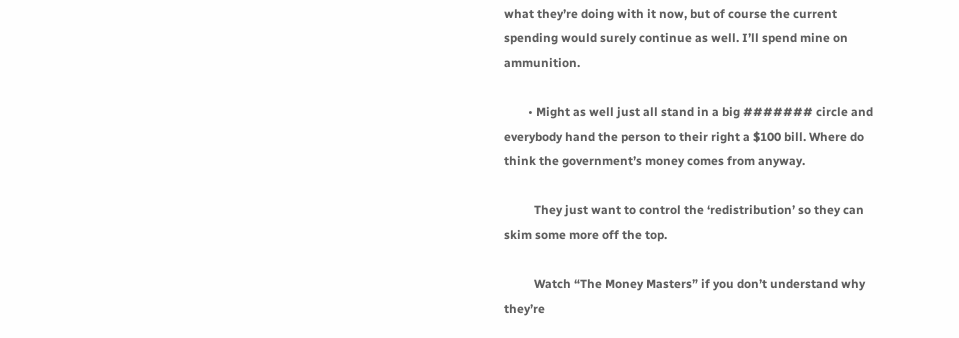what they’re doing with it now, but of course the current spending would surely continue as well. I’ll spend mine on ammunition.

        • Might as well just all stand in a big ####### circle and everybody hand the person to their right a $100 bill. Where do think the government’s money comes from anyway.

          They just want to control the ‘redistribution’ so they can skim some more off the top.

          Watch “The Money Masters” if you don’t understand why they’re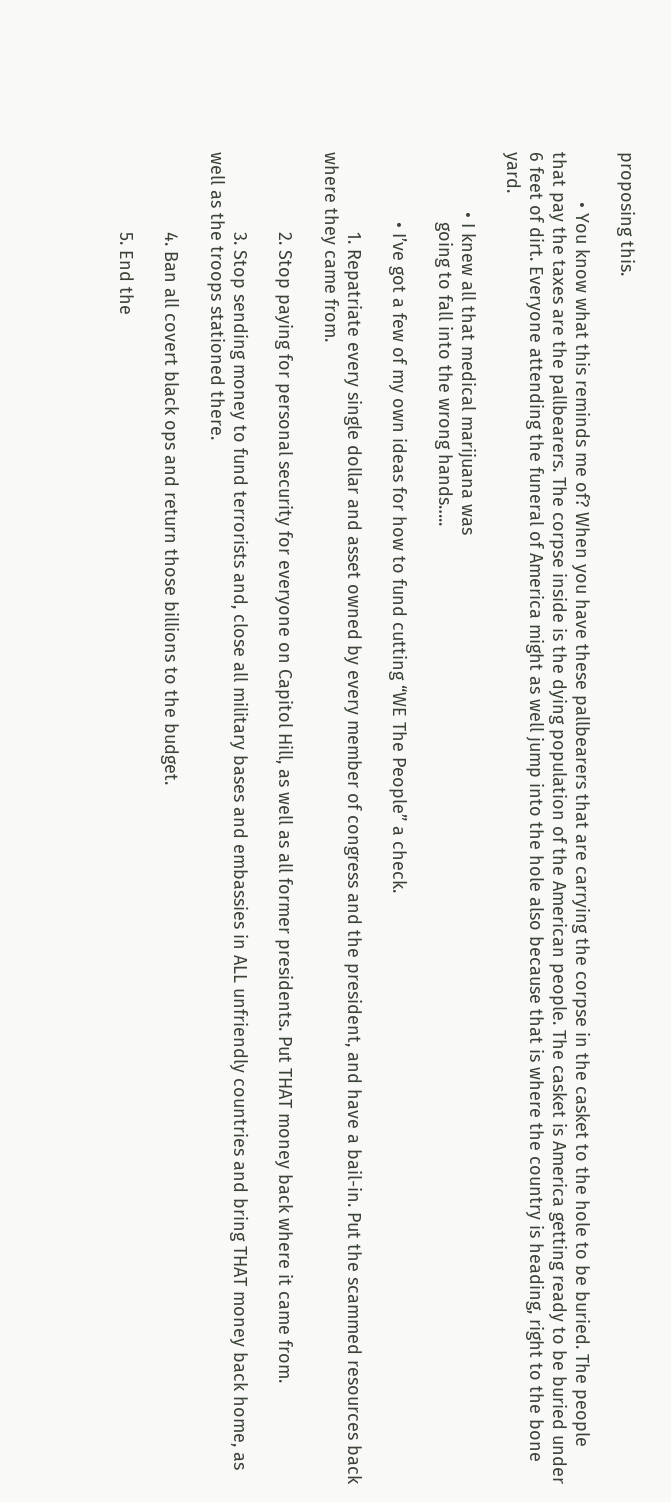proposing this.

          • You know what this reminds me of? When you have these pallbearers that are carrying the corpse in the casket to the hole to be buried. The people that pay the taxes are the pallbearers. The corpse inside is the dying population of the American people. The casket is America getting ready to be buried under 6 feet of dirt. Everyone attending the funeral of America might as well jump into the hole also because that is where the country is heading, right to the bone yard.

            • I knew all that medical marijuana was
              going to fall into the wrong hands…..

              • I’ve got a few of my own ideas for how to fund cutting “WE The People” a check.

                1. Repatriate every single dollar and asset owned by every member of congress and the president, and have a bail-in. Put the scammed resources back where they came from.

                2. Stop paying for personal security for everyone on Capitol Hill, as well as all former presidents. Put THAT money back where it came from.

                3. Stop sending money to fund terrorists and, close all military bases and embassies in ALL unfriendly countries and bring THAT money back home, as well as the troops stationed there.

                4. Ban all covert black ops and return those billions to the budget.

                5. End the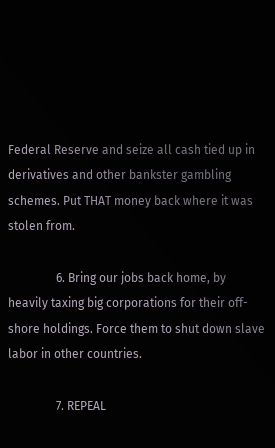Federal Reserve and seize all cash tied up in derivatives and other bankster gambling schemes. Put THAT money back where it was stolen from.

                6. Bring our jobs back home, by heavily taxing big corporations for their off-shore holdings. Force them to shut down slave labor in other countries.

                7. REPEAL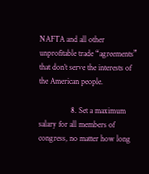NAFTA and all other unprofitable trade “agreements” that don’t serve the interests of the American people.

                8. Set a maximum salary for all members of congress, no matter how long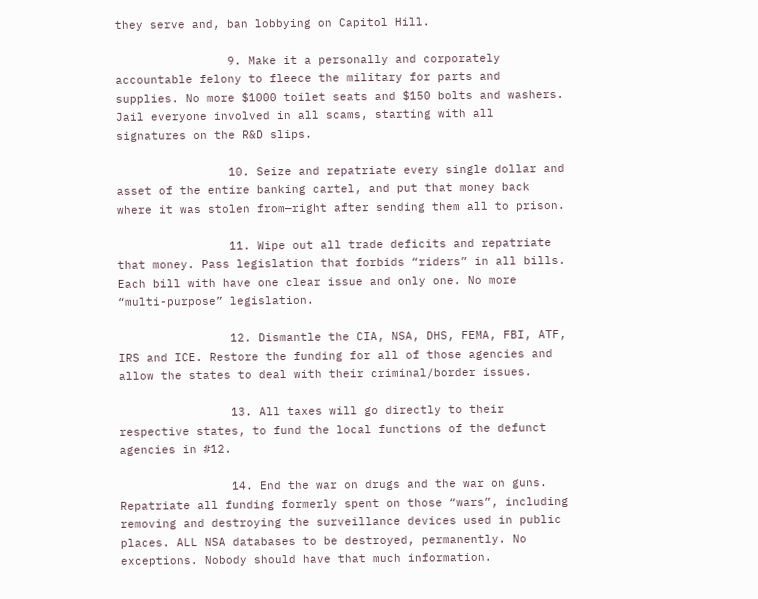they serve and, ban lobbying on Capitol Hill.

                9. Make it a personally and corporately accountable felony to fleece the military for parts and supplies. No more $1000 toilet seats and $150 bolts and washers. Jail everyone involved in all scams, starting with all signatures on the R&D slips.

                10. Seize and repatriate every single dollar and asset of the entire banking cartel, and put that money back where it was stolen from—right after sending them all to prison.

                11. Wipe out all trade deficits and repatriate that money. Pass legislation that forbids “riders” in all bills. Each bill with have one clear issue and only one. No more “multi-purpose” legislation.

                12. Dismantle the CIA, NSA, DHS, FEMA, FBI, ATF, IRS and ICE. Restore the funding for all of those agencies and allow the states to deal with their criminal/border issues.

                13. All taxes will go directly to their respective states, to fund the local functions of the defunct agencies in #12.

                14. End the war on drugs and the war on guns. Repatriate all funding formerly spent on those “wars”, including removing and destroying the surveillance devices used in public places. ALL NSA databases to be destroyed, permanently. No exceptions. Nobody should have that much information.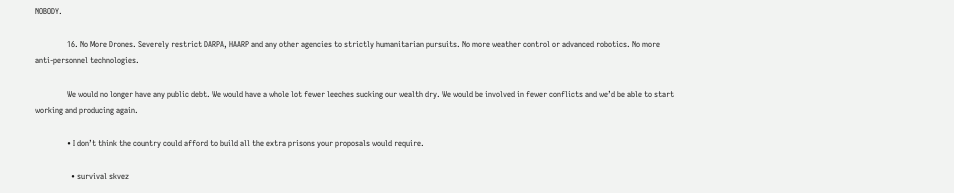NOBODY.

                16. No More Drones. Severely restrict DARPA, HAARP and any other agencies to strictly humanitarian pursuits. No more weather control or advanced robotics. No more anti-personnel technologies.

                We would no longer have any public debt. We would have a whole lot fewer leeches sucking our wealth dry. We would be involved in fewer conflicts and we’d be able to start working and producing again.

                • I don’t think the country could afford to build all the extra prisons your proposals would require.

                  • survival skvez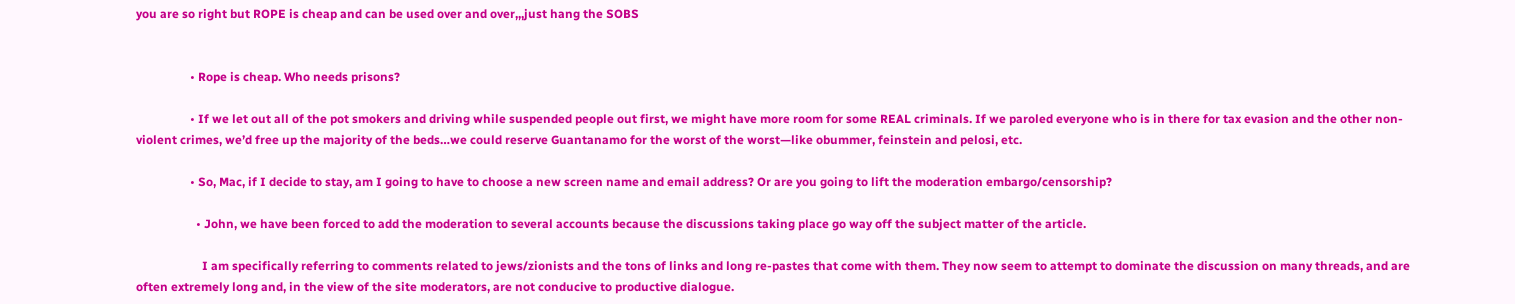you are so right but ROPE is cheap and can be used over and over,,,just hang the SOBS


                  • Rope is cheap. Who needs prisons?

                  • If we let out all of the pot smokers and driving while suspended people out first, we might have more room for some REAL criminals. If we paroled everyone who is in there for tax evasion and the other non-violent crimes, we’d free up the majority of the beds…we could reserve Guantanamo for the worst of the worst—like obummer, feinstein and pelosi, etc.

                  • So, Mac, if I decide to stay, am I going to have to choose a new screen name and email address? Or are you going to lift the moderation embargo/censorship?

                    • John, we have been forced to add the moderation to several accounts because the discussions taking place go way off the subject matter of the article.

                      I am specifically referring to comments related to jews/zionists and the tons of links and long re-pastes that come with them. They now seem to attempt to dominate the discussion on many threads, and are often extremely long and, in the view of the site moderators, are not conducive to productive dialogue.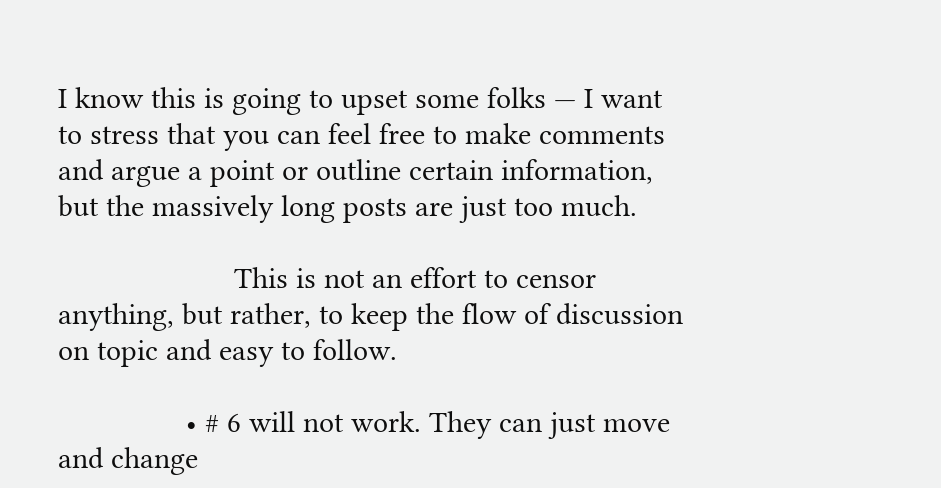I know this is going to upset some folks — I want to stress that you can feel free to make comments and argue a point or outline certain information, but the massively long posts are just too much.

                      This is not an effort to censor anything, but rather, to keep the flow of discussion on topic and easy to follow.

                • # 6 will not work. They can just move and change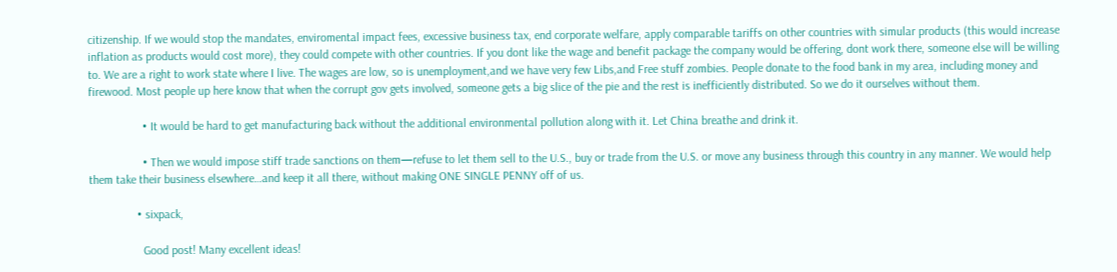citizenship. If we would stop the mandates, enviromental impact fees, excessive business tax, end corporate welfare, apply comparable tariffs on other countries with simular products (this would increase inflation as products would cost more), they could compete with other countries. If you dont like the wage and benefit package the company would be offering, dont work there, someone else will be willing to. We are a right to work state where I live. The wages are low, so is unemployment,and we have very few Libs,and Free stuff zombies. People donate to the food bank in my area, including money and firewood. Most people up here know that when the corrupt gov gets involved, someone gets a big slice of the pie and the rest is inefficiently distributed. So we do it ourselves without them.

                  • It would be hard to get manufacturing back without the additional environmental pollution along with it. Let China breathe and drink it.

                  • Then we would impose stiff trade sanctions on them—refuse to let them sell to the U.S., buy or trade from the U.S. or move any business through this country in any manner. We would help them take their business elsewhere…and keep it all there, without making ONE SINGLE PENNY off of us.

                • sixpack,

                  Good post! Many excellent ideas!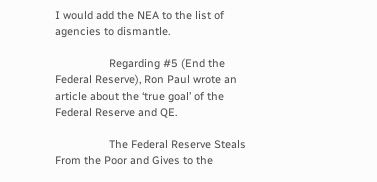I would add the NEA to the list of agencies to dismantle.

                  Regarding #5 (End the Federal Reserve), Ron Paul wrote an article about the ‘true goal’ of the Federal Reserve and QE.

                  The Federal Reserve Steals From the Poor and Gives to the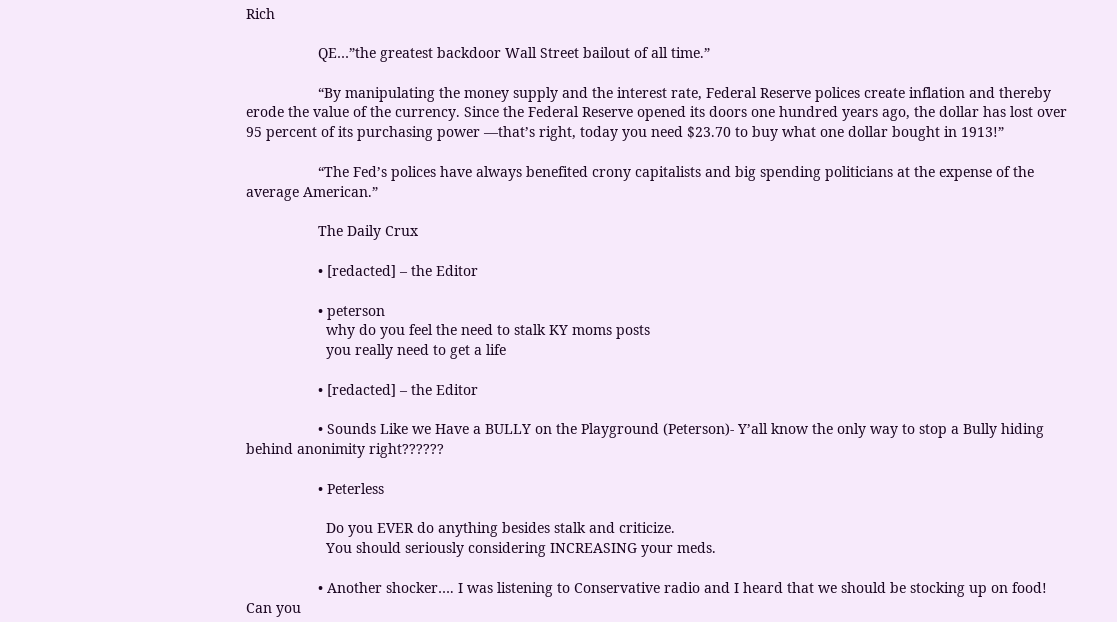Rich

                  QE…”the greatest backdoor Wall Street bailout of all time.”

                  “By manipulating the money supply and the interest rate, Federal Reserve polices create inflation and thereby erode the value of the currency. Since the Federal Reserve opened its doors one hundred years ago, the dollar has lost over 95 percent of its purchasing power —that’s right, today you need $23.70 to buy what one dollar bought in 1913!”

                  “The Fed’s polices have always benefited crony capitalists and big spending politicians at the expense of the average American.”

                  The Daily Crux

                  • [redacted] – the Editor

                  • peterson
                    why do you feel the need to stalk KY moms posts
                    you really need to get a life

                  • [redacted] – the Editor

                  • Sounds Like we Have a BULLY on the Playground (Peterson)- Y’all know the only way to stop a Bully hiding behind anonimity right??????

                  • Peterless

                    Do you EVER do anything besides stalk and criticize.
                    You should seriously considering INCREASING your meds.

                  • Another shocker…. I was listening to Conservative radio and I heard that we should be stocking up on food! Can you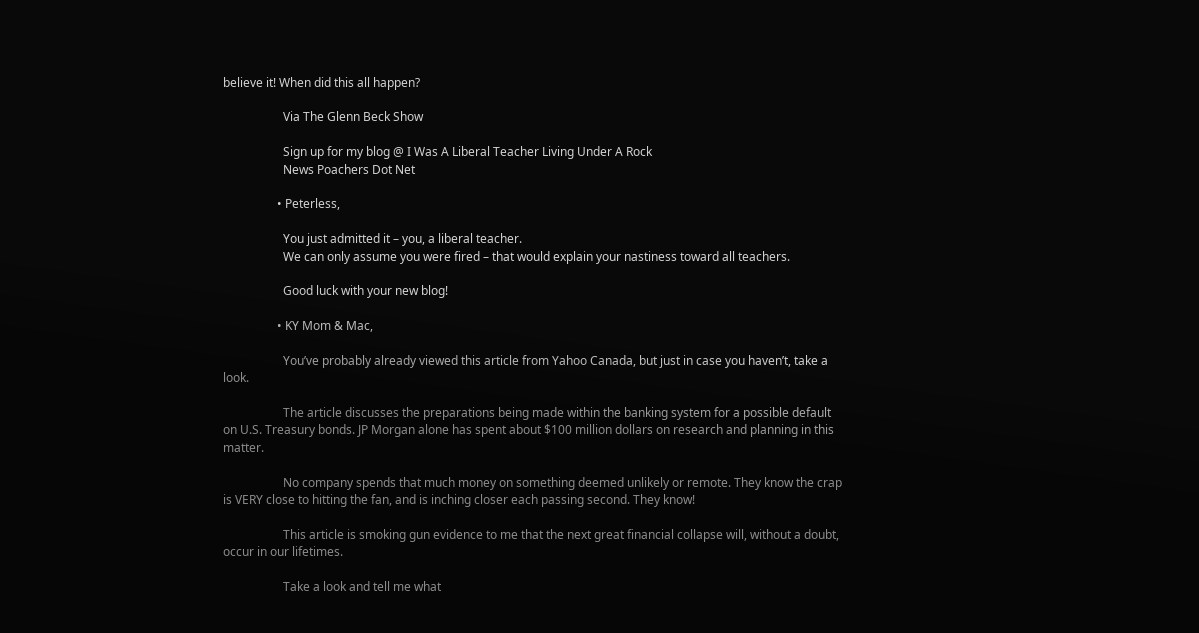believe it! When did this all happen?

                    Via The Glenn Beck Show

                    Sign up for my blog @ I Was A Liberal Teacher Living Under A Rock
                    News Poachers Dot Net

                  • Peterless,

                    You just admitted it – you, a liberal teacher.
                    We can only assume you were fired – that would explain your nastiness toward all teachers.

                    Good luck with your new blog!

                  • KY Mom & Mac,

                    You’ve probably already viewed this article from Yahoo Canada, but just in case you haven’t, take a look.

                    The article discusses the preparations being made within the banking system for a possible default on U.S. Treasury bonds. JP Morgan alone has spent about $100 million dollars on research and planning in this matter.

                    No company spends that much money on something deemed unlikely or remote. They know the crap is VERY close to hitting the fan, and is inching closer each passing second. They know!

                    This article is smoking gun evidence to me that the next great financial collapse will, without a doubt, occur in our lifetimes.

                    Take a look and tell me what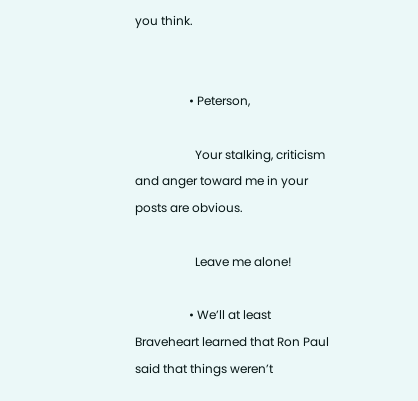you think.


                  • Peterson,

                    Your stalking, criticism and anger toward me in your posts are obvious.

                    Leave me alone!

                  • We’ll at least Braveheart learned that Ron Paul said that things weren’t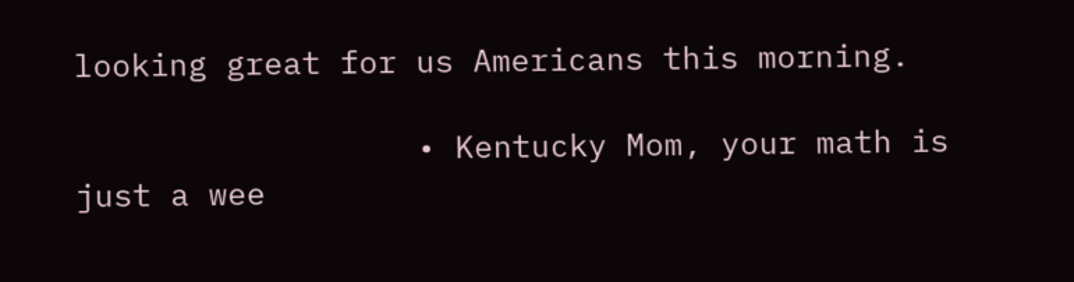looking great for us Americans this morning.

                  • Kentucky Mom, your math is just a wee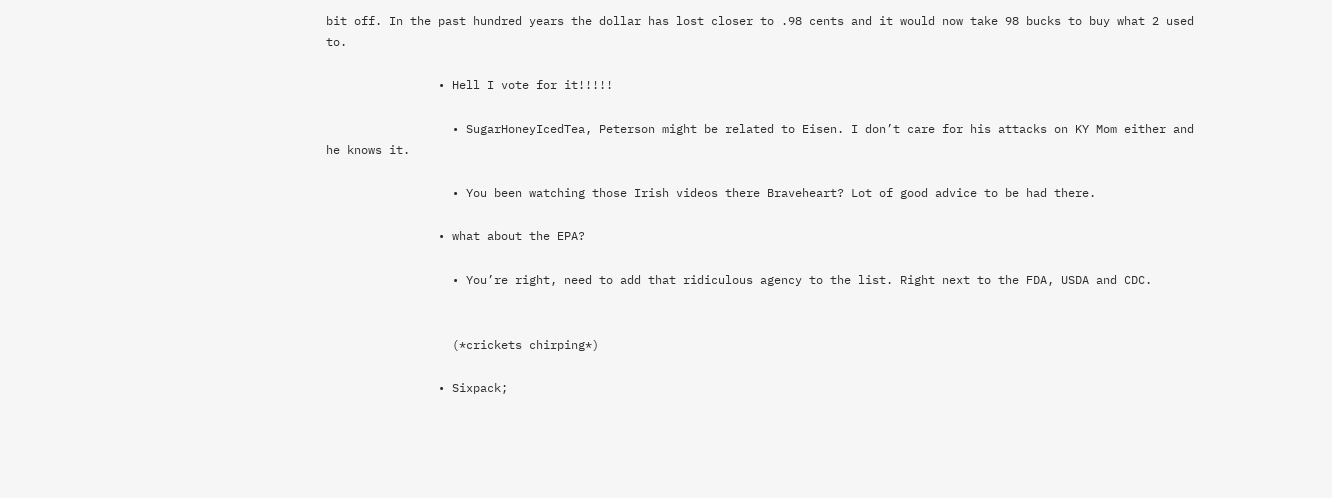bit off. In the past hundred years the dollar has lost closer to .98 cents and it would now take 98 bucks to buy what 2 used to.

                • Hell I vote for it!!!!!

                  • SugarHoneyIcedTea, Peterson might be related to Eisen. I don’t care for his attacks on KY Mom either and he knows it.

                  • You been watching those Irish videos there Braveheart? Lot of good advice to be had there.

                • what about the EPA?

                  • You’re right, need to add that ridiculous agency to the list. Right next to the FDA, USDA and CDC.


                  (*crickets chirping*)

                • Sixpack;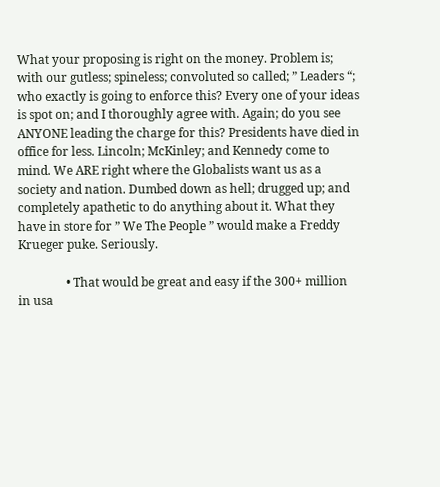What your proposing is right on the money. Problem is; with our gutless; spineless; convoluted so called; ” Leaders “; who exactly is going to enforce this? Every one of your ideas is spot on; and I thoroughly agree with. Again; do you see ANYONE leading the charge for this? Presidents have died in office for less. Lincoln; McKinley; and Kennedy come to mind. We ARE right where the Globalists want us as a society and nation. Dumbed down as hell; drugged up; and completely apathetic to do anything about it. What they have in store for ” We The People ” would make a Freddy Krueger puke. Seriously.

                • That would be great and easy if the 300+ million in usa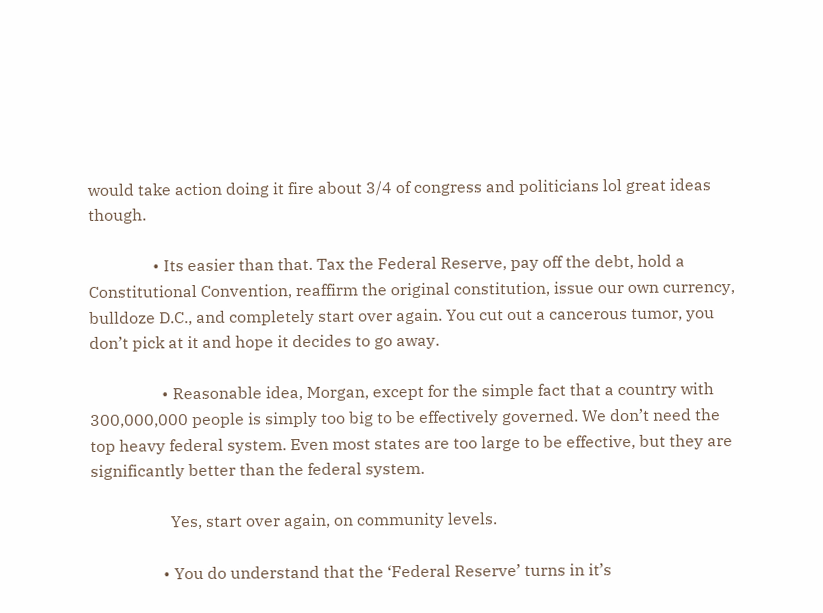would take action doing it fire about 3/4 of congress and politicians lol great ideas though.

                • Its easier than that. Tax the Federal Reserve, pay off the debt, hold a Constitutional Convention, reaffirm the original constitution, issue our own currency, bulldoze D.C., and completely start over again. You cut out a cancerous tumor, you don’t pick at it and hope it decides to go away.

                  • Reasonable idea, Morgan, except for the simple fact that a country with 300,000,000 people is simply too big to be effectively governed. We don’t need the top heavy federal system. Even most states are too large to be effective, but they are significantly better than the federal system.

                    Yes, start over again, on community levels.

                  • You do understand that the ‘Federal Reserve’ turns in it’s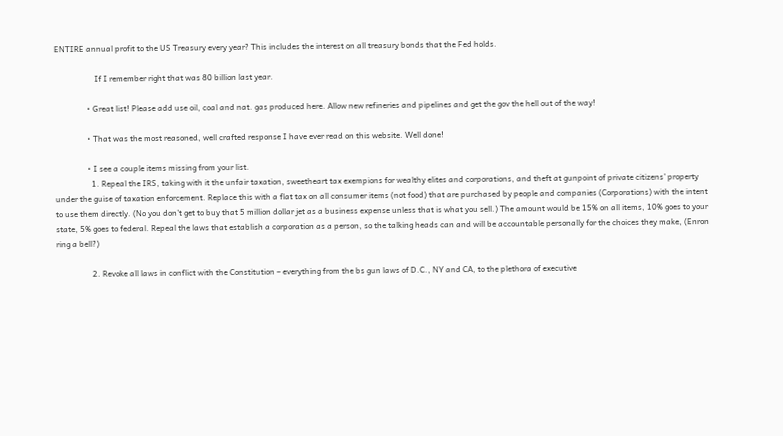ENTIRE annual profit to the US Treasury every year? This includes the interest on all treasury bonds that the Fed holds.

                    If I remember right that was 80 billion last year.

                • Great list! Please add use oil, coal and nat. gas produced here. Allow new refineries and pipelines and get the gov the hell out of the way!

                • That was the most reasoned, well crafted response I have ever read on this website. Well done!

                • I see a couple items missing from your list.
                  1. Repeal the IRS, taking with it the unfair taxation, sweetheart tax exempions for wealthy elites and corporations, and theft at gunpoint of private citizens’ property under the guise of taxation enforcement. Replace this with a flat tax on all consumer items (not food) that are purchased by people and companies (Corporations) with the intent to use them directly. (No you don’t get to buy that 5 million dollar jet as a business expense unless that is what you sell.) The amount would be 15% on all items, 10% goes to your state, 5% goes to federal. Repeal the laws that establish a corporation as a person, so the talking heads can and will be accountable personally for the choices they make, (Enron ring a bell?)

                  2. Revoke all laws in conflict with the Constitution – everything from the bs gun laws of D.C., NY and CA, to the plethora of executive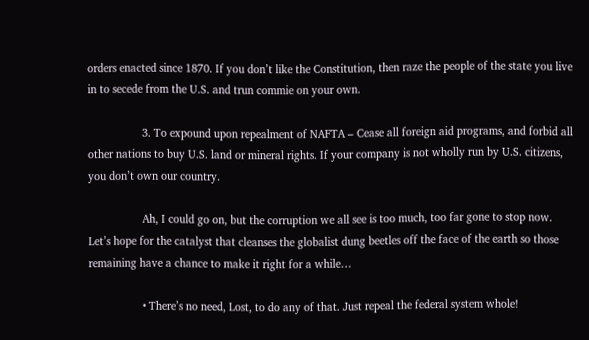orders enacted since 1870. If you don’t like the Constitution, then raze the people of the state you live in to secede from the U.S. and trun commie on your own.

                  3. To expound upon repealment of NAFTA – Cease all foreign aid programs, and forbid all other nations to buy U.S. land or mineral rights. If your company is not wholly run by U.S. citizens, you don’t own our country.

                  Ah, I could go on, but the corruption we all see is too much, too far gone to stop now. Let’s hope for the catalyst that cleanses the globalist dung beetles off the face of the earth so those remaining have a chance to make it right for a while…

                  • There’s no need, Lost, to do any of that. Just repeal the federal system whole!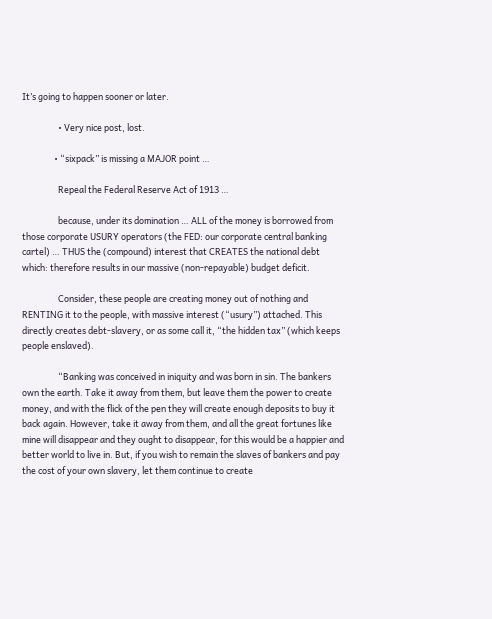It’s going to happen sooner or later.

                  • Very nice post, lost.

                • “sixpack” is missing a MAJOR point …

                  Repeal the Federal Reserve Act of 1913 …

                  because, under its domination … ALL of the money is borrowed from those corporate USURY operators (the FED: our corporate central banking cartel) … THUS the (compound) interest that CREATES the national debt which: therefore results in our massive (non-repayable) budget deficit.

                  Consider, these people are creating money out of nothing and RENTING it to the people, with massive interest (“usury”) attached. This directly creates debt-slavery, or as some call it, “the hidden tax” (which keeps people enslaved).

                  “Banking was conceived in iniquity and was born in sin. The bankers own the earth. Take it away from them, but leave them the power to create money, and with the flick of the pen they will create enough deposits to buy it back again. However, take it away from them, and all the great fortunes like mine will disappear and they ought to disappear, for this would be a happier and better world to live in. But, if you wish to remain the slaves of bankers and pay the cost of your own slavery, let them continue to create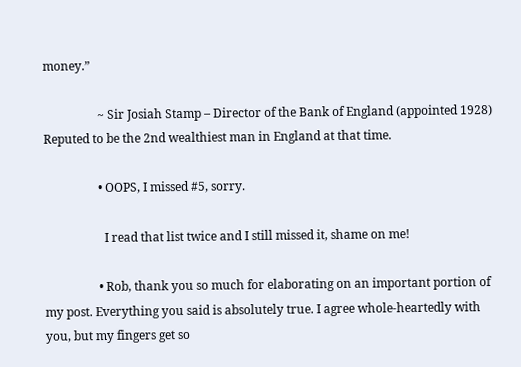money.”

                  ~ Sir Josiah Stamp – Director of the Bank of England (appointed 1928) Reputed to be the 2nd wealthiest man in England at that time.

                  • OOPS, I missed #5, sorry.

                    I read that list twice and I still missed it, shame on me!

                  • Rob, thank you so much for elaborating on an important portion of my post. Everything you said is absolutely true. I agree whole-heartedly with you, but my fingers get so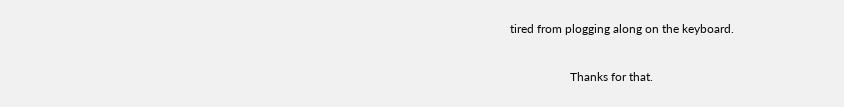tired from plogging along on the keyboard.

                    Thanks for that.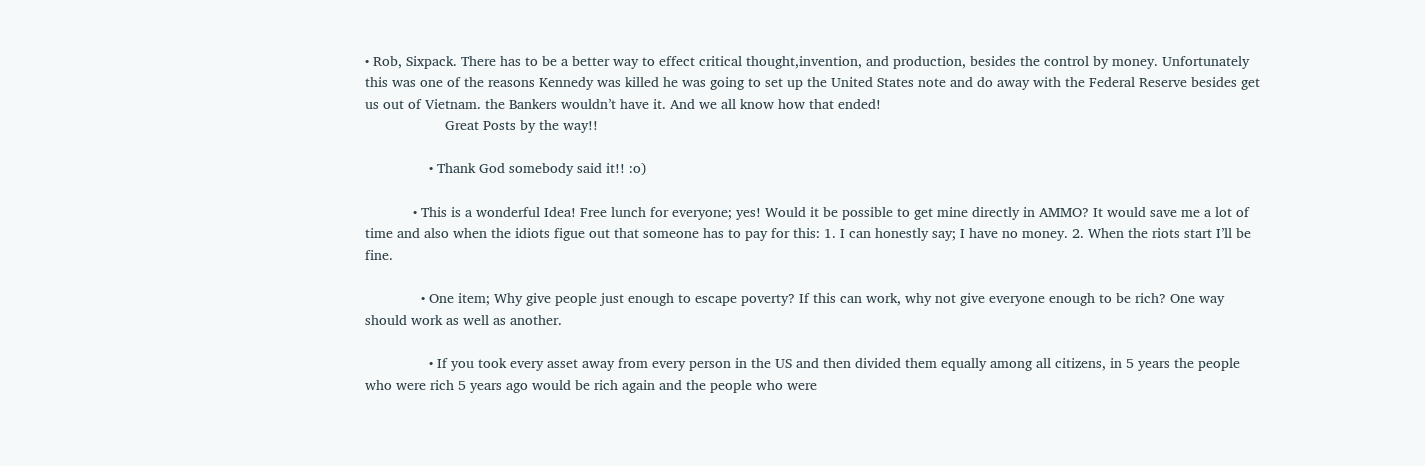• Rob, Sixpack. There has to be a better way to effect critical thought,invention, and production, besides the control by money. Unfortunately this was one of the reasons Kennedy was killed he was going to set up the United States note and do away with the Federal Reserve besides get us out of Vietnam. the Bankers wouldn’t have it. And we all know how that ended!
                    Great Posts by the way!!

                • Thank God somebody said it!! :o)

            • This is a wonderful Idea! Free lunch for everyone; yes! Would it be possible to get mine directly in AMMO? It would save me a lot of time and also when the idiots figue out that someone has to pay for this: 1. I can honestly say; I have no money. 2. When the riots start I’ll be fine.

              • One item; Why give people just enough to escape poverty? If this can work, why not give everyone enough to be rich? One way should work as well as another.

                • If you took every asset away from every person in the US and then divided them equally among all citizens, in 5 years the people who were rich 5 years ago would be rich again and the people who were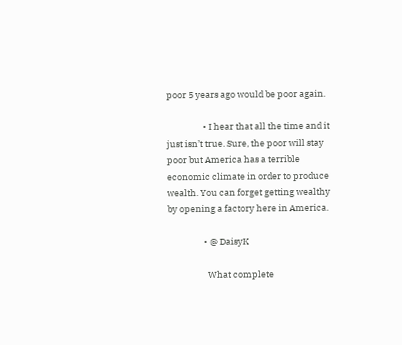poor 5 years ago would be poor again.

                  • I hear that all the time and it just isn’t true. Sure, the poor will stay poor but America has a terrible economic climate in order to produce wealth. You can forget getting wealthy by opening a factory here in America.

                  • @ DaisyK

                    What complete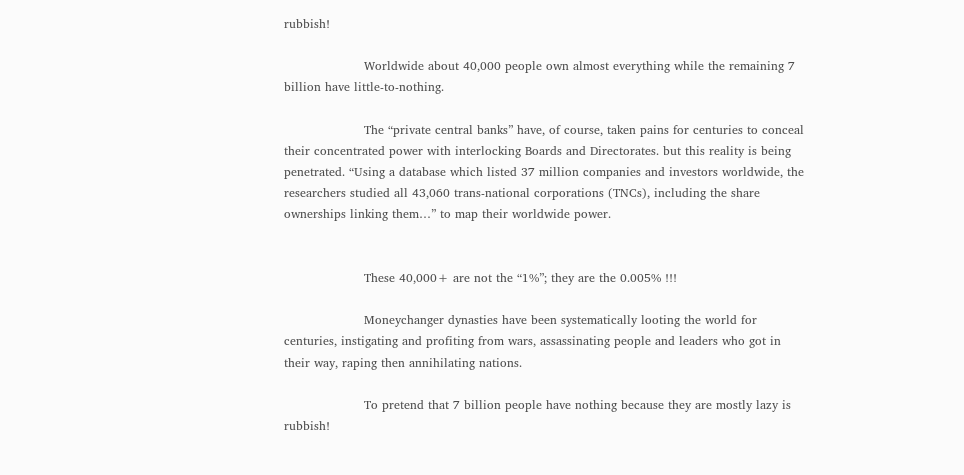rubbish!

                    Worldwide about 40,000 people own almost everything while the remaining 7 billion have little-to-nothing.

                    The “private central banks” have, of course, taken pains for centuries to conceal their concentrated power with interlocking Boards and Directorates. but this reality is being penetrated. “Using a database which listed 37 million companies and investors worldwide, the researchers studied all 43,060 trans-national corporations (TNCs), including the share ownerships linking them…” to map their worldwide power.


                    These 40,000+ are not the “1%”; they are the 0.005% !!!

                    Moneychanger dynasties have been systematically looting the world for centuries, instigating and profiting from wars, assassinating people and leaders who got in their way, raping then annihilating nations.

                    To pretend that 7 billion people have nothing because they are mostly lazy is rubbish!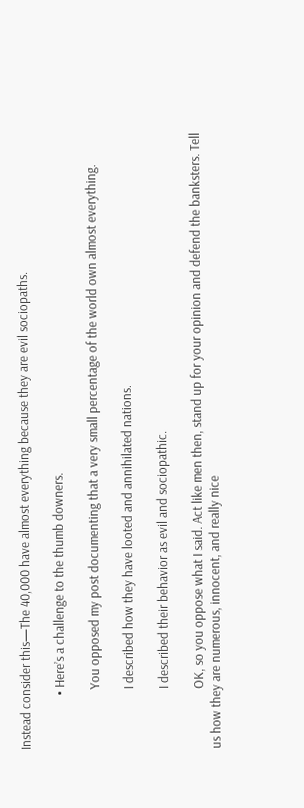Instead consider this—The 40,000 have almost everything because they are evil sociopaths.

                  • Here’s a challenge to the thumb downers.

                    You opposed my post documenting that a very small percentage of the world own almost everything.

                    I described how they have looted and annihilated nations.

                    I described their behavior as evil and sociopathic.

                    OK, so you oppose what I said. Act like men then, stand up for your opinion and defend the banksters. Tell us how they are numerous, innocent, and really nice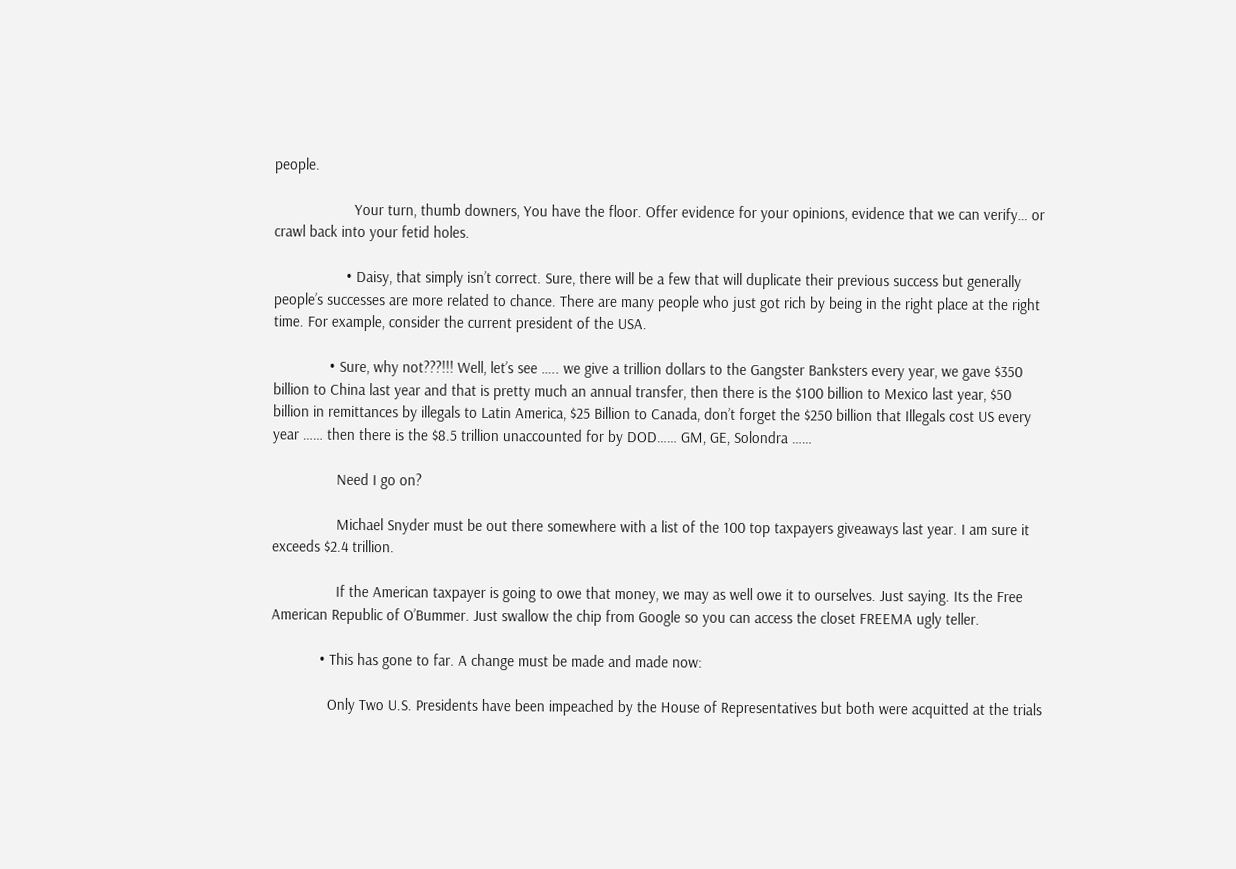people.

                    Your turn, thumb downers, You have the floor. Offer evidence for your opinions, evidence that we can verify… or crawl back into your fetid holes.

                  • Daisy, that simply isn’t correct. Sure, there will be a few that will duplicate their previous success but generally people’s successes are more related to chance. There are many people who just got rich by being in the right place at the right time. For example, consider the current president of the USA.

              • Sure, why not???!!! Well, let’s see ….. we give a trillion dollars to the Gangster Banksters every year, we gave $350 billion to China last year and that is pretty much an annual transfer, then there is the $100 billion to Mexico last year, $50 billion in remittances by illegals to Latin America, $25 Billion to Canada, don’t forget the $250 billion that Illegals cost US every year …… then there is the $8.5 trillion unaccounted for by DOD…… GM, GE, Solondra ……

                Need I go on?

                Michael Snyder must be out there somewhere with a list of the 100 top taxpayers giveaways last year. I am sure it exceeds $2.4 trillion.

                If the American taxpayer is going to owe that money, we may as well owe it to ourselves. Just saying. Its the Free American Republic of O’Bummer. Just swallow the chip from Google so you can access the closet FREEMA ugly teller.

            • This has gone to far. A change must be made and made now:

              Only Two U.S. Presidents have been impeached by the House of Representatives but both were acquitted at the trials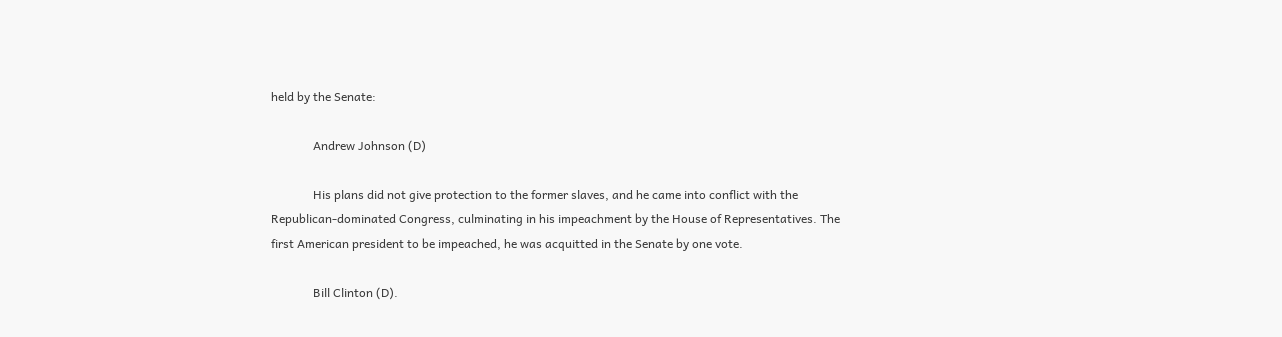held by the Senate:

              Andrew Johnson (D)

              His plans did not give protection to the former slaves, and he came into conflict with the Republican-dominated Congress, culminating in his impeachment by the House of Representatives. The first American president to be impeached, he was acquitted in the Senate by one vote.

              Bill Clinton (D).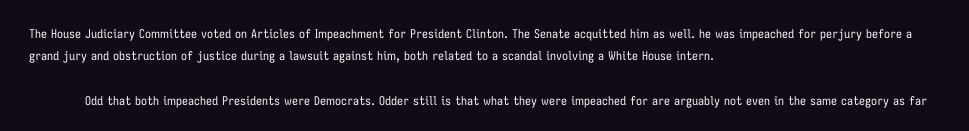The House Judiciary Committee voted on Articles of Impeachment for President Clinton. The Senate acquitted him as well. he was impeached for perjury before a grand jury and obstruction of justice during a lawsuit against him, both related to a scandal involving a White House intern.

              Odd that both impeached Presidents were Democrats. Odder still is that what they were impeached for are arguably not even in the same category as far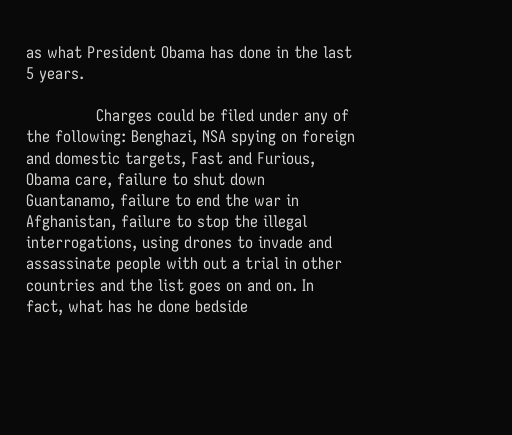as what President Obama has done in the last 5 years.

              Charges could be filed under any of the following: Benghazi, NSA spying on foreign and domestic targets, Fast and Furious, Obama care, failure to shut down Guantanamo, failure to end the war in Afghanistan, failure to stop the illegal interrogations, using drones to invade and assassinate people with out a trial in other countries and the list goes on and on. In fact, what has he done bedside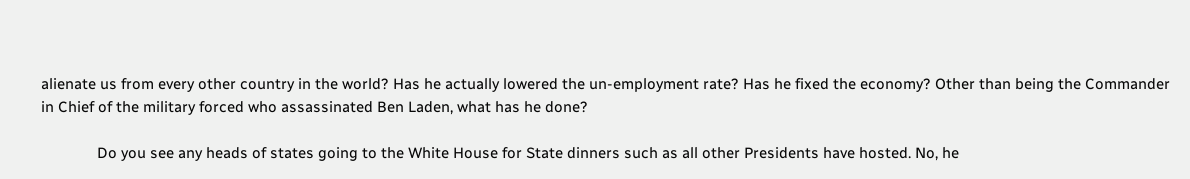alienate us from every other country in the world? Has he actually lowered the un-employment rate? Has he fixed the economy? Other than being the Commander in Chief of the military forced who assassinated Ben Laden, what has he done?

              Do you see any heads of states going to the White House for State dinners such as all other Presidents have hosted. No, he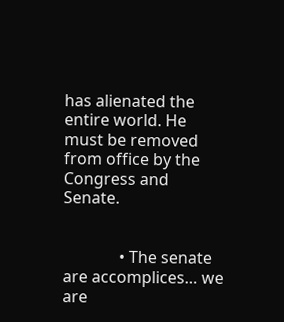has alienated the entire world. He must be removed from office by the Congress and Senate.


              • The senate are accomplices… we are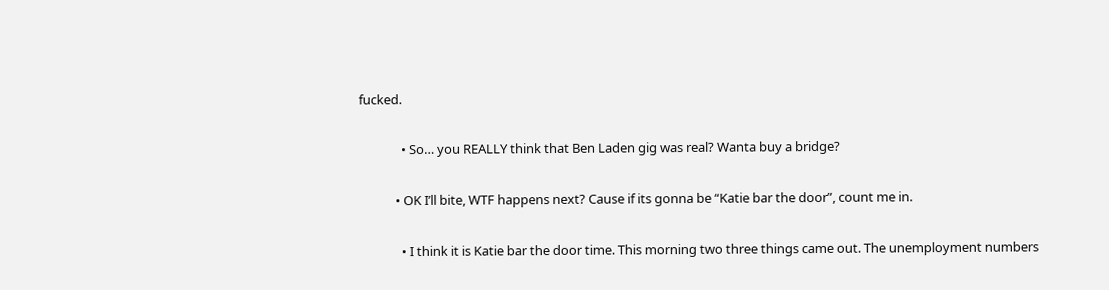fucked.

              • So… you REALLY think that Ben Laden gig was real? Wanta buy a bridge?

            • OK I’ll bite, WTF happens next? Cause if its gonna be “Katie bar the door”, count me in.

              • I think it is Katie bar the door time. This morning two three things came out. The unemployment numbers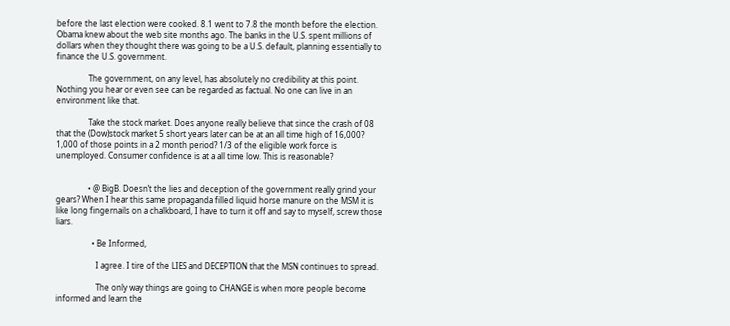before the last election were cooked. 8.1 went to 7.8 the month before the election. Obama knew about the web site months ago. The banks in the U.S. spent millions of dollars when they thought there was going to be a U.S. default, planning essentially to finance the U.S. government.

                The government, on any level, has absolutely no credibility at this point. Nothing you hear or even see can be regarded as factual. No one can live in an environment like that.

                Take the stock market. Does anyone really believe that since the crash of 08 that the (Dow)stock market 5 short years later can be at an all time high of 16,000? 1,000 of those points in a 2 month period? 1/3 of the eligible work force is unemployed. Consumer confidence is at a all time low. This is reasonable?


                • @ BigB. Doesn’t the lies and deception of the government really grind your gears? When I hear this same propaganda filled liquid horse manure on the MSM it is like long fingernails on a chalkboard, I have to turn it off and say to myself, screw those liars.

                  • Be Informed,

                    I agree. I tire of the LIES and DECEPTION that the MSN continues to spread.

                    The only way things are going to CHANGE is when more people become informed and learn the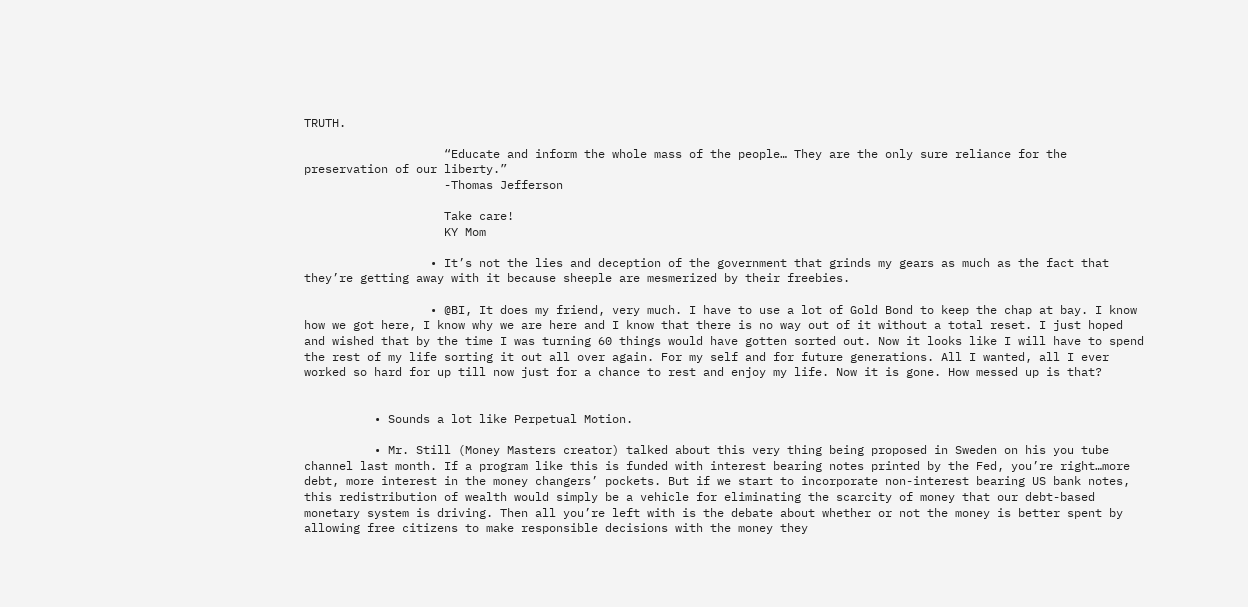TRUTH.

                    “Educate and inform the whole mass of the people… They are the only sure reliance for the preservation of our liberty.”
                    -Thomas Jefferson

                    Take care!
                    KY Mom

                  • It’s not the lies and deception of the government that grinds my gears as much as the fact that they’re getting away with it because sheeple are mesmerized by their freebies.

                  • @BI, It does my friend, very much. I have to use a lot of Gold Bond to keep the chap at bay. I know how we got here, I know why we are here and I know that there is no way out of it without a total reset. I just hoped and wished that by the time I was turning 60 things would have gotten sorted out. Now it looks like I will have to spend the rest of my life sorting it out all over again. For my self and for future generations. All I wanted, all I ever worked so hard for up till now just for a chance to rest and enjoy my life. Now it is gone. How messed up is that?


          • Sounds a lot like Perpetual Motion.

          • Mr. Still (Money Masters creator) talked about this very thing being proposed in Sweden on his you tube channel last month. If a program like this is funded with interest bearing notes printed by the Fed, you’re right…more debt, more interest in the money changers’ pockets. But if we start to incorporate non-interest bearing US bank notes, this redistribution of wealth would simply be a vehicle for eliminating the scarcity of money that our debt-based monetary system is driving. Then all you’re left with is the debate about whether or not the money is better spent by allowing free citizens to make responsible decisions with the money they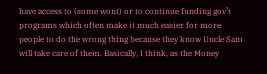have access to (some wont) or to continue funding gov’t programs which often make it much easier for more people to do the wrong thing because they know Uncle Sam will take care of them. Basically, I think, as the Money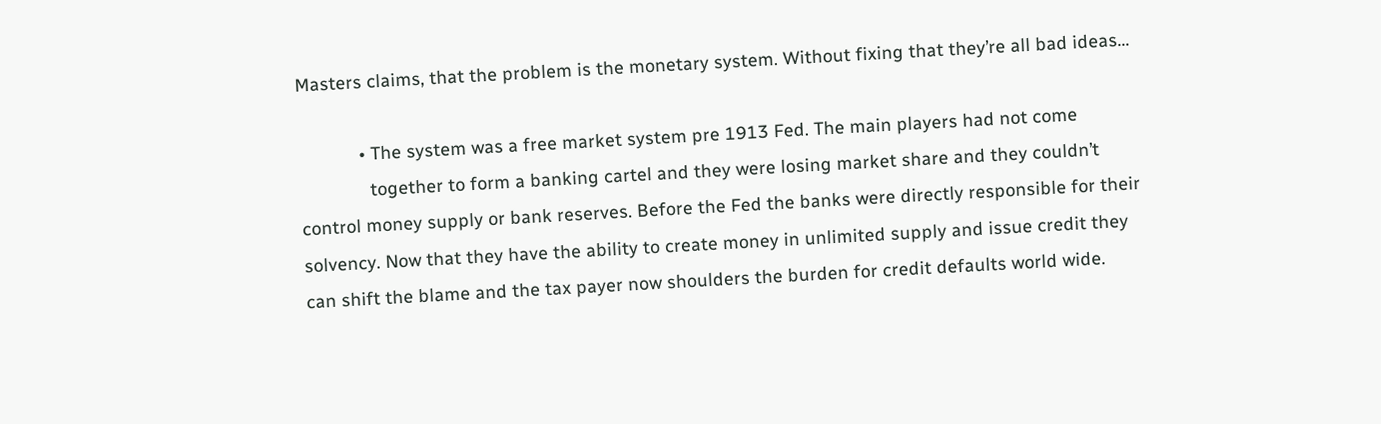Masters claims, that the problem is the monetary system. Without fixing that they’re all bad ideas…

            • The system was a free market system pre 1913 Fed. The main players had not come
              together to form a banking cartel and they were losing market share and they couldn’t control money supply or bank reserves. Before the Fed the banks were directly responsible for their solvency. Now that they have the ability to create money in unlimited supply and issue credit they can shift the blame and the tax payer now shoulders the burden for credit defaults world wide.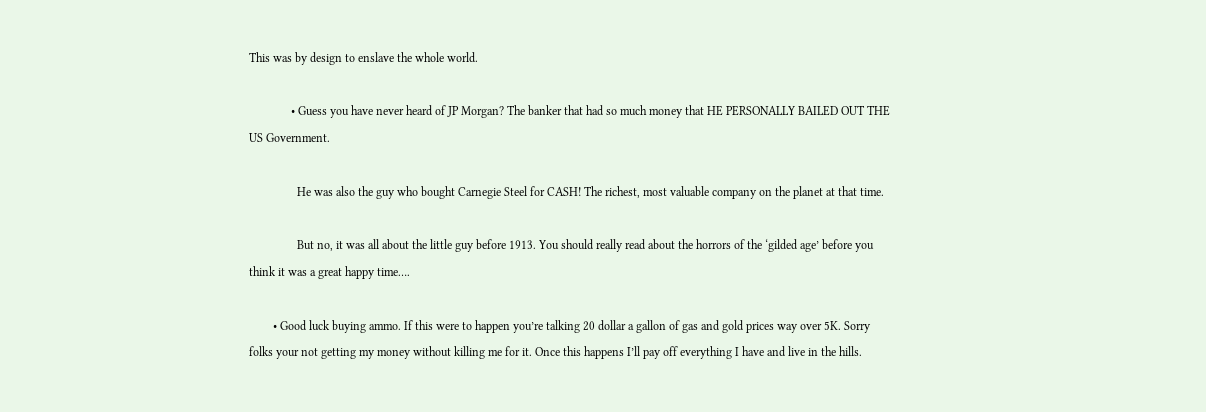This was by design to enslave the whole world.

              • Guess you have never heard of JP Morgan? The banker that had so much money that HE PERSONALLY BAILED OUT THE US Government.

                He was also the guy who bought Carnegie Steel for CASH! The richest, most valuable company on the planet at that time.

                But no, it was all about the little guy before 1913. You should really read about the horrors of the ‘gilded age’ before you think it was a great happy time….

        • Good luck buying ammo. If this were to happen you’re talking 20 dollar a gallon of gas and gold prices way over 5K. Sorry folks your not getting my money without killing me for it. Once this happens I’ll pay off everything I have and live in the hills.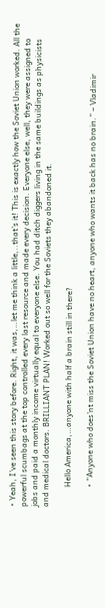• Yeah, I’ve seen this story before. Right, it was,…let me think a little,..that’s it! This is exactly how the Soviet Union worked. All the powerful scumbags at the top controlled every last resource and made every decision. Everyone else, well, they were assigned to jobs and paid a monthly income virtually equal to everyone else. You had ditch diggers living in the same buildings as physicists and medical doctors. BRILLIANT PLAN! Worked out so well for the Soviets they abandoned it.

          Hello America,…anyone with half a brain still in there?

          • “Anyone who does’nt miss the Soviet Union have no heart, anyone who wants it back has no brain.” – Vladimir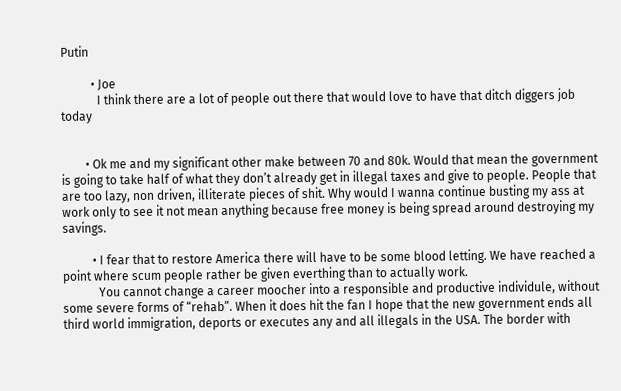Putin

          • Joe
            I think there are a lot of people out there that would love to have that ditch diggers job today


        • Ok me and my significant other make between 70 and 80k. Would that mean the government is going to take half of what they don’t already get in illegal taxes and give to people. People that are too lazy, non driven, illiterate pieces of shit. Why would I wanna continue busting my ass at work only to see it not mean anything because free money is being spread around destroying my savings.

          • I fear that to restore America there will have to be some blood letting. We have reached a point where scum people rather be given everthing than to actually work.
            You cannot change a career moocher into a responsible and productive individule, without some severe forms of “rehab”. When it does hit the fan I hope that the new government ends all third world immigration, deports or executes any and all illegals in the USA. The border with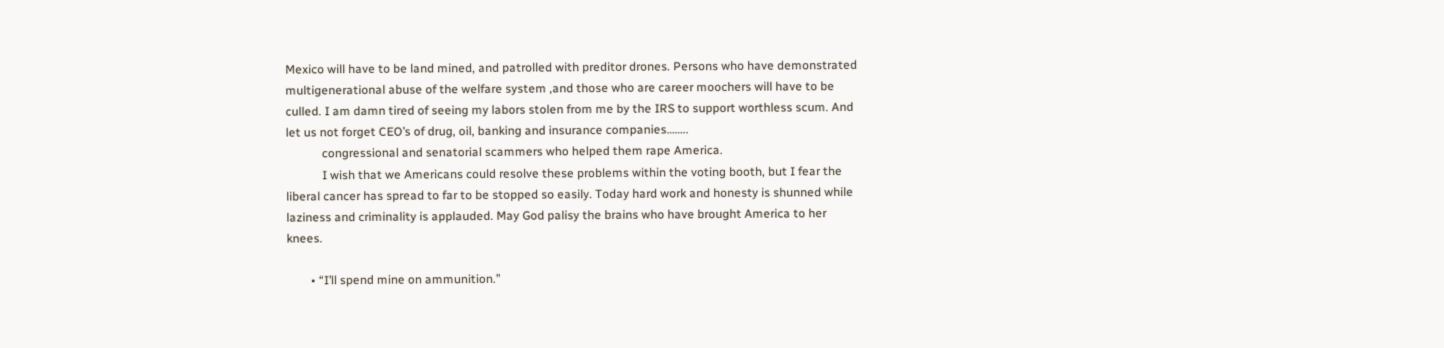Mexico will have to be land mined, and patrolled with preditor drones. Persons who have demonstrated multigenerational abuse of the welfare system ,and those who are career moochers will have to be culled. I am damn tired of seeing my labors stolen from me by the IRS to support worthless scum. And let us not forget CEO’s of drug, oil, banking and insurance companies……..
            congressional and senatorial scammers who helped them rape America.
            I wish that we Americans could resolve these problems within the voting booth, but I fear the liberal cancer has spread to far to be stopped so easily. Today hard work and honesty is shunned while laziness and criminality is applauded. May God palisy the brains who have brought America to her knees.

        • “I’ll spend mine on ammunition.”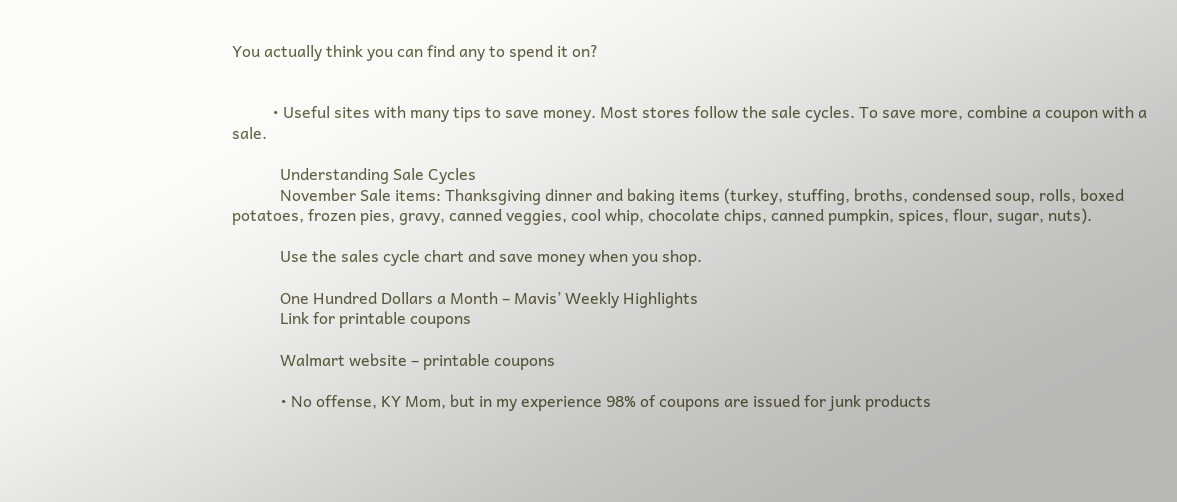You actually think you can find any to spend it on?


          • Useful sites with many tips to save money. Most stores follow the sale cycles. To save more, combine a coupon with a sale.

            Understanding Sale Cycles
            November Sale items: Thanksgiving dinner and baking items (turkey, stuffing, broths, condensed soup, rolls, boxed potatoes, frozen pies, gravy, canned veggies, cool whip, chocolate chips, canned pumpkin, spices, flour, sugar, nuts).

            Use the sales cycle chart and save money when you shop.

            One Hundred Dollars a Month – Mavis’ Weekly Highlights
            Link for printable coupons

            Walmart website – printable coupons

            • No offense, KY Mom, but in my experience 98% of coupons are issued for junk products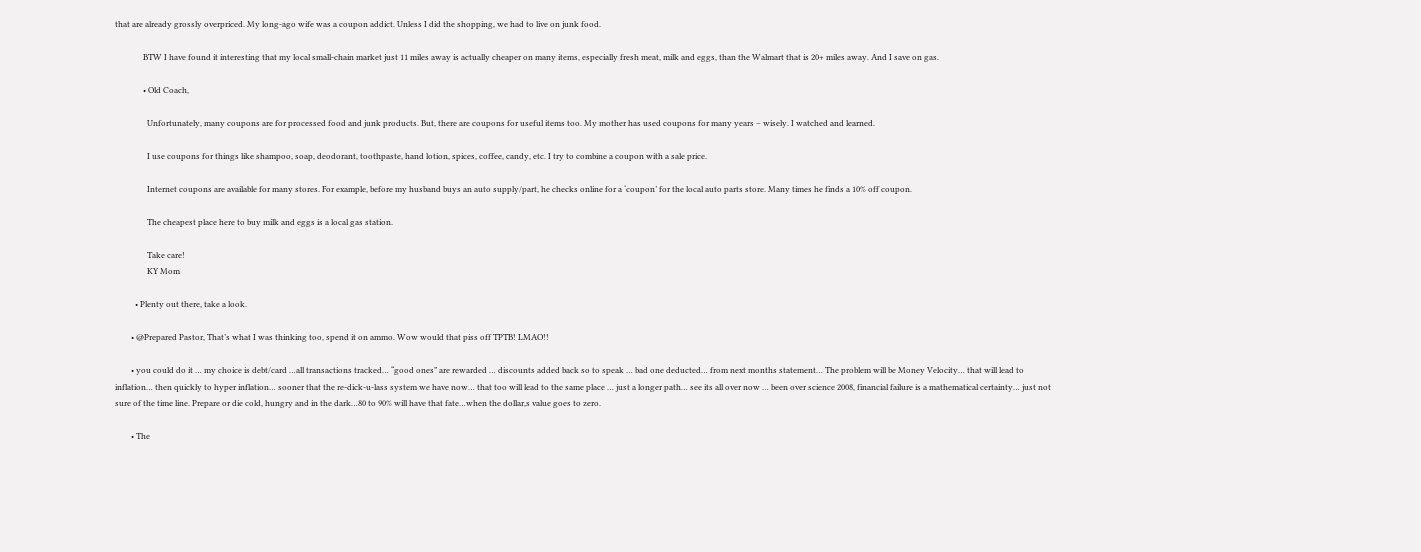that are already grossly overpriced. My long-ago wife was a coupon addict. Unless I did the shopping, we had to live on junk food.

              BTW I have found it interesting that my local small-chain market just 11 miles away is actually cheaper on many items, especially fresh meat, milk and eggs, than the Walmart that is 20+ miles away. And I save on gas.

              • Old Coach,

                Unfortunately, many coupons are for processed food and junk products. But, there are coupons for useful items too. My mother has used coupons for many years – wisely. I watched and learned.

                I use coupons for things like shampoo, soap, deodorant, toothpaste, hand lotion, spices, coffee, candy, etc. I try to combine a coupon with a sale price.

                Internet coupons are available for many stores. For example, before my husband buys an auto supply/part, he checks online for a ‘coupon’ for the local auto parts store. Many times he finds a 10% off coupon.

                The cheapest place here to buy milk and eggs is a local gas station.

                Take care!
                KY Mom

          • Plenty out there, take a look.

        • @Prepared Pastor, That’s what I was thinking too, spend it on ammo. Wow would that piss off TPTB! LMAO!!

        • you could do it … my choice is debt/card …all transactions tracked… “good ones” are rewarded … discounts added back so to speak … bad one deducted… from next months statement… The problem will be Money Velocity… that will lead to inflation… then quickly to hyper inflation… sooner that the re-dick-u-lass system we have now… that too will lead to the same place … just a longer path… see its all over now … been over science 2008, financial failure is a mathematical certainty… just not sure of the time line. Prepare or die cold, hungry and in the dark…80 to 90% will have that fate…when the dollar,s value goes to zero.

        • The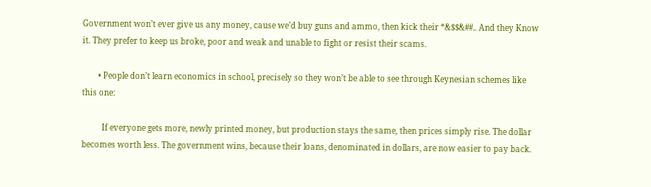Government won’t ever give us any money, cause we’d buy guns and ammo, then kick their *&$$&##.. And they Know it. They prefer to keep us broke, poor and weak and unable to fight or resist their scams.

        • People don’t learn economics in school, precisely so they won’t be able to see through Keynesian schemes like this one:

          If everyone gets more, newly printed money, but production stays the same, then prices simply rise. The dollar becomes worth less. The government wins, because their loans, denominated in dollars, are now easier to pay back.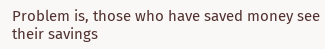Problem is, those who have saved money see their savings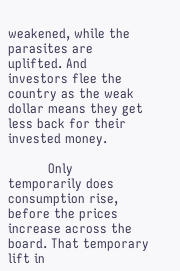weakened, while the parasites are uplifted. And investors flee the country as the weak dollar means they get less back for their invested money.

          Only temporarily does consumption rise, before the prices increase across the board. That temporary lift in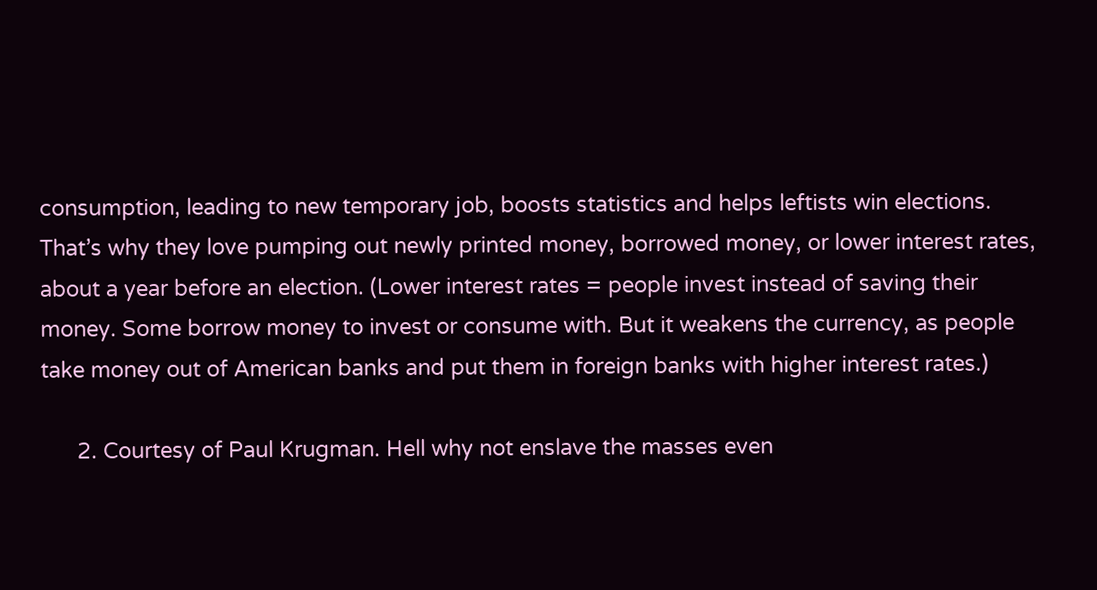consumption, leading to new temporary job, boosts statistics and helps leftists win elections. That’s why they love pumping out newly printed money, borrowed money, or lower interest rates, about a year before an election. (Lower interest rates = people invest instead of saving their money. Some borrow money to invest or consume with. But it weakens the currency, as people take money out of American banks and put them in foreign banks with higher interest rates.)

      2. Courtesy of Paul Krugman. Hell why not enslave the masses even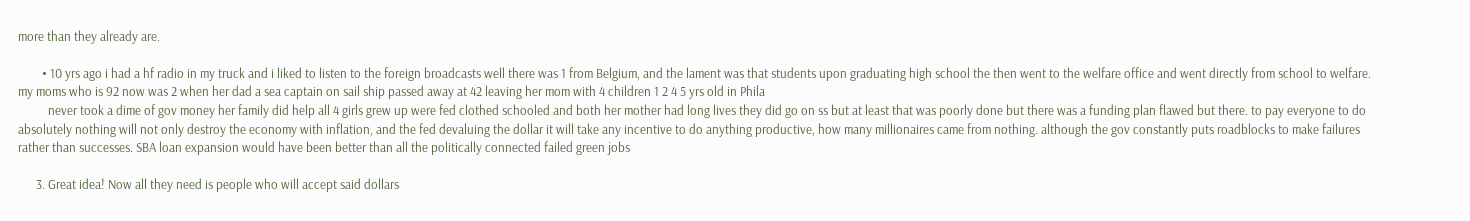more than they already are.

        • 10 yrs ago i had a hf radio in my truck and i liked to listen to the foreign broadcasts well there was 1 from Belgium, and the lament was that students upon graduating high school the then went to the welfare office and went directly from school to welfare. my moms who is 92 now was 2 when her dad a sea captain on sail ship passed away at 42 leaving her mom with 4 children 1 2 4 5 yrs old in Phila
          never took a dime of gov money her family did help all 4 girls grew up were fed clothed schooled and both her mother had long lives they did go on ss but at least that was poorly done but there was a funding plan flawed but there. to pay everyone to do absolutely nothing will not only destroy the economy with inflation, and the fed devaluing the dollar it will take any incentive to do anything productive, how many millionaires came from nothing. although the gov constantly puts roadblocks to make failures rather than successes. SBA loan expansion would have been better than all the politically connected failed green jobs

      3. Great idea! Now all they need is people who will accept said dollars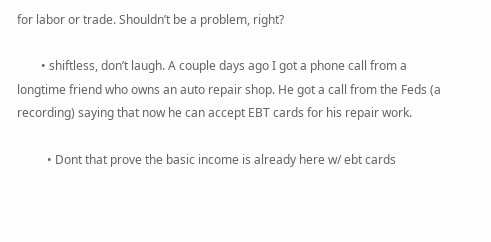for labor or trade. Shouldn’t be a problem, right?

        • shiftless, don’t laugh. A couple days ago I got a phone call from a longtime friend who owns an auto repair shop. He got a call from the Feds (a recording) saying that now he can accept EBT cards for his repair work.

          • Dont that prove the basic income is already here w/ ebt cards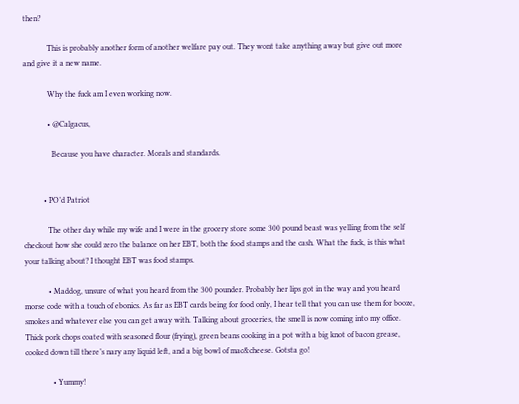then?

            This is probably another form of another welfare pay out. They wont take anything away but give out more and give it a new name.

            Why the fuck am I even working now.

            • @Calgacus,

              Because you have character. Morals and standards.


          • PO’d Patriot

            The other day while my wife and I were in the grocery store some 300 pound beast was yelling from the self checkout how she could zero the balance on her EBT, both the food stamps and the cash. What the fuck, is this what your talking about? I thought EBT was food stamps.

            • Maddog, unsure of what you heard from the 300 pounder. Probably her lips got in the way and you heard morse code with a touch of ebonics. As far as EBT cards being for food only, I hear tell that you can use them for booze, smokes and whatever else you can get away with. Talking about groceries, the smell is now coming into my office. Thick pork chops coated with seasoned flour (frying), green beans cooking in a pot with a big knot of bacon grease, cooked down till there’s nary any liquid left, and a big bowl of mac&cheese. Gotsta go!

              • Yummy!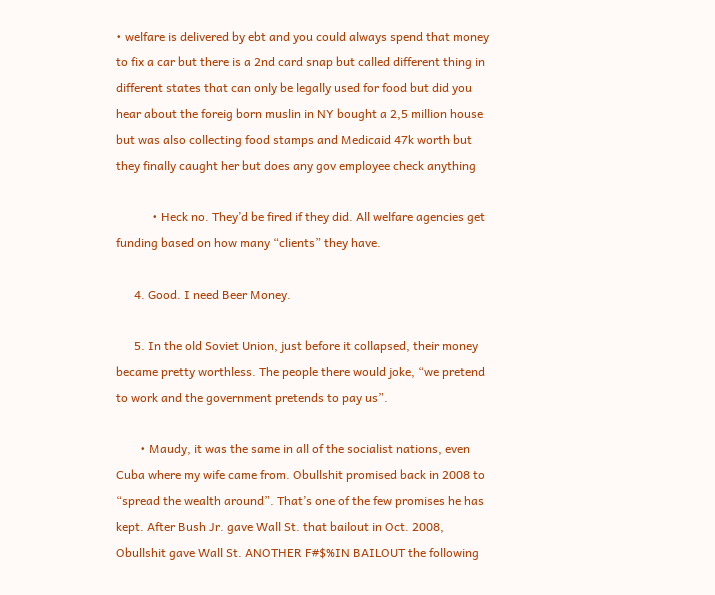• welfare is delivered by ebt and you could always spend that money to fix a car but there is a 2nd card snap but called different thing in different states that can only be legally used for food but did you hear about the foreig born muslin in NY bought a 2,5 million house but was also collecting food stamps and Medicaid 47k worth but they finally caught her but does any gov employee check anything

            • Heck no. They’d be fired if they did. All welfare agencies get funding based on how many “clients” they have.

      4. Good. I need Beer Money.

      5. In the old Soviet Union, just before it collapsed, their money became pretty worthless. The people there would joke, “we pretend to work and the government pretends to pay us”.

        • Maudy, it was the same in all of the socialist nations, even Cuba where my wife came from. Obullshit promised back in 2008 to “spread the wealth around”. That’s one of the few promises he has kept. After Bush Jr. gave Wall St. that bailout in Oct. 2008, Obullshit gave Wall St. ANOTHER F#$%IN BAILOUT the following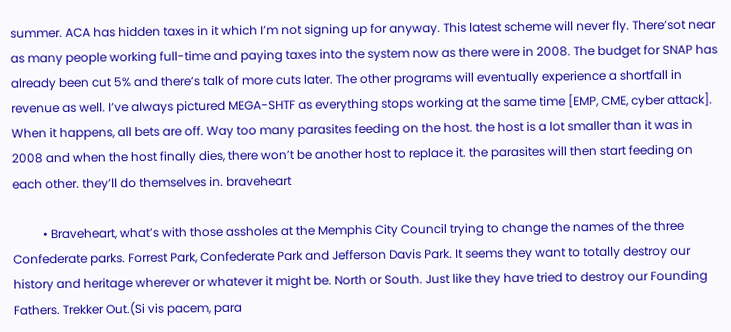summer. ACA has hidden taxes in it which I’m not signing up for anyway. This latest scheme will never fly. There’sot near as many people working full-time and paying taxes into the system now as there were in 2008. The budget for SNAP has already been cut 5% and there’s talk of more cuts later. The other programs will eventually experience a shortfall in revenue as well. I’ve always pictured MEGA-SHTF as everything stops working at the same time [EMP, CME, cyber attack]. When it happens, all bets are off. Way too many parasites feeding on the host. the host is a lot smaller than it was in 2008 and when the host finally dies, there won’t be another host to replace it. the parasites will then start feeding on each other. they’ll do themselves in. braveheart

          • Braveheart, what’s with those assholes at the Memphis City Council trying to change the names of the three Confederate parks. Forrest Park, Confederate Park and Jefferson Davis Park. It seems they want to totally destroy our history and heritage wherever or whatever it might be. North or South. Just like they have tried to destroy our Founding Fathers. Trekker Out.(Si vis pacem, para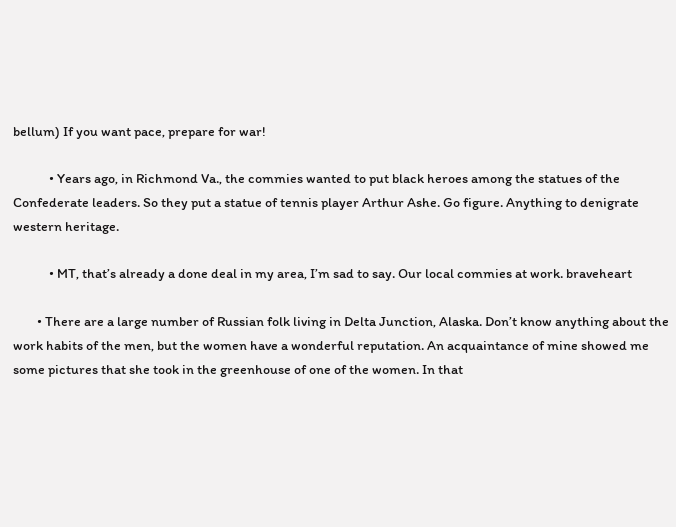bellum) If you want pace, prepare for war!

            • Years ago, in Richmond Va., the commies wanted to put black heroes among the statues of the Confederate leaders. So they put a statue of tennis player Arthur Ashe. Go figure. Anything to denigrate western heritage.

            • MT, that’s already a done deal in my area, I’m sad to say. Our local commies at work. braveheart

        • There are a large number of Russian folk living in Delta Junction, Alaska. Don’t know anything about the work habits of the men, but the women have a wonderful reputation. An acquaintance of mine showed me some pictures that she took in the greenhouse of one of the women. In that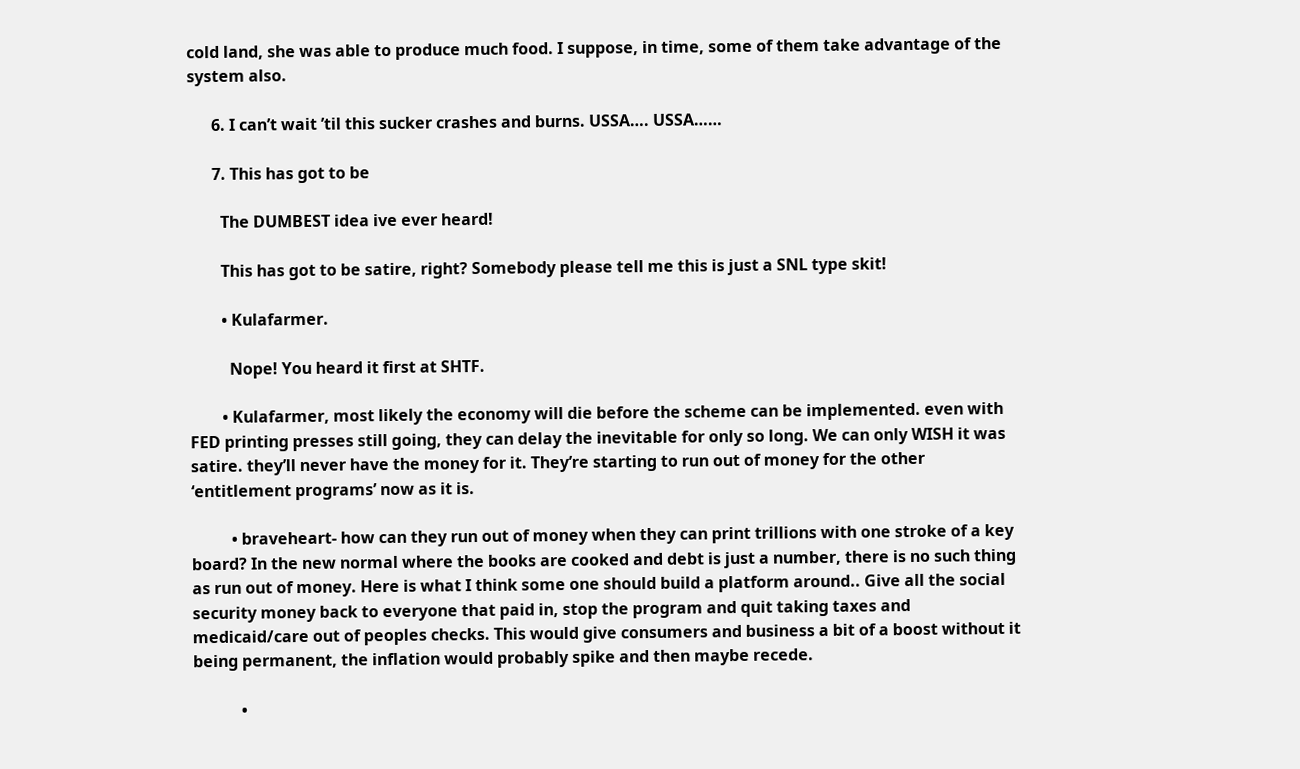cold land, she was able to produce much food. I suppose, in time, some of them take advantage of the system also.

      6. I can’t wait ’til this sucker crashes and burns. USSA…. USSA……

      7. This has got to be

        The DUMBEST idea ive ever heard!

        This has got to be satire, right? Somebody please tell me this is just a SNL type skit!

        • Kulafarmer.

          Nope! You heard it first at SHTF.

        • Kulafarmer, most likely the economy will die before the scheme can be implemented. even with FED printing presses still going, they can delay the inevitable for only so long. We can only WISH it was satire. they’ll never have the money for it. They’re starting to run out of money for the other ‘entitlement programs’ now as it is.

          • braveheart- how can they run out of money when they can print trillions with one stroke of a key board? In the new normal where the books are cooked and debt is just a number, there is no such thing as run out of money. Here is what I think some one should build a platform around.. Give all the social security money back to everyone that paid in, stop the program and quit taking taxes and medicaid/care out of peoples checks. This would give consumers and business a bit of a boost without it being permanent, the inflation would probably spike and then maybe recede.

            •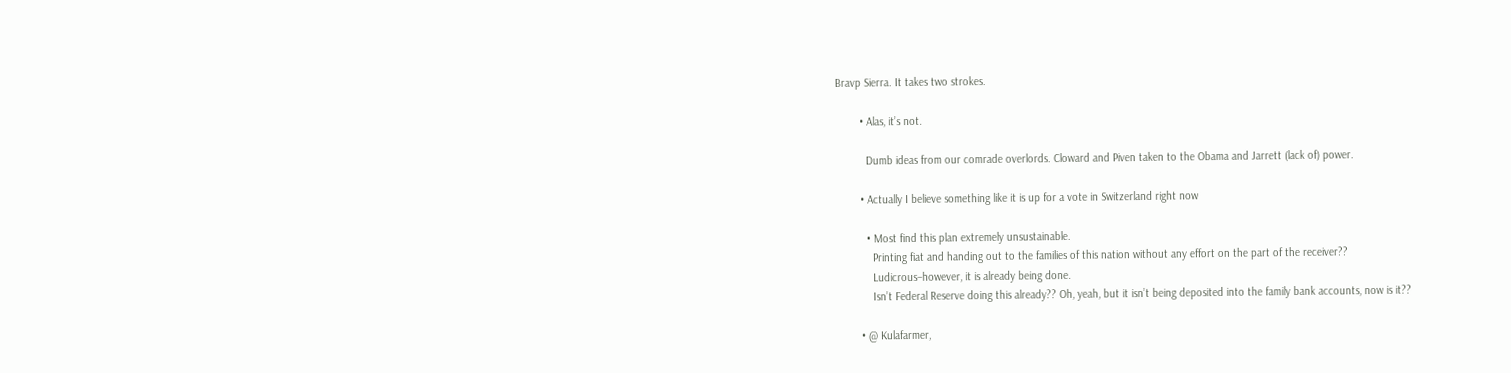Bravp Sierra. It takes two strokes.

        • Alas, it’s not.

          Dumb ideas from our comrade overlords. Cloward and Piven taken to the Obama and Jarrett (lack of) power.

        • Actually I believe something like it is up for a vote in Switzerland right now

          • Most find this plan extremely unsustainable.
            Printing fiat and handing out to the families of this nation without any effort on the part of the receiver??
            Ludicrous–however, it is already being done.
            Isn’t Federal Reserve doing this already?? Oh, yeah, but it isn’t being deposited into the family bank accounts, now is it??

        • @ Kulafarmer,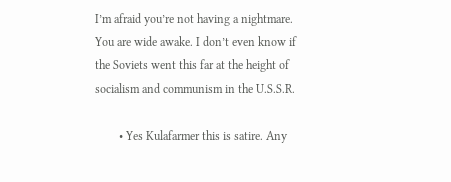I’m afraid you’re not having a nightmare. You are wide awake. I don’t even know if the Soviets went this far at the height of socialism and communism in the U.S.S.R.

        • Yes Kulafarmer this is satire. Any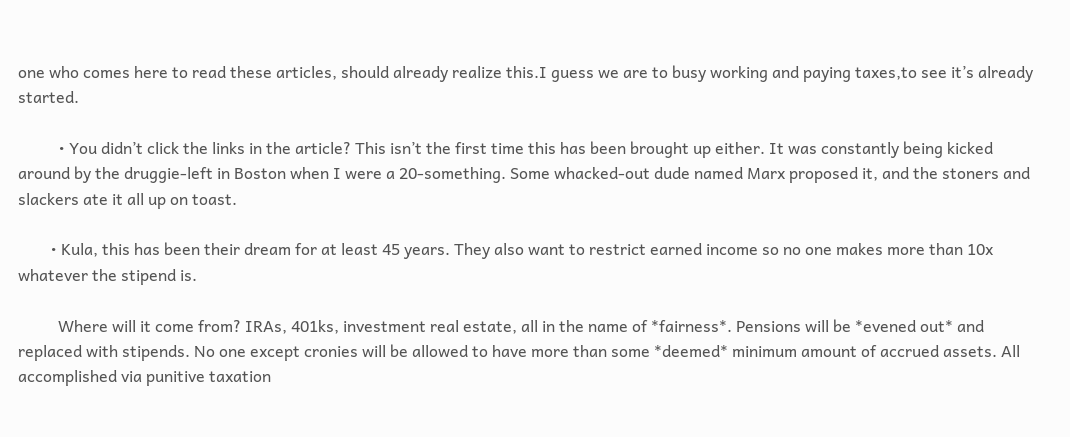one who comes here to read these articles, should already realize this.I guess we are to busy working and paying taxes,to see it’s already started.

          • You didn’t click the links in the article? This isn’t the first time this has been brought up either. It was constantly being kicked around by the druggie-left in Boston when I were a 20-something. Some whacked-out dude named Marx proposed it, and the stoners and slackers ate it all up on toast.

        • Kula, this has been their dream for at least 45 years. They also want to restrict earned income so no one makes more than 10x whatever the stipend is.

          Where will it come from? IRAs, 401ks, investment real estate, all in the name of *fairness*. Pensions will be *evened out* and replaced with stipends. No one except cronies will be allowed to have more than some *deemed* minimum amount of accrued assets. All accomplished via punitive taxation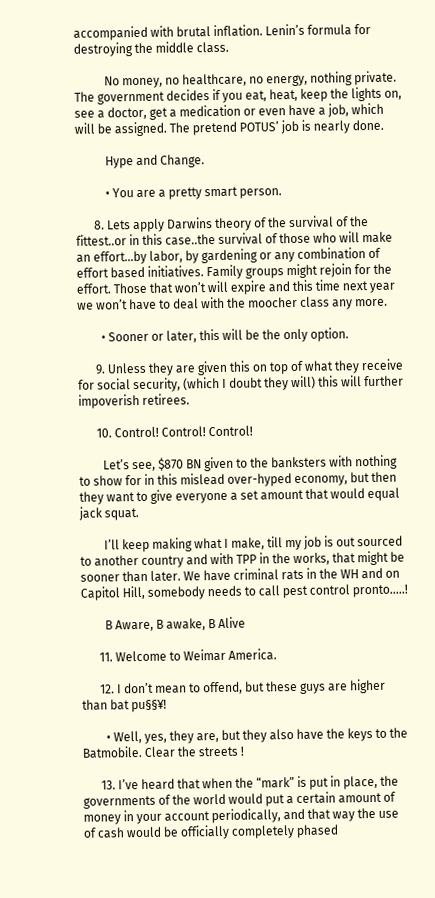accompanied with brutal inflation. Lenin’s formula for destroying the middle class.

          No money, no healthcare, no energy, nothing private. The government decides if you eat, heat, keep the lights on, see a doctor, get a medication or even have a job, which will be assigned. The pretend POTUS’ job is nearly done.

          Hype and Change.

          • You are a pretty smart person.

      8. Lets apply Darwins theory of the survival of the fittest..or in this case..the survival of those who will make an effort…by labor, by gardening or any combination of effort based initiatives. Family groups might rejoin for the effort. Those that won’t will expire and this time next year we won’t have to deal with the moocher class any more.

        • Sooner or later, this will be the only option.

      9. Unless they are given this on top of what they receive for social security, (which I doubt they will) this will further impoverish retirees.

      10. Control! Control! Control!

        Let’s see, $870 BN given to the banksters with nothing to show for in this mislead over-hyped economy, but then they want to give everyone a set amount that would equal jack squat.

        I’ll keep making what I make, till my job is out sourced to another country and with TPP in the works, that might be sooner than later. We have criminal rats in the WH and on Capitol Hill, somebody needs to call pest control pronto…..!

        B Aware, B awake, B Alive

      11. Welcome to Weimar America.

      12. I don’t mean to offend, but these guys are higher than bat pu§§¥!

        • Well, yes, they are, but they also have the keys to the Batmobile. Clear the streets !

      13. I’ve heard that when the “mark” is put in place, the governments of the world would put a certain amount of money in your account periodically, and that way the use of cash would be officially completely phased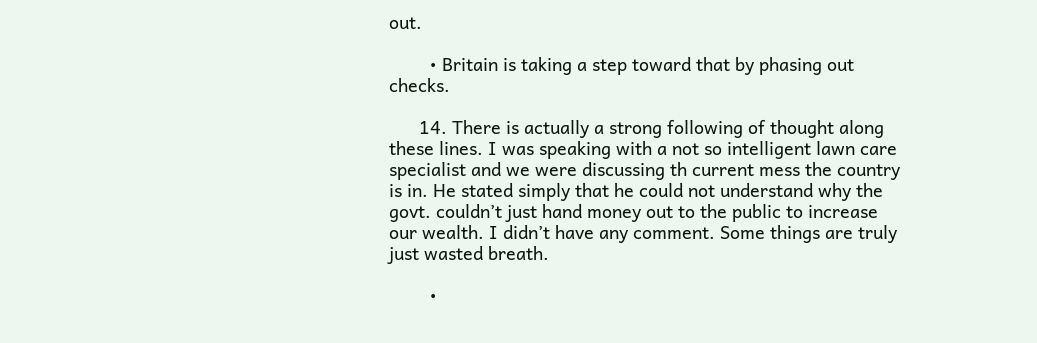out.

        • Britain is taking a step toward that by phasing out checks.

      14. There is actually a strong following of thought along these lines. I was speaking with a not so intelligent lawn care specialist and we were discussing th current mess the country is in. He stated simply that he could not understand why the govt. couldn’t just hand money out to the public to increase our wealth. I didn’t have any comment. Some things are truly just wasted breath.

        •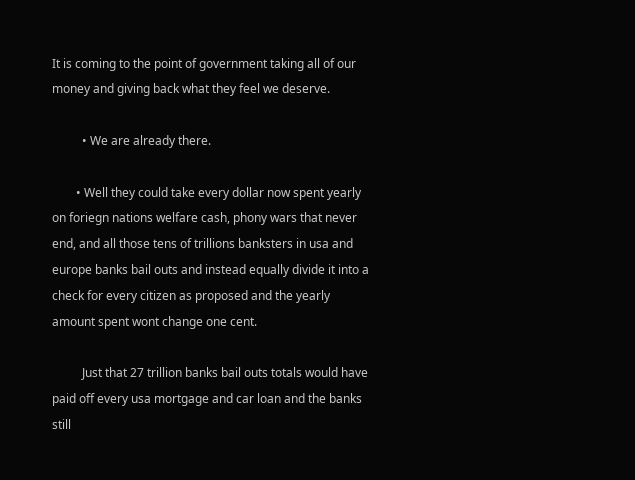It is coming to the point of government taking all of our money and giving back what they feel we deserve.

          • We are already there.

        • Well they could take every dollar now spent yearly on foriegn nations welfare cash, phony wars that never end, and all those tens of trillions banksters in usa and europe banks bail outs and instead equally divide it into a check for every citizen as proposed and the yearly amount spent wont change one cent.

          Just that 27 trillion banks bail outs totals would have paid off every usa mortgage and car loan and the banks still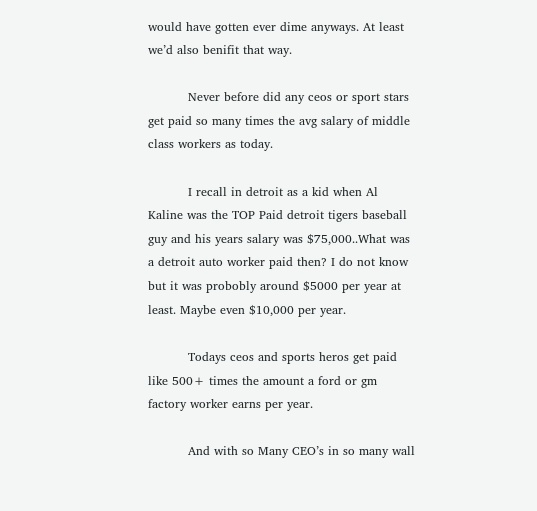would have gotten ever dime anyways. At least we’d also benifit that way.

          Never before did any ceos or sport stars get paid so many times the avg salary of middle class workers as today.

          I recall in detroit as a kid when Al Kaline was the TOP Paid detroit tigers baseball guy and his years salary was $75,000..What was a detroit auto worker paid then? I do not know but it was probobly around $5000 per year at least. Maybe even $10,000 per year.

          Todays ceos and sports heros get paid like 500+ times the amount a ford or gm factory worker earns per year.

          And with so Many CEO’s in so many wall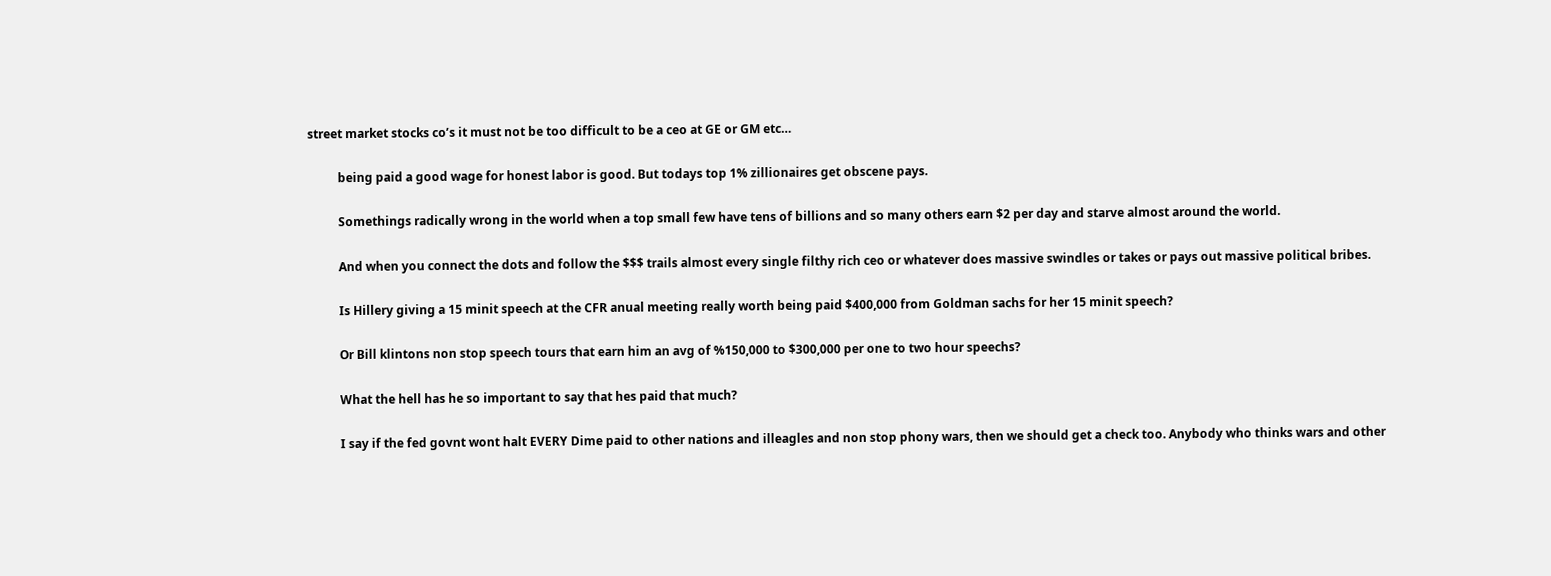street market stocks co’s it must not be too difficult to be a ceo at GE or GM etc…

          being paid a good wage for honest labor is good. But todays top 1% zillionaires get obscene pays.

          Somethings radically wrong in the world when a top small few have tens of billions and so many others earn $2 per day and starve almost around the world.

          And when you connect the dots and follow the $$$ trails almost every single filthy rich ceo or whatever does massive swindles or takes or pays out massive political bribes.

          Is Hillery giving a 15 minit speech at the CFR anual meeting really worth being paid $400,000 from Goldman sachs for her 15 minit speech?

          Or Bill klintons non stop speech tours that earn him an avg of %150,000 to $300,000 per one to two hour speechs?

          What the hell has he so important to say that hes paid that much?

          I say if the fed govnt wont halt EVERY Dime paid to other nations and illeagles and non stop phony wars, then we should get a check too. Anybody who thinks wars and other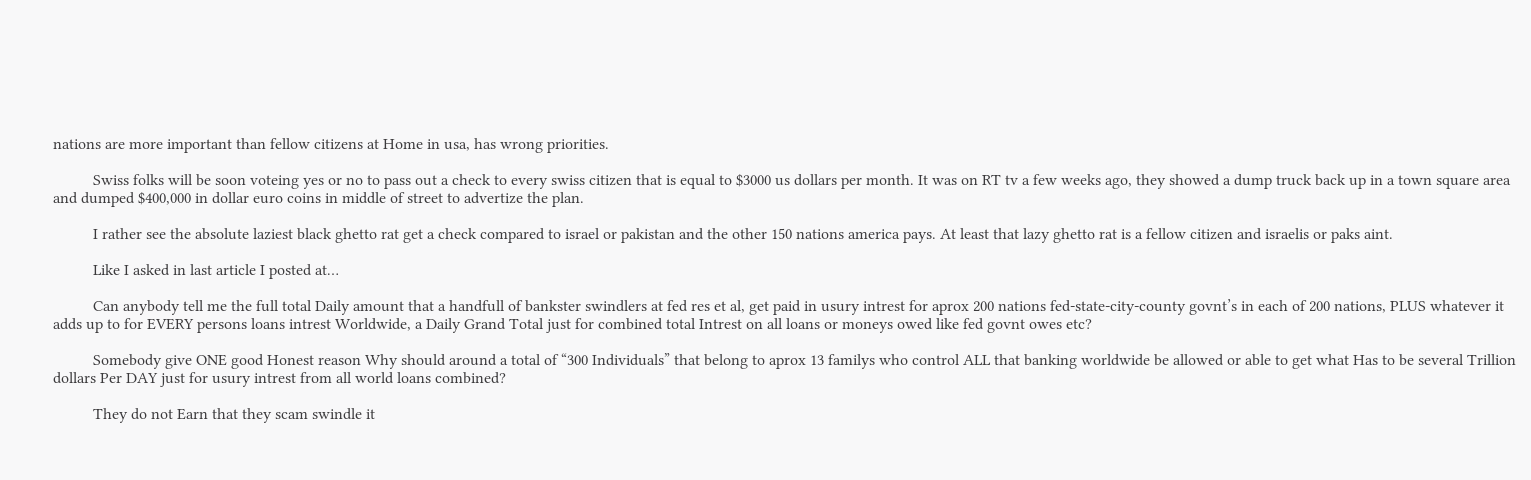nations are more important than fellow citizens at Home in usa, has wrong priorities.

          Swiss folks will be soon voteing yes or no to pass out a check to every swiss citizen that is equal to $3000 us dollars per month. It was on RT tv a few weeks ago, they showed a dump truck back up in a town square area and dumped $400,000 in dollar euro coins in middle of street to advertize the plan.

          I rather see the absolute laziest black ghetto rat get a check compared to israel or pakistan and the other 150 nations america pays. At least that lazy ghetto rat is a fellow citizen and israelis or paks aint.

          Like I asked in last article I posted at…

          Can anybody tell me the full total Daily amount that a handfull of bankster swindlers at fed res et al, get paid in usury intrest for aprox 200 nations fed-state-city-county govnt’s in each of 200 nations, PLUS whatever it adds up to for EVERY persons loans intrest Worldwide, a Daily Grand Total just for combined total Intrest on all loans or moneys owed like fed govnt owes etc?

          Somebody give ONE good Honest reason Why should around a total of “300 Individuals” that belong to aprox 13 familys who control ALL that banking worldwide be allowed or able to get what Has to be several Trillion dollars Per DAY just for usury intrest from all world loans combined?

          They do not Earn that they scam swindle it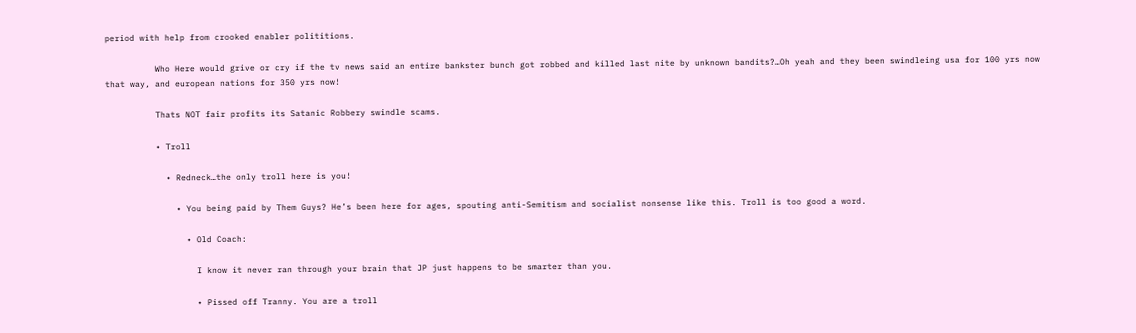period with help from crooked enabler polititions.

          Who Here would grive or cry if the tv news said an entire bankster bunch got robbed and killed last nite by unknown bandits?…Oh yeah and they been swindleing usa for 100 yrs now that way, and european nations for 350 yrs now!

          Thats NOT fair profits its Satanic Robbery swindle scams.

          • Troll

            • Redneck…the only troll here is you!

              • You being paid by Them Guys? He’s been here for ages, spouting anti-Semitism and socialist nonsense like this. Troll is too good a word.

                • Old Coach:

                  I know it never ran through your brain that JP just happens to be smarter than you.

                  • Pissed off Tranny. You are a troll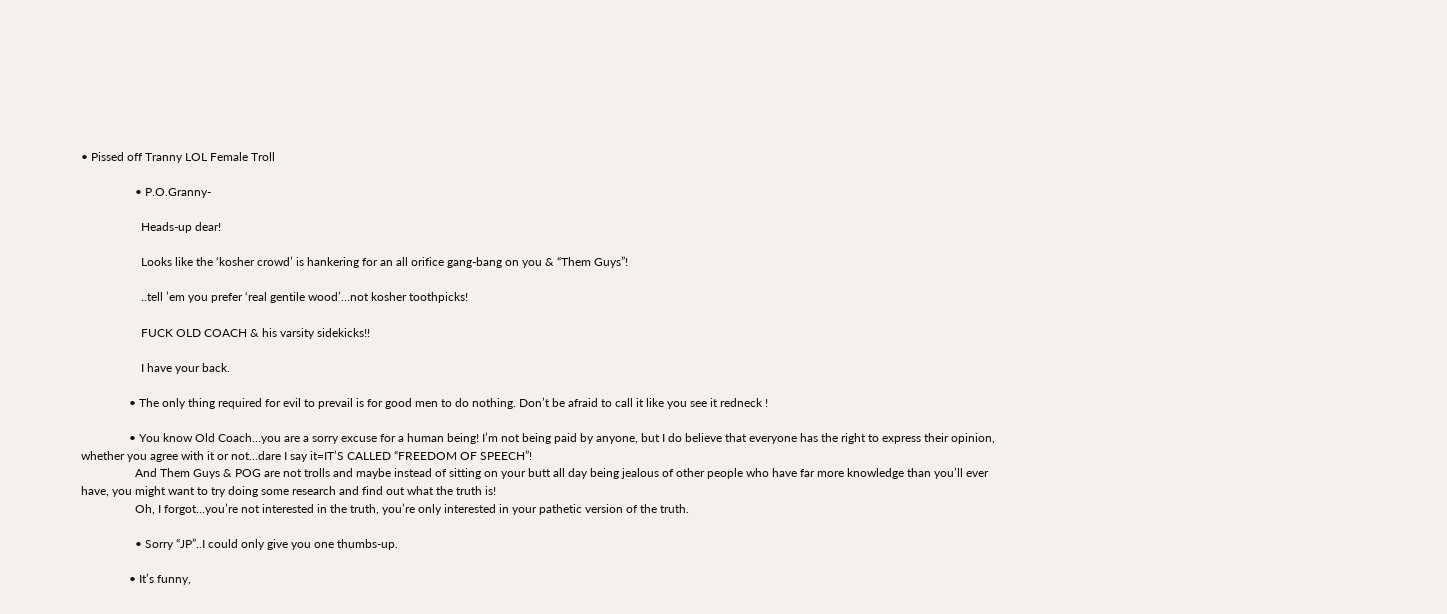• Pissed off Tranny LOL Female Troll

                  • P.O.Granny-

                    Heads-up dear!

                    Looks like the ‘kosher crowd’ is hankering for an all orifice gang-bang on you & “Them Guys”!

                    ..tell ’em you prefer ‘real gentile wood’…not kosher toothpicks!

                    FUCK OLD COACH & his varsity sidekicks!!

                    I have your back.

                • The only thing required for evil to prevail is for good men to do nothing. Don’t be afraid to call it like you see it redneck !

                • You know Old Coach…you are a sorry excuse for a human being! I’m not being paid by anyone, but I do believe that everyone has the right to express their opinion, whether you agree with it or not…dare I say it=IT’S CALLED “FREEDOM OF SPEECH”!
                  And Them Guys & POG are not trolls and maybe instead of sitting on your butt all day being jealous of other people who have far more knowledge than you’ll ever have, you might want to try doing some research and find out what the truth is!
                  Oh, I forgot…you’re not interested in the truth, you’re only interested in your pathetic version of the truth.

                  • Sorry “JP”..I could only give you one thumbs-up.

                • It’s funny,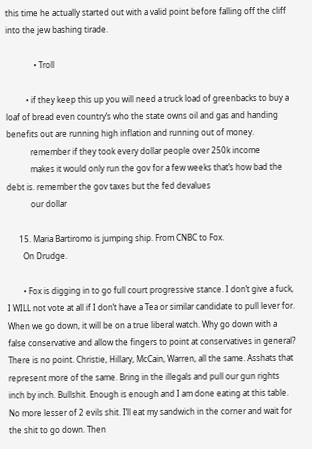this time he actually started out with a valid point before falling off the cliff into the jew bashing tirade.

              • Troll

          • if they keep this up you will need a truck load of greenbacks to buy a loaf of bread even country’s who the state owns oil and gas and handing benefits out are running high inflation and running out of money.
            remember if they took every dollar people over 250k income
            makes it would only run the gov for a few weeks that’s how bad the debt is. remember the gov taxes but the fed devalues
            our dollar

      15. Maria Bartiromo is jumping ship. From CNBC to Fox.
        On Drudge.

        • Fox is digging in to go full court progressive stance. I don’t give a fuck, I WILL not vote at all if I don’t have a Tea or similar candidate to pull lever for. When we go down, it will be on a true liberal watch. Why go down with a false conservative and allow the fingers to point at conservatives in general? There is no point. Christie, Hillary, McCain, Warren, all the same. Asshats that represent more of the same. Bring in the illegals and pull our gun rights inch by inch. Bullshit. Enough is enough and I am done eating at this table. No more lesser of 2 evils shit. I’ll eat my sandwich in the corner and wait for the shit to go down. Then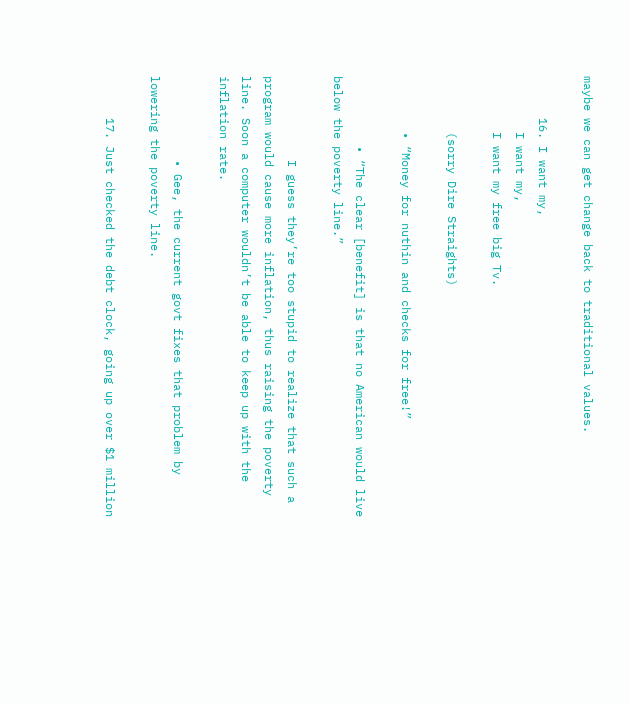maybe we can get change back to traditional values.

      16. I want my,
        I want my,
        I want my free big Tv.

        (sorry Dire Straights)

        • “Money for nuthin and checks for free!”

          • “The clear [benefit] is that no American would live below the poverty line.”

            I guess they’re too stupid to realize that such a program would cause more inflation, thus raising the poverty line. Soon a computer wouldn’t be able to keep up with the inflation rate.

            • Gee, the current govt fixes that problem by lowering the poverty line.

      17. Just checked the debt clock, going up over $1 million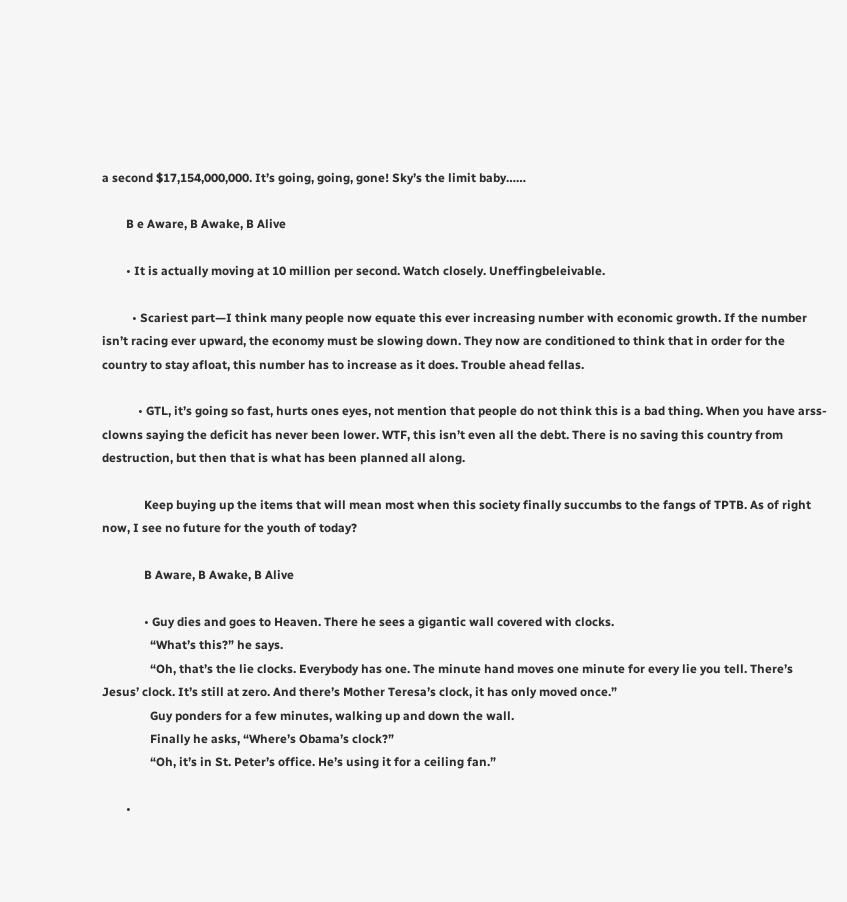a second $17,154,000,000. It’s going, going, gone! Sky’s the limit baby……

        B e Aware, B Awake, B Alive

        • It is actually moving at 10 million per second. Watch closely. Uneffingbeleivable.

          • Scariest part—I think many people now equate this ever increasing number with economic growth. If the number isn’t racing ever upward, the economy must be slowing down. They now are conditioned to think that in order for the country to stay afloat, this number has to increase as it does. Trouble ahead fellas.

            • GTL, it’s going so fast, hurts ones eyes, not mention that people do not think this is a bad thing. When you have arss-clowns saying the deficit has never been lower. WTF, this isn’t even all the debt. There is no saving this country from destruction, but then that is what has been planned all along.

              Keep buying up the items that will mean most when this society finally succumbs to the fangs of TPTB. As of right now, I see no future for the youth of today?

              B Aware, B Awake, B Alive

              • Guy dies and goes to Heaven. There he sees a gigantic wall covered with clocks.
                “What’s this?” he says.
                “Oh, that’s the lie clocks. Everybody has one. The minute hand moves one minute for every lie you tell. There’s Jesus’ clock. It’s still at zero. And there’s Mother Teresa’s clock, it has only moved once.”
                Guy ponders for a few minutes, walking up and down the wall.
                Finally he asks, “Where’s Obama’s clock?”
                “Oh, it’s in St. Peter’s office. He’s using it for a ceiling fan.”

        •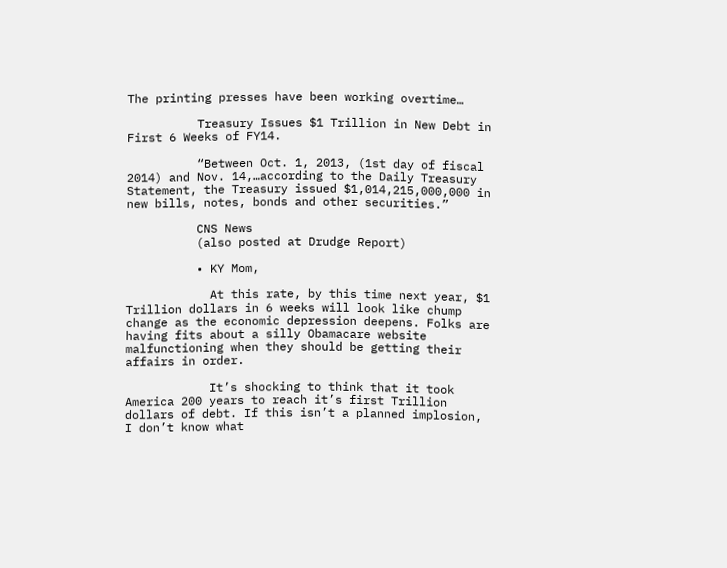The printing presses have been working overtime…

          Treasury Issues $1 Trillion in New Debt in First 6 Weeks of FY14.

          “Between Oct. 1, 2013, (1st day of fiscal 2014) and Nov. 14,…according to the Daily Treasury Statement, the Treasury issued $1,014,215,000,000 in new bills, notes, bonds and other securities.”

          CNS News
          (also posted at Drudge Report)

          • KY Mom,

            At this rate, by this time next year, $1 Trillion dollars in 6 weeks will look like chump change as the economic depression deepens. Folks are having fits about a silly Obamacare website malfunctioning when they should be getting their affairs in order.

            It’s shocking to think that it took America 200 years to reach it’s first Trillion dollars of debt. If this isn’t a planned implosion, I don’t know what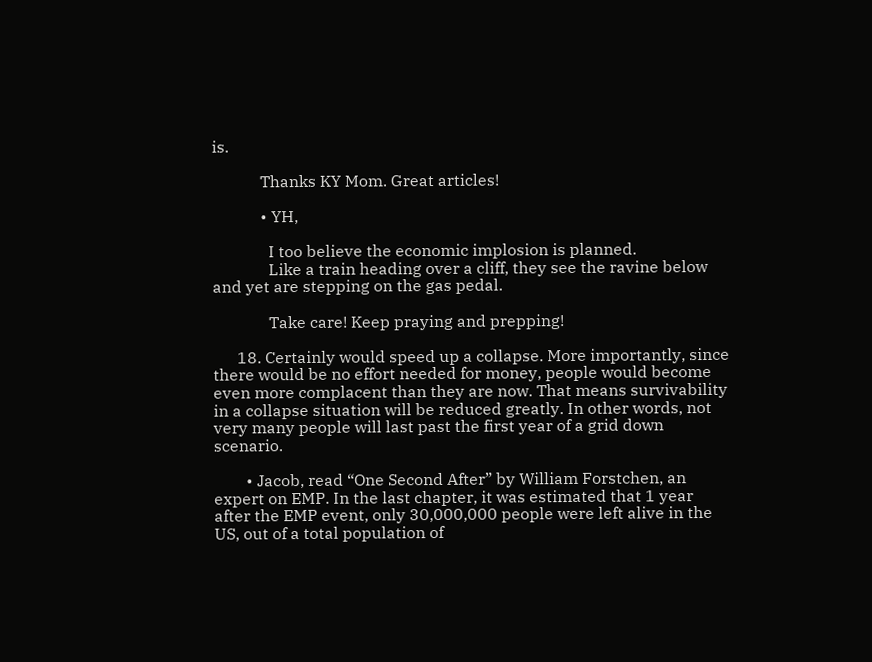is.

            Thanks KY Mom. Great articles!

            • YH,

              I too believe the economic implosion is planned.
              Like a train heading over a cliff, they see the ravine below and yet are stepping on the gas pedal.

              Take care! Keep praying and prepping!

      18. Certainly would speed up a collapse. More importantly, since there would be no effort needed for money, people would become even more complacent than they are now. That means survivability in a collapse situation will be reduced greatly. In other words, not very many people will last past the first year of a grid down scenario.

        • Jacob, read “One Second After” by William Forstchen, an expert on EMP. In the last chapter, it was estimated that 1 year after the EMP event, only 30,000,000 people were left alive in the US, out of a total population of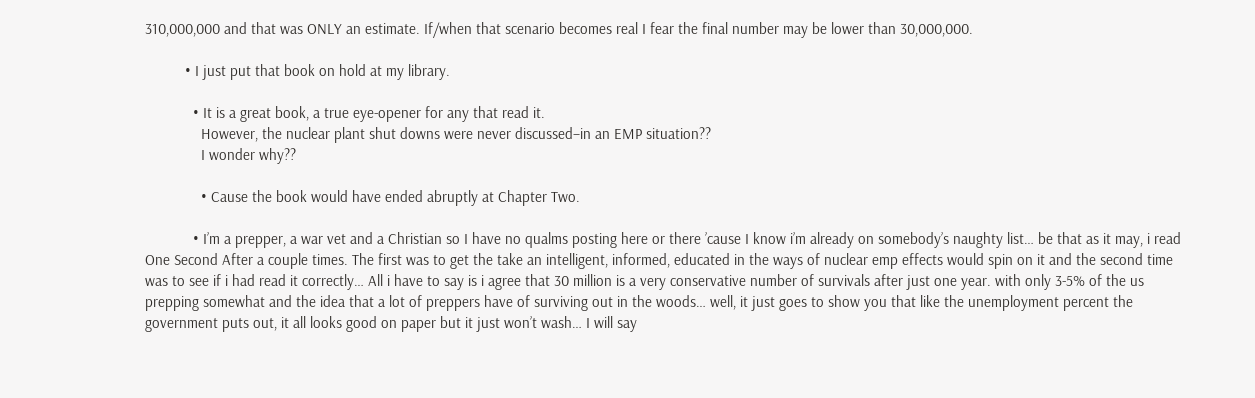310,000,000 and that was ONLY an estimate. If/when that scenario becomes real I fear the final number may be lower than 30,000,000.

          • I just put that book on hold at my library.

            • It is a great book, a true eye-opener for any that read it.
              However, the nuclear plant shut downs were never discussed–in an EMP situation??
              I wonder why??

              • Cause the book would have ended abruptly at Chapter Two.

            • I’m a prepper, a war vet and a Christian so I have no qualms posting here or there ’cause I know i’m already on somebody’s naughty list… be that as it may, i read One Second After a couple times. The first was to get the take an intelligent, informed, educated in the ways of nuclear emp effects would spin on it and the second time was to see if i had read it correctly… All i have to say is i agree that 30 million is a very conservative number of survivals after just one year. with only 3-5% of the us prepping somewhat and the idea that a lot of preppers have of surviving out in the woods… well, it just goes to show you that like the unemployment percent the government puts out, it all looks good on paper but it just won’t wash… I will say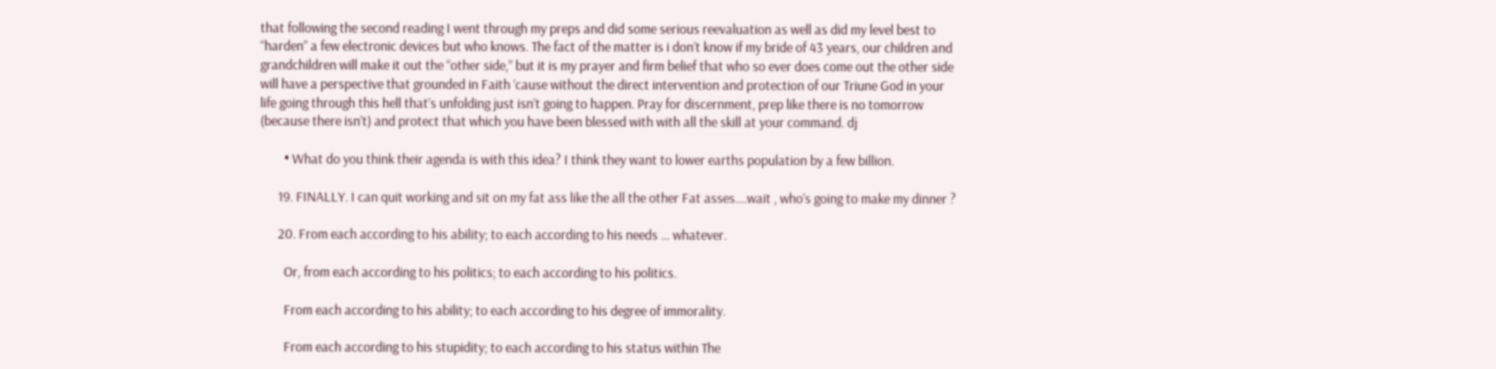that following the second reading I went through my preps and did some serious reevaluation as well as did my level best to “harden” a few electronic devices but who knows. The fact of the matter is i don’t know if my bride of 43 years, our children and grandchildren will make it out the “other side,” but it is my prayer and firm belief that who so ever does come out the other side will have a perspective that grounded in Faith ’cause without the direct intervention and protection of our Triune God in your life going through this hell that’s unfolding just isn’t going to happen. Pray for discernment, prep like there is no tomorrow (because there isn’t) and protect that which you have been blessed with with all the skill at your command. dj

        • What do you think their agenda is with this idea? I think they want to lower earths population by a few billion.

      19. FINALLY. I can quit working and sit on my fat ass like the all the other Fat asses….wait , who’s going to make my dinner ?

      20. From each according to his ability; to each according to his needs … whatever.

        Or, from each according to his politics; to each according to his politics.

        From each according to his ability; to each according to his degree of immorality.

        From each according to his stupidity; to each according to his status within The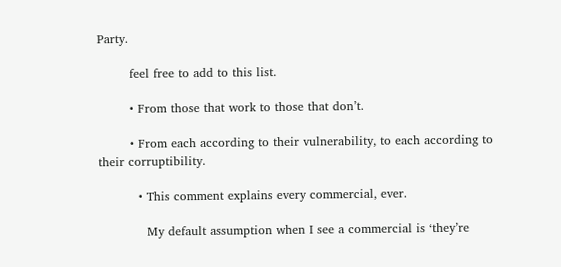Party.

        feel free to add to this list.

        • From those that work to those that don’t.

        • From each according to their vulnerability, to each according to their corruptibility.

          • This comment explains every commercial, ever.

            My default assumption when I see a commercial is ‘they’re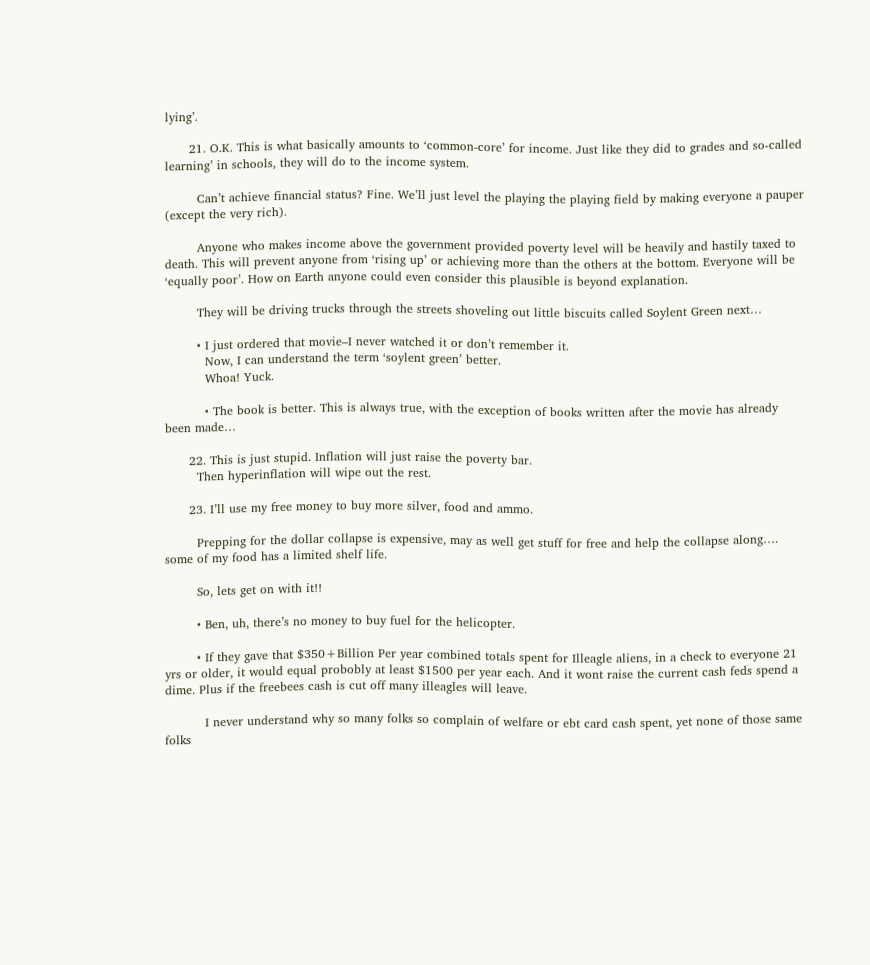lying’.

      21. O.K. This is what basically amounts to ‘common-core’ for income. Just like they did to grades and so-called learning’ in schools, they will do to the income system.

        Can’t achieve financial status? Fine. We’ll just level the playing the playing field by making everyone a pauper (except the very rich).

        Anyone who makes income above the government provided poverty level will be heavily and hastily taxed to death. This will prevent anyone from ‘rising up’ or achieving more than the others at the bottom. Everyone will be ‘equally poor’. How on Earth anyone could even consider this plausible is beyond explanation.

        They will be driving trucks through the streets shoveling out little biscuits called Soylent Green next…

        • I just ordered that movie–I never watched it or don’t remember it.
          Now, I can understand the term ‘soylent green’ better.
          Whoa! Yuck.

          • The book is better. This is always true, with the exception of books written after the movie has already been made…

      22. This is just stupid. Inflation will just raise the poverty bar.
        Then hyperinflation will wipe out the rest.

      23. I’ll use my free money to buy more silver, food and ammo.

        Prepping for the dollar collapse is expensive, may as well get stuff for free and help the collapse along…. some of my food has a limited shelf life.

        So, lets get on with it!!

        • Ben, uh, there’s no money to buy fuel for the helicopter.

        • If they gave that $350+Billion Per year combined totals spent for Illeagle aliens, in a check to everyone 21 yrs or older, it would equal probobly at least $1500 per year each. And it wont raise the current cash feds spend a dime. Plus if the freebees cash is cut off many illeagles will leave.

          I never understand why so many folks so complain of welfare or ebt card cash spent, yet none of those same folks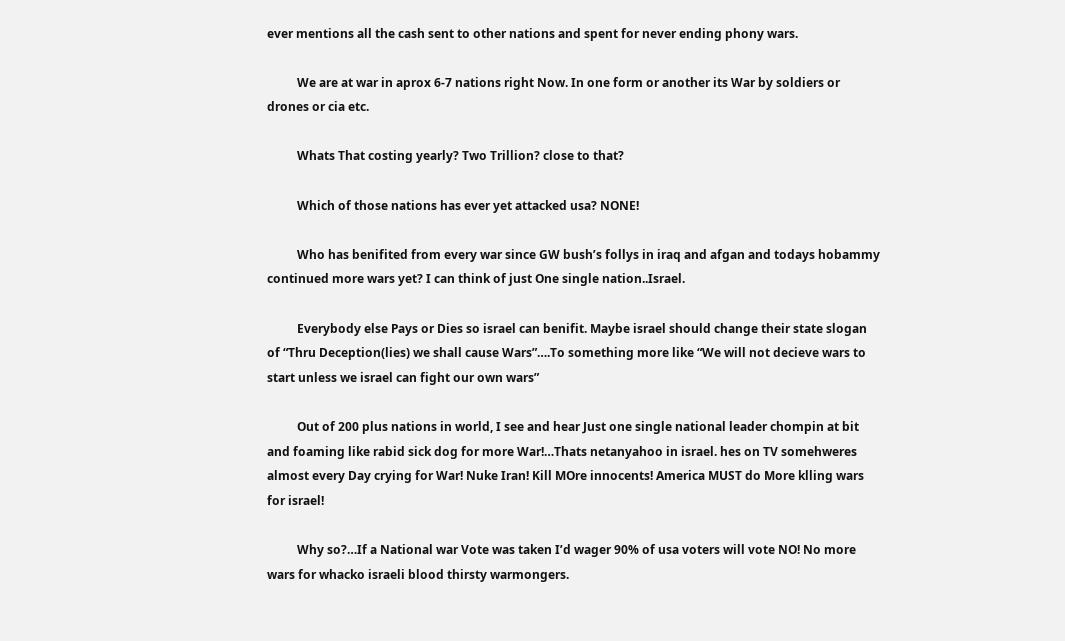ever mentions all the cash sent to other nations and spent for never ending phony wars.

          We are at war in aprox 6-7 nations right Now. In one form or another its War by soldiers or drones or cia etc.

          Whats That costing yearly? Two Trillion? close to that?

          Which of those nations has ever yet attacked usa? NONE!

          Who has benifited from every war since GW bush’s follys in iraq and afgan and todays hobammy continued more wars yet? I can think of just One single nation..Israel.

          Everybody else Pays or Dies so israel can benifit. Maybe israel should change their state slogan of “Thru Deception(lies) we shall cause Wars”….To something more like “We will not decieve wars to start unless we israel can fight our own wars”

          Out of 200 plus nations in world, I see and hear Just one single national leader chompin at bit and foaming like rabid sick dog for more War!…Thats netanyahoo in israel. hes on TV somehweres almost every Day crying for War! Nuke Iran! Kill MOre innocents! America MUST do More klling wars for israel!

          Why so?…If a National war Vote was taken I’d wager 90% of usa voters will vote NO! No more wars for whacko israeli blood thirsty warmongers.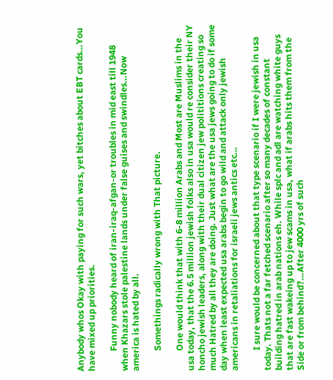Anybody whos Okay with paying for such wars, yet bitches about EBT cards…You have mixed up priorities.

          Funny nobody heard of iran-iraq-afgan-or troubles in mid east till 1948 when Khazars stole palestine lands under false guises and swindles…Now america is hated by all.

          Somethings radically wrong with That picture.

          One would think that with 6-8 million Arabs and Most are Muslims in the usa today, that the 6.5 million jewish folks also in usa would re consider their NY honcho jewish leaders, along with their dual citizen jew polititions creating so much Hatred by all they are doing. Just what are the usa jews going to do if some day when least expected usa arabs begin to go wild and attack only jewish americans in retaliations for israeli jews antics etc…

          I sure would be concerned about that type scenario if I were jewish in usa today. Thats not a far fetched scenario after so many decades of constant building hatred in arab nations eh. While splc and adl are watching white guys that are fast wakeing up to jew scams in usa, what if arabs hits them from the Side or from behind?…After 4000 yrs of such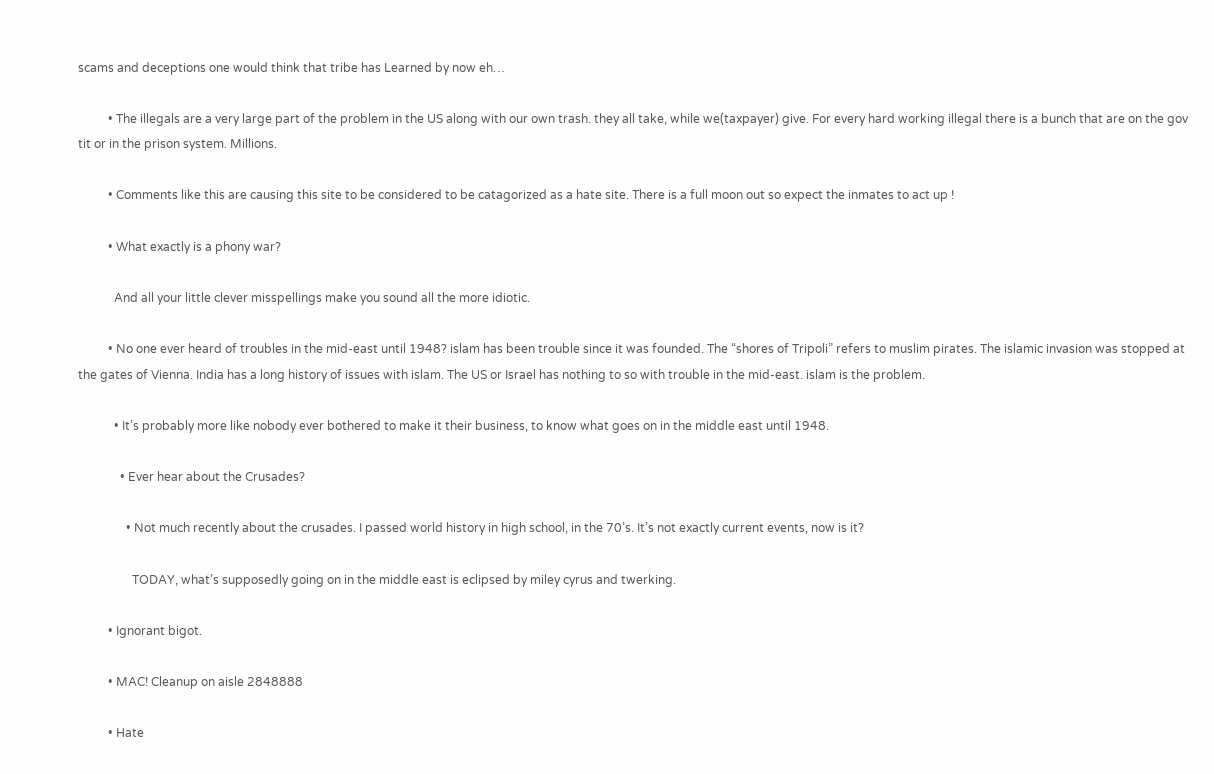scams and deceptions one would think that tribe has Learned by now eh…

          • The illegals are a very large part of the problem in the US along with our own trash. they all take, while we(taxpayer) give. For every hard working illegal there is a bunch that are on the gov tit or in the prison system. Millions.

          • Comments like this are causing this site to be considered to be catagorized as a hate site. There is a full moon out so expect the inmates to act up !

          • What exactly is a phony war?

            And all your little clever misspellings make you sound all the more idiotic.

          • No one ever heard of troubles in the mid-east until 1948? islam has been trouble since it was founded. The “shores of Tripoli” refers to muslim pirates. The islamic invasion was stopped at the gates of Vienna. India has a long history of issues with islam. The US or Israel has nothing to so with trouble in the mid-east. islam is the problem.

            • It’s probably more like nobody ever bothered to make it their business, to know what goes on in the middle east until 1948.

              • Ever hear about the Crusades?

                • Not much recently about the crusades. I passed world history in high school, in the 70’s. It’s not exactly current events, now is it?

                  TODAY, what’s supposedly going on in the middle east is eclipsed by miley cyrus and twerking.

          • Ignorant bigot.

          • MAC! Cleanup on aisle 2848888

          • Hate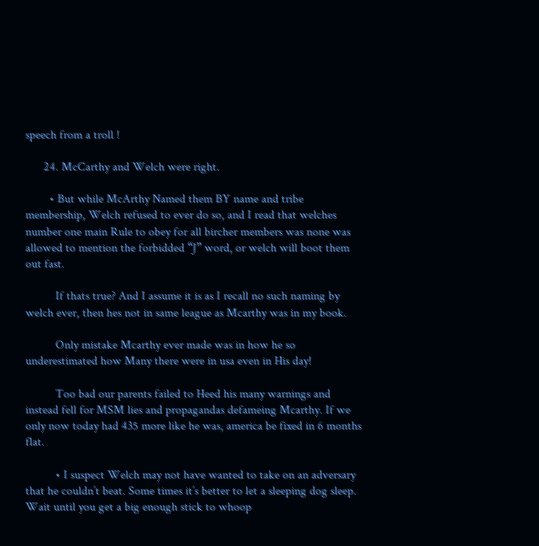speech from a troll !

      24. McCarthy and Welch were right.

        • But while McArthy Named them BY name and tribe membership, Welch refused to ever do so, and I read that welches number one main Rule to obey for all bircher members was none was allowed to mention the forbidded “J” word, or welch will boot them out fast.

          If thats true? And I assume it is as I recall no such naming by welch ever, then hes not in same league as Mcarthy was in my book.

          Only mistake Mcarthy ever made was in how he so underestimated how Many there were in usa even in His day!

          Too bad our parents failed to Heed his many warnings and instead fell for MSM lies and propagandas defameing Mcarthy. If we only now today had 435 more like he was, america be fixed in 6 months flat.

          • I suspect Welch may not have wanted to take on an adversary that he couldn’t beat. Some times it’s better to let a sleeping dog sleep. Wait until you get a big enough stick to whoop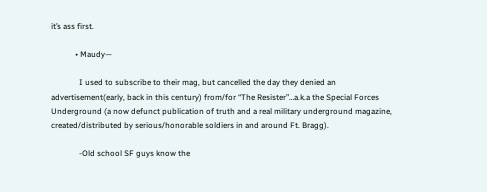it’s ass first.

            • Maudy—

              I used to subscribe to their mag, but cancelled the day they denied an advertisement(early, back in this century) from/for “The Resister”…a.k.a the Special Forces Underground (a now defunct publication of truth and a real military underground magazine, created/distributed by serious/honorable soldiers in and around Ft. Bragg).

              -Old school SF guys know the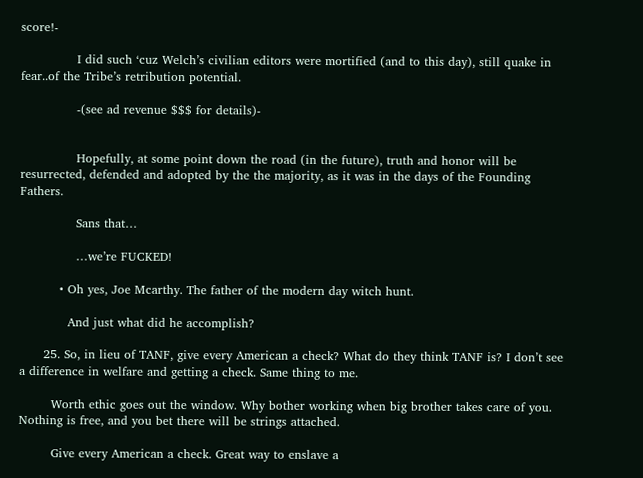score!-

              I did such ‘cuz Welch’s civilian editors were mortified (and to this day), still quake in fear..of the Tribe’s retribution potential.

              -(see ad revenue $$$ for details)-


              Hopefully, at some point down the road (in the future), truth and honor will be resurrected, defended and adopted by the the majority, as it was in the days of the Founding Fathers.

              Sans that…

              …we’re FUCKED!

          • Oh yes, Joe Mcarthy. The father of the modern day witch hunt.

            And just what did he accomplish?

      25. So, in lieu of TANF, give every American a check? What do they think TANF is? I don’t see a difference in welfare and getting a check. Same thing to me.

        Worth ethic goes out the window. Why bother working when big brother takes care of you. Nothing is free, and you bet there will be strings attached.

        Give every American a check. Great way to enslave a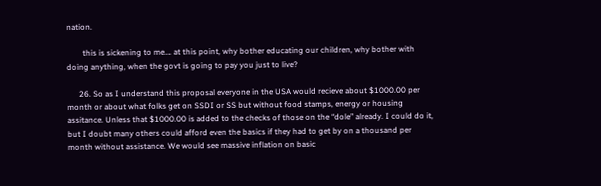nation.

        this is sickening to me…. at this point, why bother educating our children, why bother with doing anything, when the govt is going to pay you just to live?

      26. So as I understand this proposal everyone in the USA would recieve about $1000.00 per month or about what folks get on SSDI or SS but without food stamps, energy or housing assitance. Unless that $1000.00 is added to the checks of those on the “dole” already. I could do it, but I doubt many others could afford even the basics if they had to get by on a thousand per month without assistance. We would see massive inflation on basic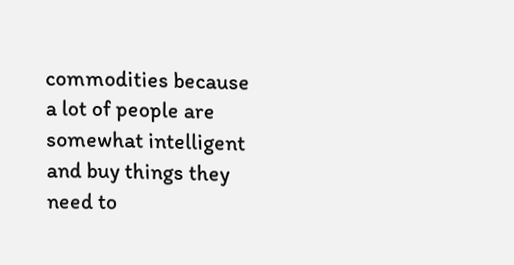commodities because a lot of people are somewhat intelligent and buy things they need to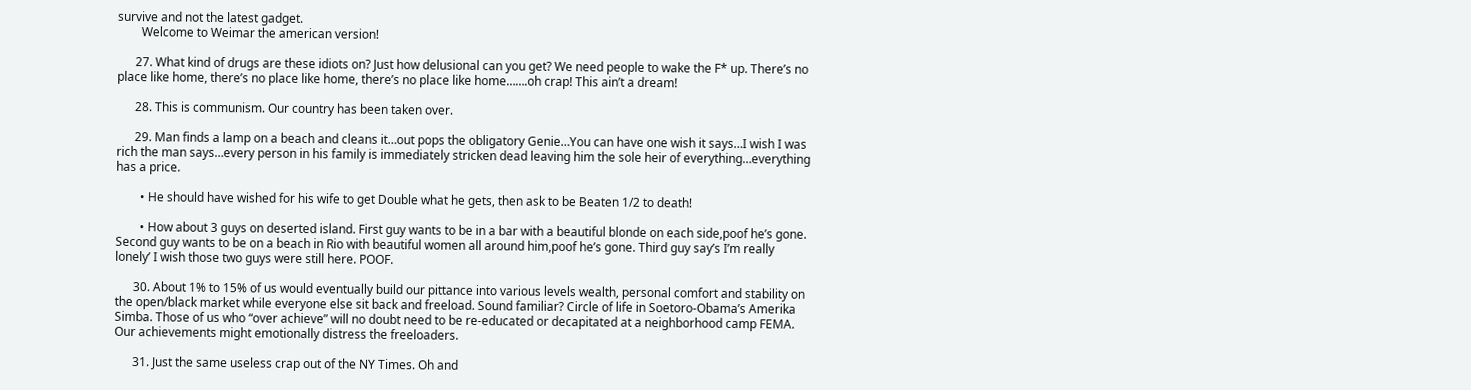survive and not the latest gadget.
        Welcome to Weimar the american version!

      27. What kind of drugs are these idiots on? Just how delusional can you get? We need people to wake the F* up. There’s no place like home, there’s no place like home, there’s no place like home…….oh crap! This ain’t a dream!

      28. This is communism. Our country has been taken over.

      29. Man finds a lamp on a beach and cleans it…out pops the obligatory Genie…You can have one wish it says…I wish I was rich the man says…every person in his family is immediately stricken dead leaving him the sole heir of everything…everything has a price.

        • He should have wished for his wife to get Double what he gets, then ask to be Beaten 1/2 to death!

        • How about 3 guys on deserted island. First guy wants to be in a bar with a beautiful blonde on each side,poof he’s gone. Second guy wants to be on a beach in Rio with beautiful women all around him,poof he’s gone. Third guy say’s I’m really lonely’ I wish those two guys were still here. POOF.

      30. About 1% to 15% of us would eventually build our pittance into various levels wealth, personal comfort and stability on the open/black market while everyone else sit back and freeload. Sound familiar? Circle of life in Soetoro-Obama’s Amerika Simba. Those of us who “over achieve” will no doubt need to be re-educated or decapitated at a neighborhood camp FEMA. Our achievements might emotionally distress the freeloaders.

      31. Just the same useless crap out of the NY Times. Oh and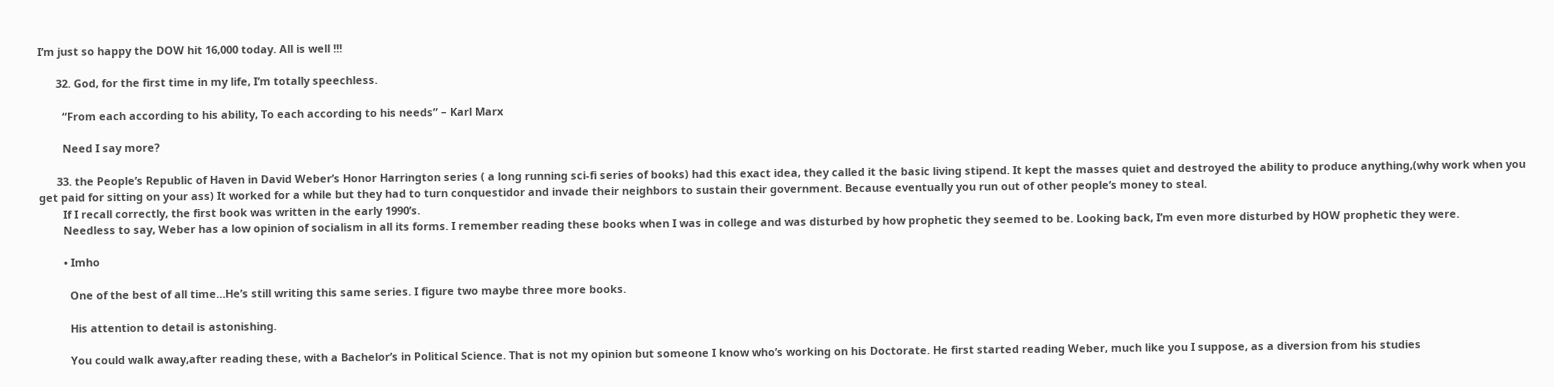I’m just so happy the DOW hit 16,000 today. All is well !!!

      32. God, for the first time in my life, I’m totally speechless.

        “From each according to his ability, To each according to his needs” – Karl Marx

        Need I say more?

      33. the People’s Republic of Haven in David Weber’s Honor Harrington series ( a long running sci-fi series of books) had this exact idea, they called it the basic living stipend. It kept the masses quiet and destroyed the ability to produce anything,(why work when you get paid for sitting on your ass) It worked for a while but they had to turn conquestidor and invade their neighbors to sustain their government. Because eventually you run out of other people’s money to steal.
        If I recall correctly, the first book was written in the early 1990’s.
        Needless to say, Weber has a low opinion of socialism in all its forms. I remember reading these books when I was in college and was disturbed by how prophetic they seemed to be. Looking back, I’m even more disturbed by HOW prophetic they were.

        • Imho

          One of the best of all time…He’s still writing this same series. I figure two maybe three more books.

          His attention to detail is astonishing.

          You could walk away,after reading these, with a Bachelor’s in Political Science. That is not my opinion but someone I know who’s working on his Doctorate. He first started reading Weber, much like you I suppose, as a diversion from his studies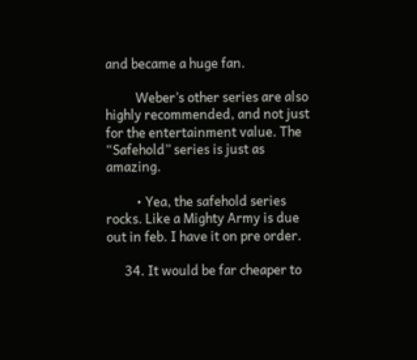and became a huge fan.

          Weber’s other series are also highly recommended, and not just for the entertainment value. The “Safehold” series is just as amazing.

          • Yea, the safehold series rocks. Like a Mighty Army is due out in feb. I have it on pre order.

      34. It would be far cheaper to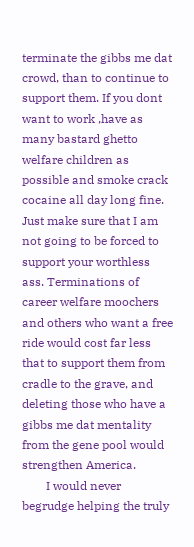terminate the gibbs me dat crowd, than to continue to support them. If you dont want to work ,have as many bastard ghetto welfare children as possible and smoke crack cocaine all day long fine. Just make sure that I am not going to be forced to support your worthless ass. Terminations of career welfare moochers and others who want a free ride would cost far less that to support them from cradle to the grave, and deleting those who have a gibbs me dat mentality from the gene pool would strengthen America.
        I would never begrudge helping the truly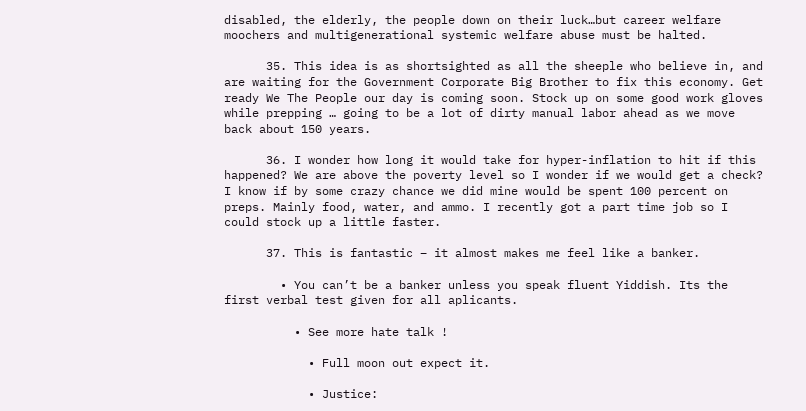disabled, the elderly, the people down on their luck…but career welfare moochers and multigenerational systemic welfare abuse must be halted.

      35. This idea is as shortsighted as all the sheeple who believe in, and are waiting for the Government Corporate Big Brother to fix this economy. Get ready We The People our day is coming soon. Stock up on some good work gloves while prepping … going to be a lot of dirty manual labor ahead as we move back about 150 years.

      36. I wonder how long it would take for hyper-inflation to hit if this happened? We are above the poverty level so I wonder if we would get a check? I know if by some crazy chance we did mine would be spent 100 percent on preps. Mainly food, water, and ammo. I recently got a part time job so I could stock up a little faster.

      37. This is fantastic – it almost makes me feel like a banker.

        • You can’t be a banker unless you speak fluent Yiddish. Its the first verbal test given for all aplicants.

          • See more hate talk !

            • Full moon out expect it.

            • Justice: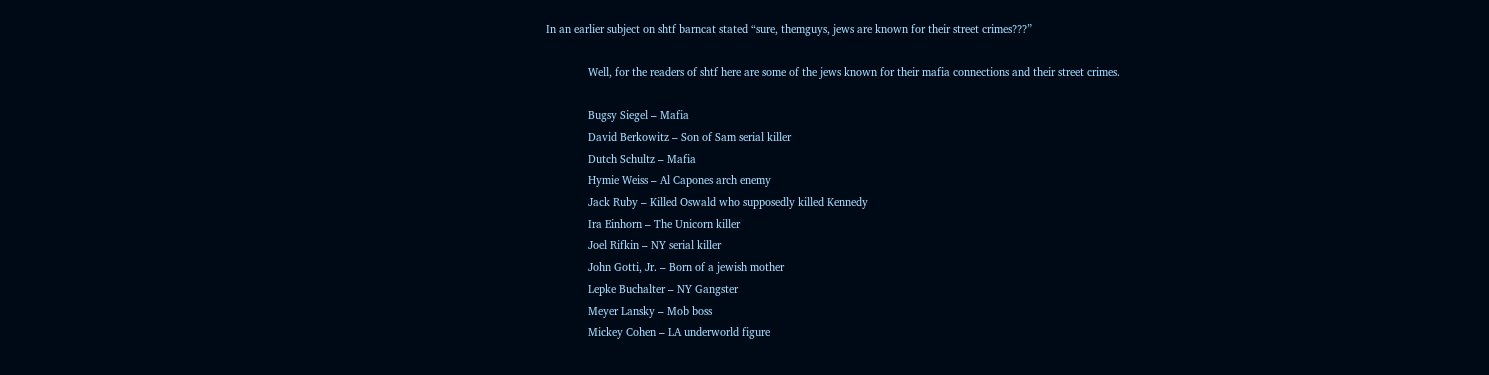In an earlier subject on shtf barncat stated “sure, themguys, jews are known for their street crimes???”

              Well, for the readers of shtf here are some of the jews known for their mafia connections and their street crimes.

              Bugsy Siegel – Mafia
              David Berkowitz – Son of Sam serial killer
              Dutch Schultz – Mafia
              Hymie Weiss – Al Capones arch enemy
              Jack Ruby – Killed Oswald who supposedly killed Kennedy
              Ira Einhorn – The Unicorn killer
              Joel Rifkin – NY serial killer
              John Gotti, Jr. – Born of a jewish mother
              Lepke Buchalter – NY Gangster
              Meyer Lansky – Mob boss
              Mickey Cohen – LA underworld figure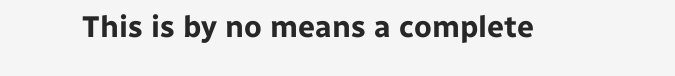This is by no means a complete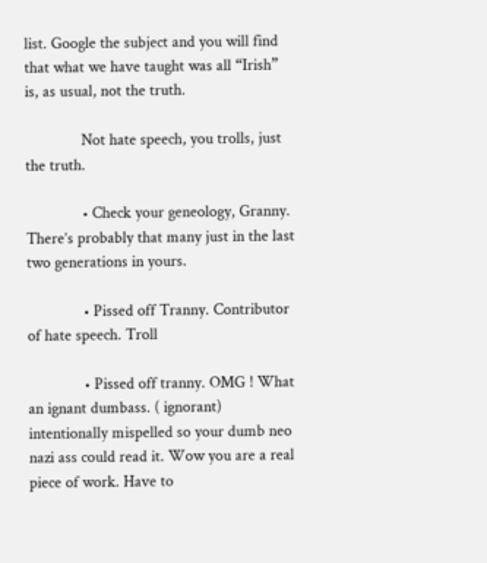list. Google the subject and you will find that what we have taught was all “Irish” is, as usual, not the truth.

              Not hate speech, you trolls, just the truth.

              • Check your geneology, Granny. There’s probably that many just in the last two generations in yours.

              • Pissed off Tranny. Contributor of hate speech. Troll

              • Pissed off tranny. OMG ! What an ignant dumbass. ( ignorant) intentionally mispelled so your dumb neo nazi ass could read it. Wow you are a real piece of work. Have to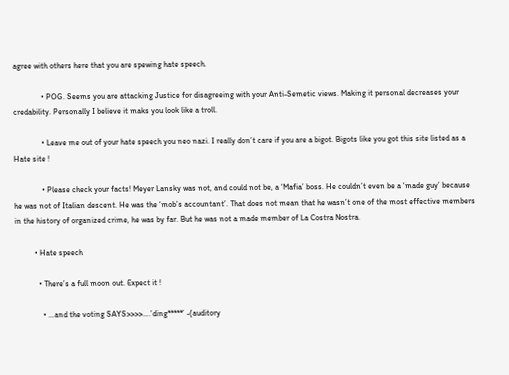agree with others here that you are spewing hate speech.

              • POG. Seems you are attacking Justice for disagreeing with your Anti-Semetic views. Making it personal decreases your credability. Personally I believe it maks you look like a troll.

              • Leave me out of your hate speech you neo nazi. I really don’t care if you are a bigot. Bigots like you got this site listed as a Hate site !

              • Please check your facts! Meyer Lansky was not, and could not be, a ‘Mafia’ boss. He couldn’t even be a ‘made guy’ because he was not of Italian descent. He was the ‘mob’s accountant’. That does not mean that he wasn’t one of the most effective members in the history of organized crime, he was by far. But he was not a made member of La Costra Nostra.

          • Hate speech

            • There’s a full moon out. Expect it !

              • …and the voting SAYS>>>>….’ding*****’ -(auditory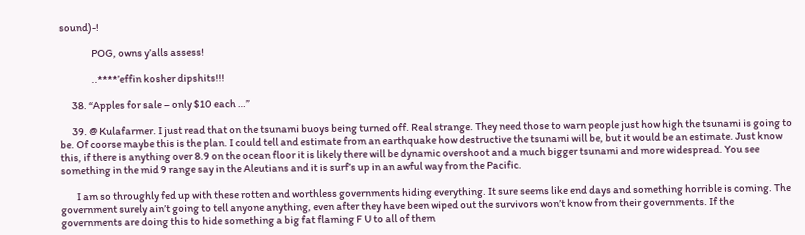sound)-!

                POG, owns y’alls assess!

                ..****’effin kosher dipshits!!!

      38. “Apples for sale – only $10 each …”

      39. @ Kulafarmer. I just read that on the tsunami buoys being turned off. Real strange. They need those to warn people just how high the tsunami is going to be. Of coorse maybe this is the plan. I could tell and estimate from an earthquake how destructive the tsunami will be, but it would be an estimate. Just know this, if there is anything over 8.9 on the ocean floor it is likely there will be dynamic overshoot and a much bigger tsunami and more widespread. You see something in the mid 9 range say in the Aleutians and it is surf’s up in an awful way from the Pacific.

        I am so throughly fed up with these rotten and worthless governments hiding everything. It sure seems like end days and something horrible is coming. The government surely ain’t going to tell anyone anything, even after they have been wiped out the survivors won’t know from their governments. If the governments are doing this to hide something a big fat flaming F U to all of them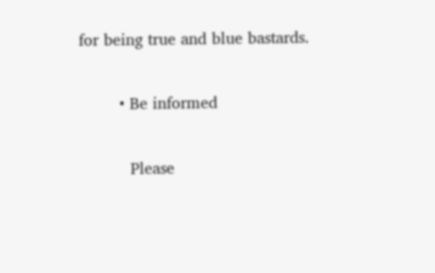for being true and blue bastards.

        • Be informed

          Please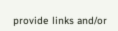provide links and/or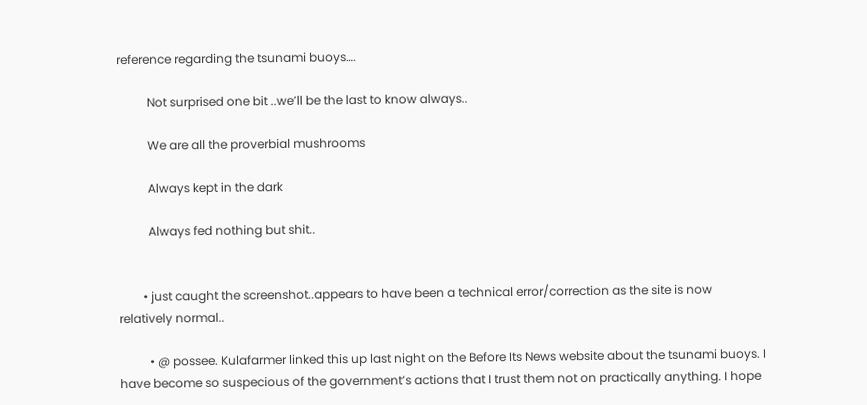reference regarding the tsunami buoys….

          Not surprised one bit ..we’ll be the last to know always..

          We are all the proverbial mushrooms

          Always kept in the dark

          Always fed nothing but shit..


        • just caught the screenshot..appears to have been a technical error/correction as the site is now relatively normal..

          • @ possee. Kulafarmer linked this up last night on the Before Its News website about the tsunami buoys. I have become so suspecious of the government’s actions that I trust them not on practically anything. I hope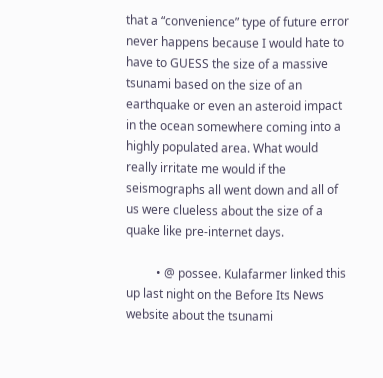that a “convenience” type of future error never happens because I would hate to have to GUESS the size of a massive tsunami based on the size of an earthquake or even an asteroid impact in the ocean somewhere coming into a highly populated area. What would really irritate me would if the seismographs all went down and all of us were clueless about the size of a quake like pre-internet days.

          • @ possee. Kulafarmer linked this up last night on the Before Its News website about the tsunami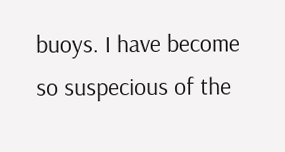buoys. I have become so suspecious of the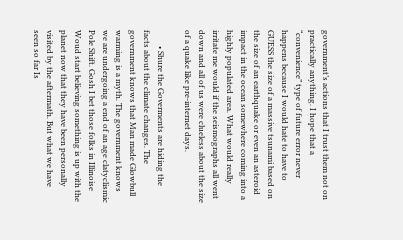government’s actions that I trust them not on practically anything. I hope that a “convenience” type of future error never happens because I would hate to have to GUESS the size of a massive tsunami based on the size of an earthquake or even an asteroid impact in the ocean somewhere coming into a highly populated area. What would really irritate me would if the seismographs all went down and all of us were clueless about the size of a quake like pre-internet days.

        • Shure the Goverments are hiding the facts about the climate changes. The government knows that Man made Glowbull warming is a myth. The government knows we are undergoing a end of an age clatyclismic Pole Shift. Gosh I bet those folks in Illinoise Woud start believing something is up with the planet now that they have been personally visited by the aftermath. But what we have seen so far Is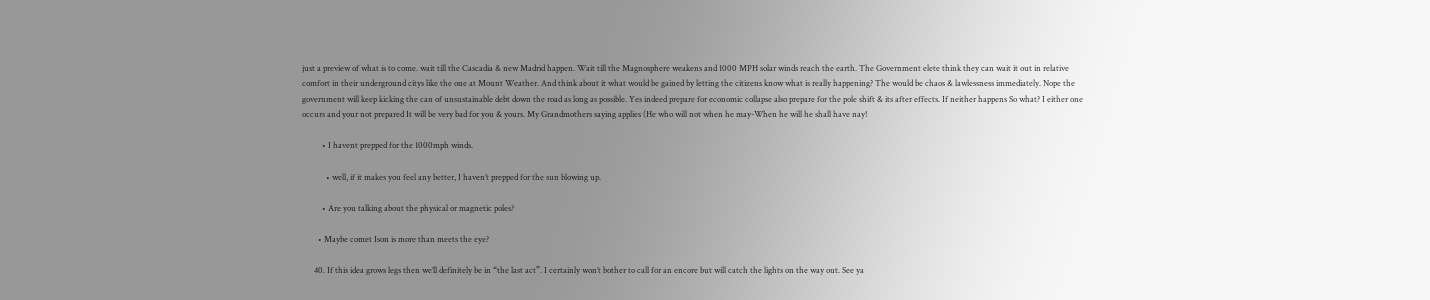just a preview of what is to come. wait till the Cascadia & new Madrid happen. Wait till the Magnosphere weakens and 1000 MPH solar winds reach the earth. The Government elete think they can wait it out in relative comfort in their underground citys like the one at Mount Weather. And think about it what would be gained by letting the citizens know what is really happening? The would be chaos & lawlessness immediately. Nope the government will keep kicking the can of unsustainable debt down the road as long as possible. Yes indeed prepare for economic collapse also prepare for the pole shift & its after effects. If neither happens So what? I either one occurs and your not prepared It will be very bad for you & yours. My Grandmothers saying applies (He who will not when he may-When he will he shall have nay!

          • I havent prepped for the 1000mph winds.

            • well, if it makes you feel any better, I haven’t prepped for the sun blowing up.

          • Are you talking about the physical or magnetic poles?

        • Maybe comet Ison is more than meets the eye?

      40. If this idea grows legs then we’ll definitely be in “the last act”. I certainly won’t bother to call for an encore but will catch the lights on the way out. See ya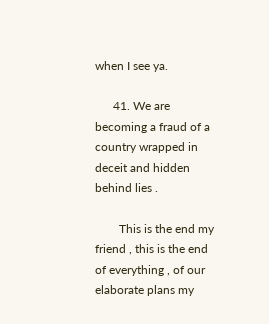when I see ya.

      41. We are becoming a fraud of a country wrapped in deceit and hidden behind lies .

        This is the end my friend , this is the end of everything , of our elaborate plans my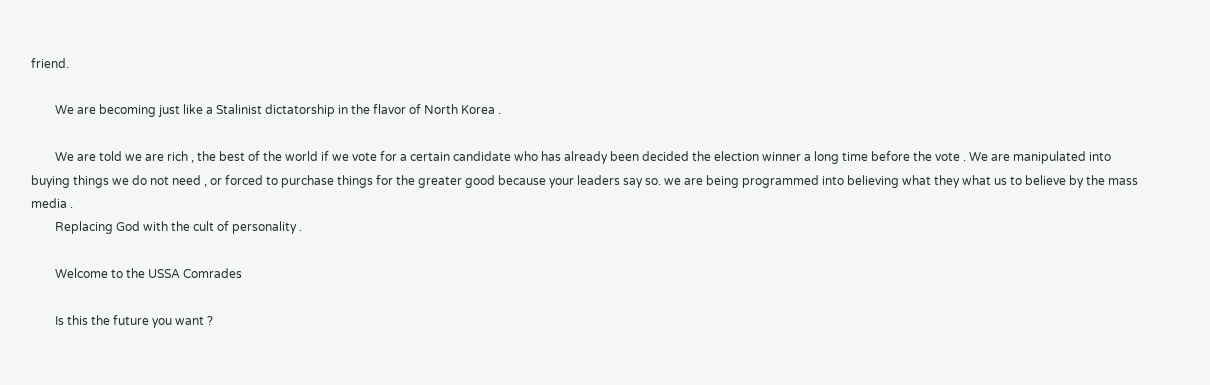friend.

        We are becoming just like a Stalinist dictatorship in the flavor of North Korea .

        We are told we are rich , the best of the world if we vote for a certain candidate who has already been decided the election winner a long time before the vote . We are manipulated into buying things we do not need , or forced to purchase things for the greater good because your leaders say so. we are being programmed into believing what they what us to believe by the mass media .
        Replacing God with the cult of personality .

        Welcome to the USSA Comrades

        Is this the future you want ?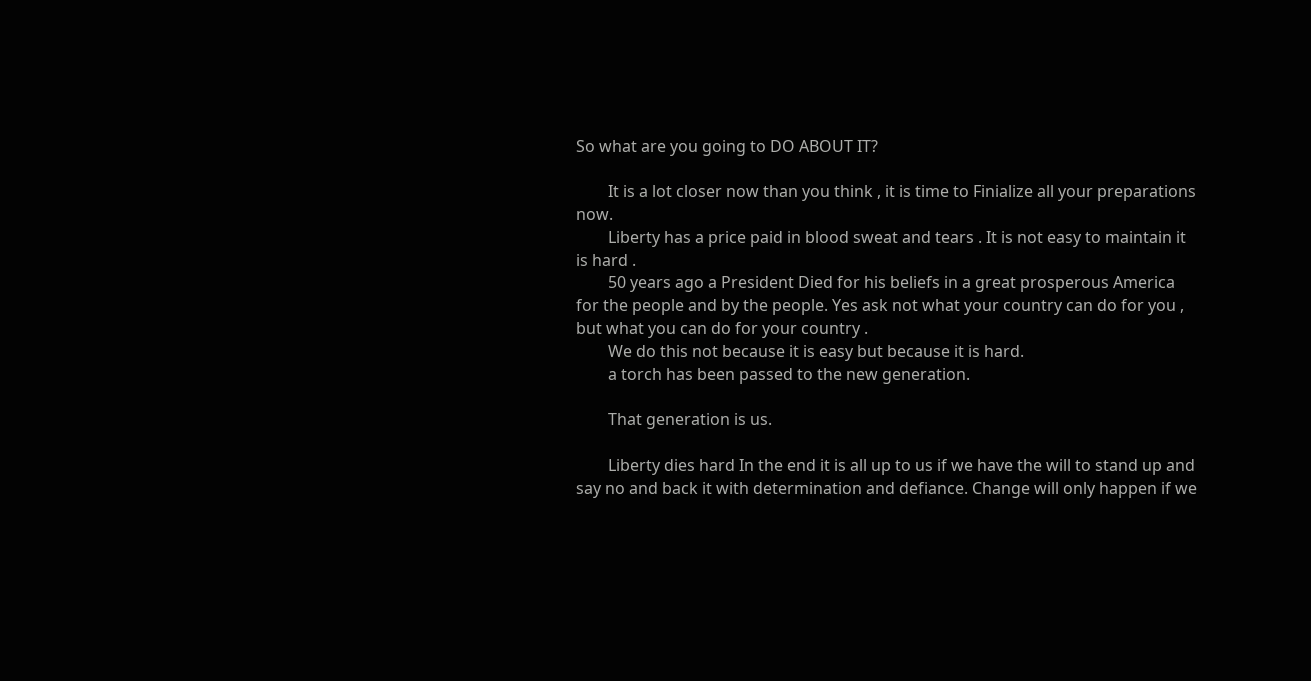So what are you going to DO ABOUT IT?

        It is a lot closer now than you think , it is time to Finialize all your preparations now.
        Liberty has a price paid in blood sweat and tears . It is not easy to maintain it is hard .
        50 years ago a President Died for his beliefs in a great prosperous America for the people and by the people. Yes ask not what your country can do for you , but what you can do for your country .
        We do this not because it is easy but because it is hard.
        a torch has been passed to the new generation.

        That generation is us.

        Liberty dies hard In the end it is all up to us if we have the will to stand up and say no and back it with determination and defiance. Change will only happen if we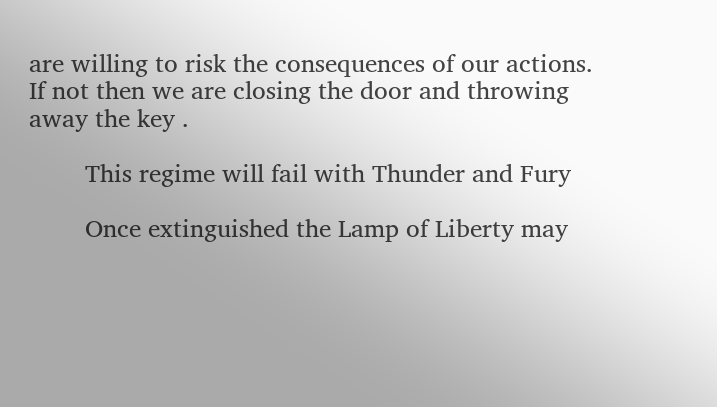are willing to risk the consequences of our actions. If not then we are closing the door and throwing away the key .

        This regime will fail with Thunder and Fury

        Once extinguished the Lamp of Liberty may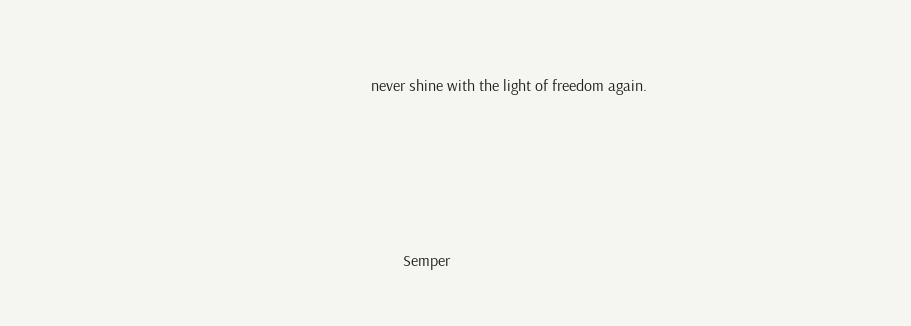never shine with the light of freedom again.





        Semper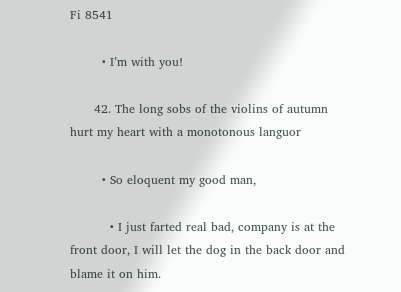Fi 8541

        • I’m with you!

      42. The long sobs of the violins of autumn hurt my heart with a monotonous languor

        • So eloquent my good man,

          • I just farted real bad, company is at the front door, I will let the dog in the back door and blame it on him.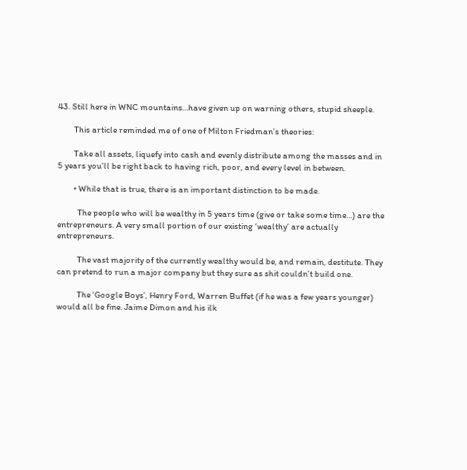43. Still here in WNC mountains…have given up on warning others, stupid sheeple.

        This article reminded me of one of Milton Friedman’s theories:

        Take all assets, liquefy into cash and evenly distribute among the masses and in 5 years you’ll be right back to having rich, poor, and every level in between.

        • While that is true, there is an important distinction to be made.

          The people who will be wealthy in 5 years time (give or take some time…) are the entrepreneurs. A very small portion of our existing ‘wealthy’ are actually entrepreneurs.

          The vast majority of the currently wealthy would be, and remain, destitute. They can pretend to run a major company but they sure as shit couldn’t build one.

          The ‘Google Boys’, Henry Ford, Warren Buffet (if he was a few years younger) would all be fine. Jaime Dimon and his ilk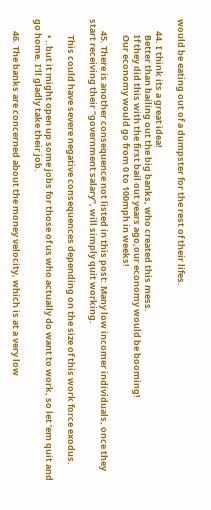would be eating out of a dumpster for the rest of their lifes.

      44. I think its a great idea!
        Better than bailing out the big banks, who created this mess.
        If they did this with the first bail out years ago,our economy would be booming!
        Our economy would go from 0 to 100mph in weeks!

      45. There is another consequence not listed in this post: Many low incomer individuals, once they start receiving their “government salary”, will simply quit working.

        This could have severe negative consequences depending on the size of this work force exodus.

        • ..but it might open up some jobs for those of us who actually do want to work, so let ’em quit and go home. I’ll gladly take their job.

      46. The banks are concerned about the money velocity, which is at a very low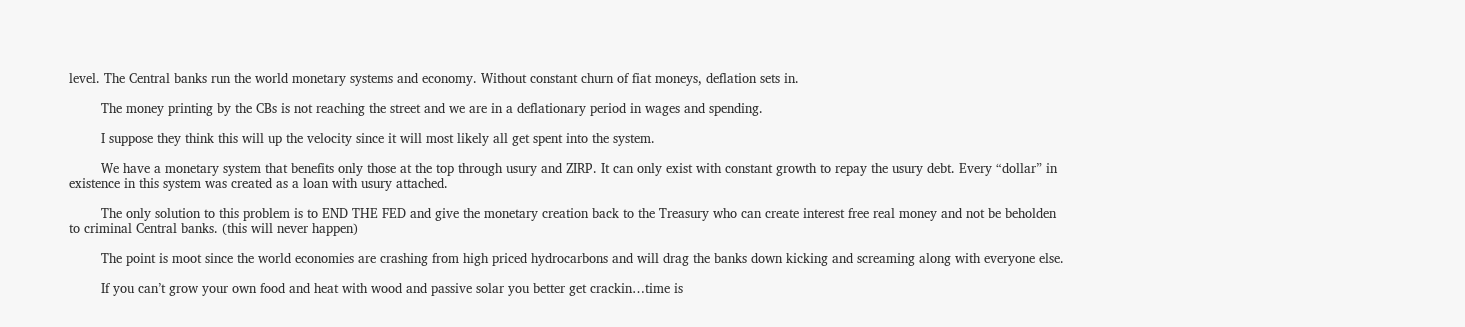level. The Central banks run the world monetary systems and economy. Without constant churn of fiat moneys, deflation sets in.

        The money printing by the CBs is not reaching the street and we are in a deflationary period in wages and spending.

        I suppose they think this will up the velocity since it will most likely all get spent into the system.

        We have a monetary system that benefits only those at the top through usury and ZIRP. It can only exist with constant growth to repay the usury debt. Every “dollar” in existence in this system was created as a loan with usury attached.

        The only solution to this problem is to END THE FED and give the monetary creation back to the Treasury who can create interest free real money and not be beholden to criminal Central banks. (this will never happen)

        The point is moot since the world economies are crashing from high priced hydrocarbons and will drag the banks down kicking and screaming along with everyone else.

        If you can’t grow your own food and heat with wood and passive solar you better get crackin…time is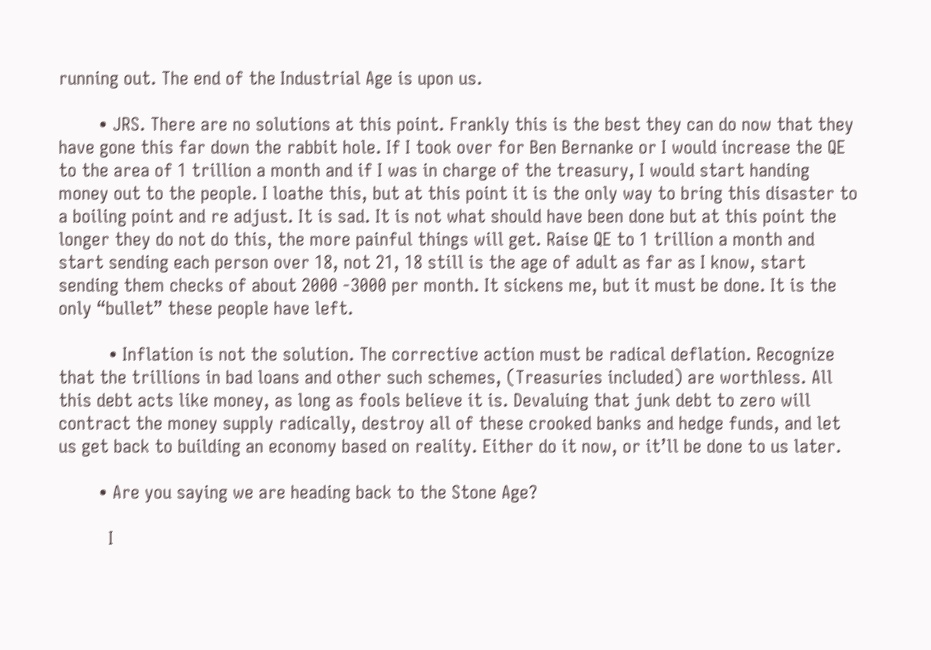running out. The end of the Industrial Age is upon us.

        • JRS. There are no solutions at this point. Frankly this is the best they can do now that they have gone this far down the rabbit hole. If I took over for Ben Bernanke or I would increase the QE to the area of 1 trillion a month and if I was in charge of the treasury, I would start handing money out to the people. I loathe this, but at this point it is the only way to bring this disaster to a boiling point and re adjust. It is sad. It is not what should have been done but at this point the longer they do not do this, the more painful things will get. Raise QE to 1 trillion a month and start sending each person over 18, not 21, 18 still is the age of adult as far as I know, start sending them checks of about 2000 -3000 per month. It sickens me, but it must be done. It is the only “bullet” these people have left.

          • Inflation is not the solution. The corrective action must be radical deflation. Recognize that the trillions in bad loans and other such schemes, (Treasuries included) are worthless. All this debt acts like money, as long as fools believe it is. Devaluing that junk debt to zero will contract the money supply radically, destroy all of these crooked banks and hedge funds, and let us get back to building an economy based on reality. Either do it now, or it’ll be done to us later.

        • Are you saying we are heading back to the Stone Age?

          I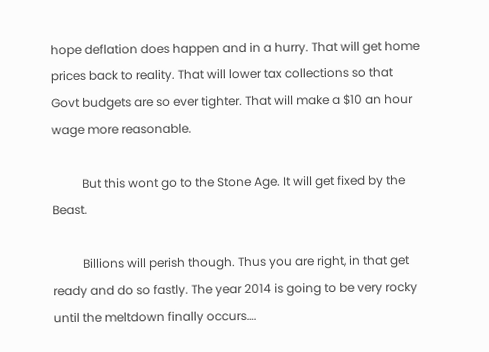hope deflation does happen and in a hurry. That will get home prices back to reality. That will lower tax collections so that Govt budgets are so ever tighter. That will make a $10 an hour wage more reasonable.

          But this wont go to the Stone Age. It will get fixed by the Beast.

          Billions will perish though. Thus you are right, in that get ready and do so fastly. The year 2014 is going to be very rocky until the meltdown finally occurs….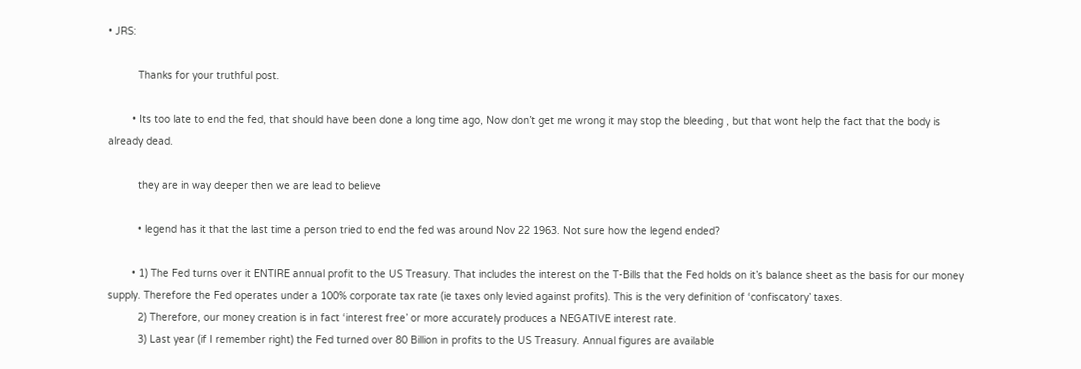• JRS:

          Thanks for your truthful post.

        • Its too late to end the fed, that should have been done a long time ago, Now don’t get me wrong it may stop the bleeding , but that wont help the fact that the body is already dead.

          they are in way deeper then we are lead to believe

          • legend has it that the last time a person tried to end the fed was around Nov 22 1963. Not sure how the legend ended?

        • 1) The Fed turns over it ENTIRE annual profit to the US Treasury. That includes the interest on the T-Bills that the Fed holds on it’s balance sheet as the basis for our money supply. Therefore the Fed operates under a 100% corporate tax rate (ie taxes only levied against profits). This is the very definition of ‘confiscatory’ taxes.
          2) Therefore, our money creation is in fact ‘interest free’ or more accurately produces a NEGATIVE interest rate.
          3) Last year (if I remember right) the Fed turned over 80 Billion in profits to the US Treasury. Annual figures are available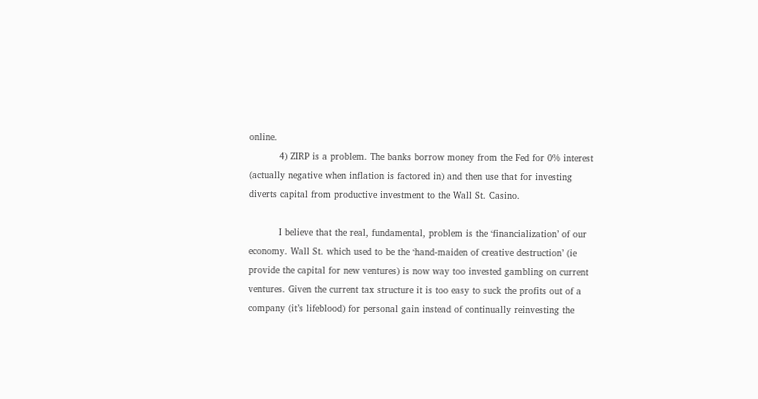online.
          4) ZIRP is a problem. The banks borrow money from the Fed for 0% interest (actually negative when inflation is factored in) and then use that for investing diverts capital from productive investment to the Wall St. Casino.

          I believe that the real, fundamental, problem is the ‘financialization’ of our economy. Wall St. which used to be the ‘hand-maiden of creative destruction’ (ie provide the capital for new ventures) is now way too invested gambling on current ventures. Given the current tax structure it is too easy to suck the profits out of a company (it’s lifeblood) for personal gain instead of continually reinvesting the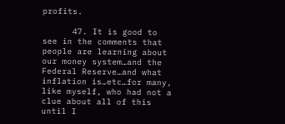profits.

      47. It is good to see in the comments that people are learning about our money system…and the Federal Reserve…and what inflation is…etc…for many, like myself, who had not a clue about all of this until I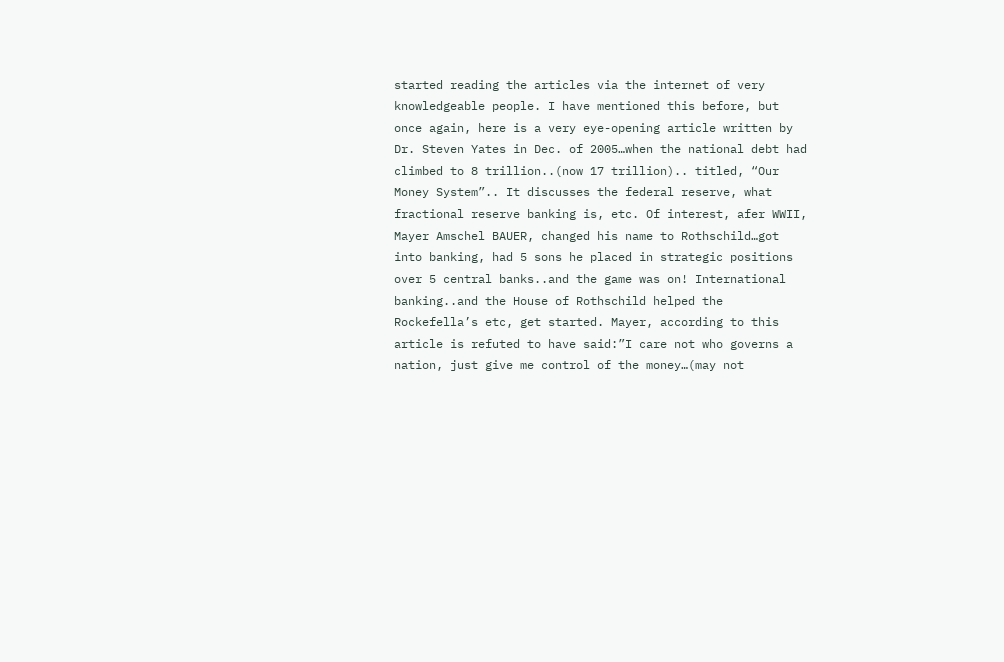started reading the articles via the internet of very knowledgeable people. I have mentioned this before, but once again, here is a very eye-opening article written by Dr. Steven Yates in Dec. of 2005…when the national debt had climbed to 8 trillion..(now 17 trillion).. titled, “Our Money System”.. It discusses the federal reserve, what fractional reserve banking is, etc. Of interest, afer WWII, Mayer Amschel BAUER, changed his name to Rothschild…got into banking, had 5 sons he placed in strategic positions over 5 central banks..and the game was on! International banking..and the House of Rothschild helped the Rockefella’s etc, get started. Mayer, according to this article is refuted to have said:”I care not who governs a nation, just give me control of the money…(may not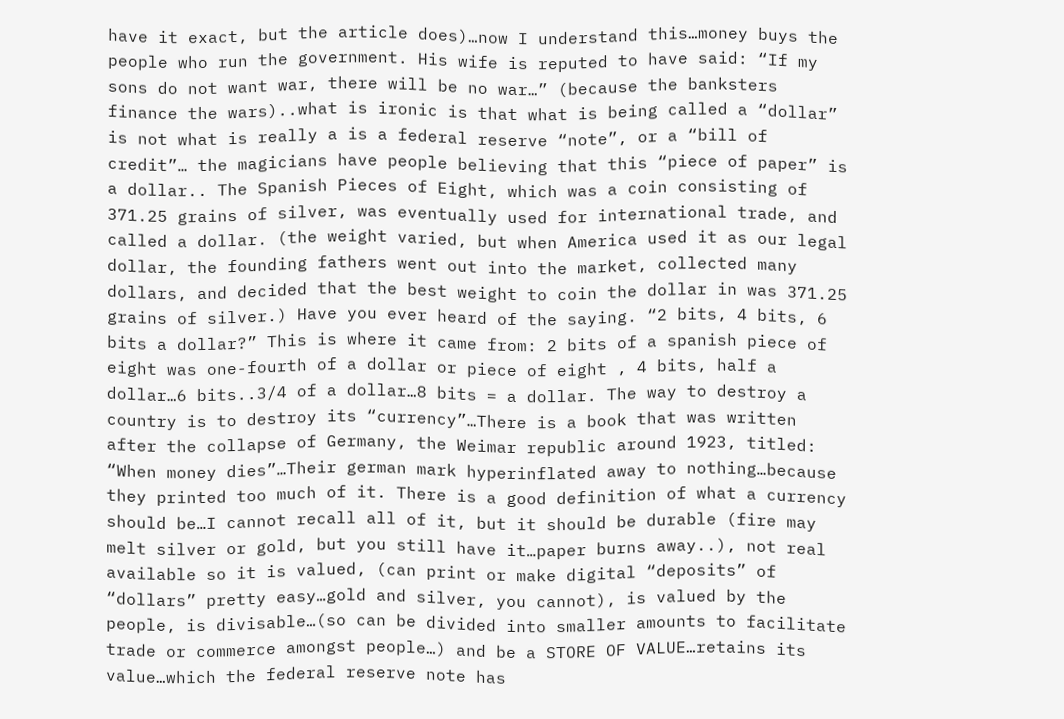have it exact, but the article does)…now I understand this…money buys the people who run the government. His wife is reputed to have said: “If my sons do not want war, there will be no war…” (because the banksters finance the wars)..what is ironic is that what is being called a “dollar” is not what is really a is a federal reserve “note”, or a “bill of credit”… the magicians have people believing that this “piece of paper” is a dollar.. The Spanish Pieces of Eight, which was a coin consisting of 371.25 grains of silver, was eventually used for international trade, and called a dollar. (the weight varied, but when America used it as our legal dollar, the founding fathers went out into the market, collected many dollars, and decided that the best weight to coin the dollar in was 371.25 grains of silver.) Have you ever heard of the saying. “2 bits, 4 bits, 6 bits a dollar?” This is where it came from: 2 bits of a spanish piece of eight was one-fourth of a dollar or piece of eight , 4 bits, half a dollar…6 bits..3/4 of a dollar…8 bits = a dollar. The way to destroy a country is to destroy its “currency”…There is a book that was written after the collapse of Germany, the Weimar republic around 1923, titled: “When money dies”…Their german mark hyperinflated away to nothing…because they printed too much of it. There is a good definition of what a currency should be…I cannot recall all of it, but it should be durable (fire may melt silver or gold, but you still have it…paper burns away..), not real available so it is valued, (can print or make digital “deposits” of “dollars” pretty easy…gold and silver, you cannot), is valued by the people, is divisable…(so can be divided into smaller amounts to facilitate trade or commerce amongst people…) and be a STORE OF VALUE…retains its value…which the federal reserve note has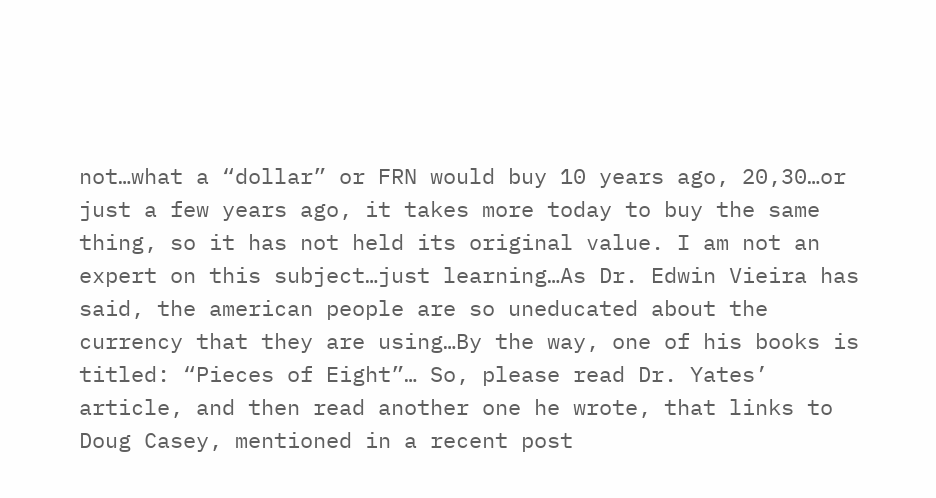not…what a “dollar” or FRN would buy 10 years ago, 20,30…or just a few years ago, it takes more today to buy the same thing, so it has not held its original value. I am not an expert on this subject…just learning…As Dr. Edwin Vieira has said, the american people are so uneducated about the currency that they are using…By the way, one of his books is titled: “Pieces of Eight”… So, please read Dr. Yates’ article, and then read another one he wrote, that links to Doug Casey, mentioned in a recent post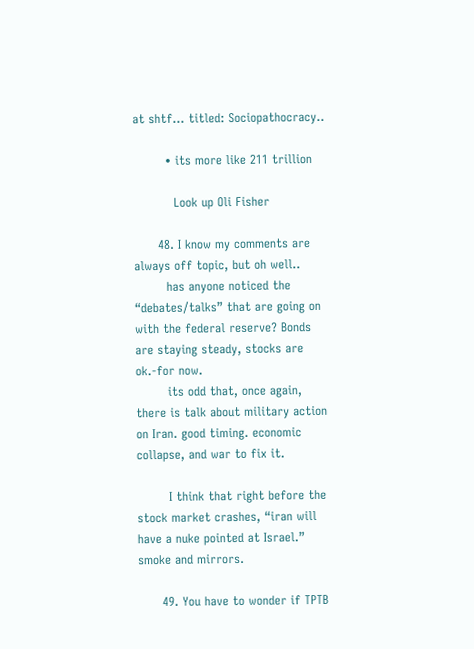at shtf… titled: Sociopathocracy..

        • its more like 211 trillion

          Look up Oli Fisher

      48. I know my comments are always off topic, but oh well..
        has anyone noticed the “debates/talks” that are going on with the federal reserve? Bonds are staying steady, stocks are ok.-for now.
        its odd that, once again, there is talk about military action on Iran. good timing. economic collapse, and war to fix it.

        I think that right before the stock market crashes, “iran will have a nuke pointed at Israel.” smoke and mirrors.

      49. You have to wonder if TPTB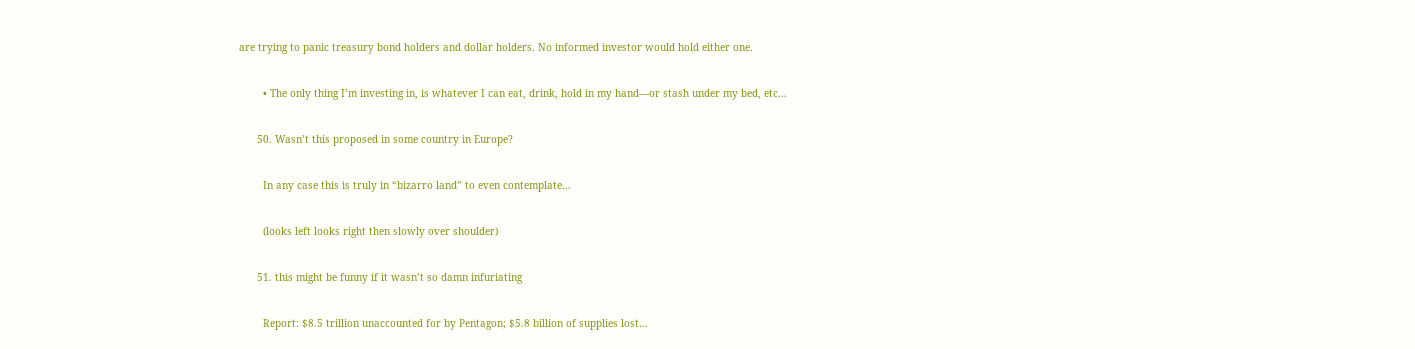are trying to panic treasury bond holders and dollar holders. No informed investor would hold either one.

        • The only thing I’m investing in, is whatever I can eat, drink, hold in my hand—or stash under my bed, etc…

      50. Wasn’t this proposed in some country in Europe?

        In any case this is truly in “bizarro land” to even contemplate…

        (looks left looks right then slowly over shoulder)

      51. this might be funny if it wasn’t so damn infuriating

        Report: $8.5 trillion unaccounted for by Pentagon; $5.8 billion of supplies lost…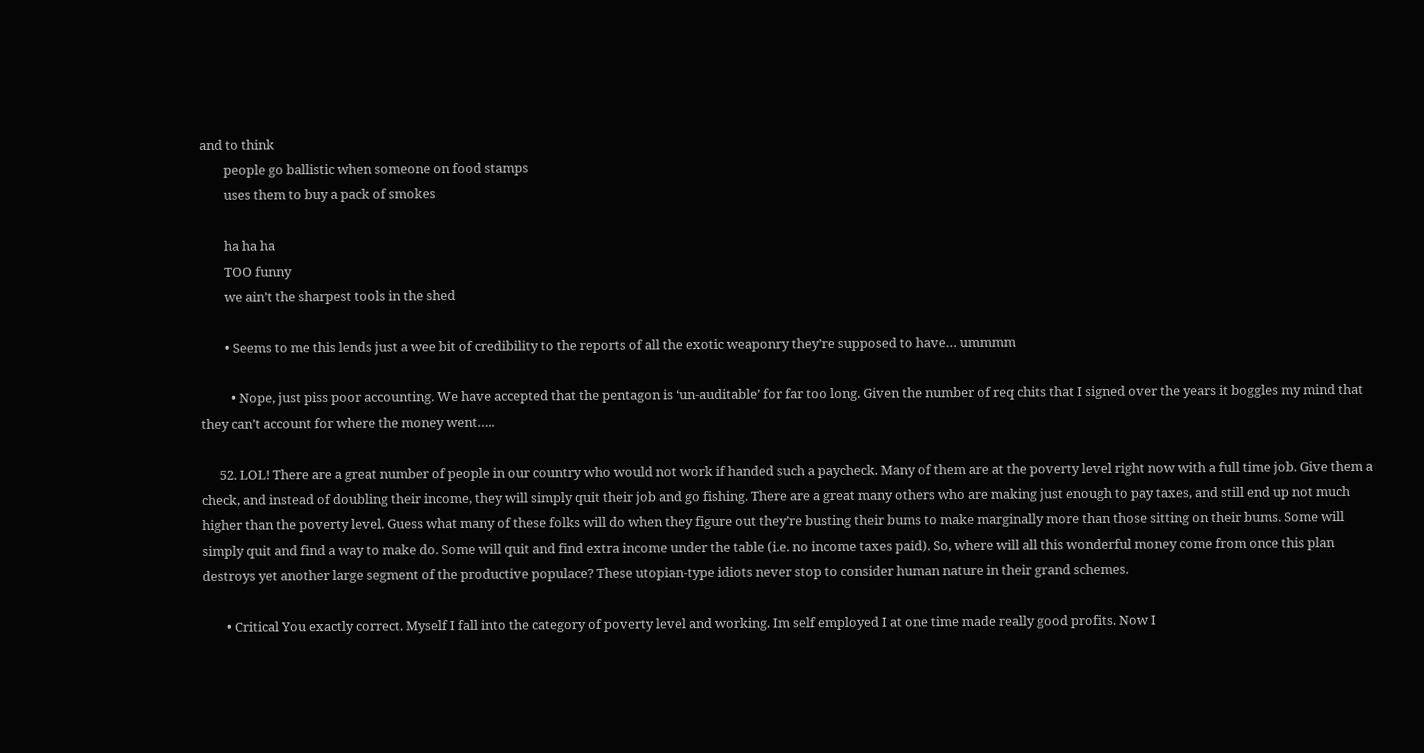and to think
        people go ballistic when someone on food stamps
        uses them to buy a pack of smokes

        ha ha ha
        TOO funny
        we ain’t the sharpest tools in the shed

        • Seems to me this lends just a wee bit of credibility to the reports of all the exotic weaponry they’re supposed to have… ummmm

          • Nope, just piss poor accounting. We have accepted that the pentagon is ‘un-auditable’ for far too long. Given the number of req chits that I signed over the years it boggles my mind that they can’t account for where the money went…..

      52. LOL! There are a great number of people in our country who would not work if handed such a paycheck. Many of them are at the poverty level right now with a full time job. Give them a check, and instead of doubling their income, they will simply quit their job and go fishing. There are a great many others who are making just enough to pay taxes, and still end up not much higher than the poverty level. Guess what many of these folks will do when they figure out they’re busting their bums to make marginally more than those sitting on their bums. Some will simply quit and find a way to make do. Some will quit and find extra income under the table (i.e. no income taxes paid). So, where will all this wonderful money come from once this plan destroys yet another large segment of the productive populace? These utopian-type idiots never stop to consider human nature in their grand schemes.

        • Critical You exactly correct. Myself I fall into the category of poverty level and working. Im self employed I at one time made really good profits. Now I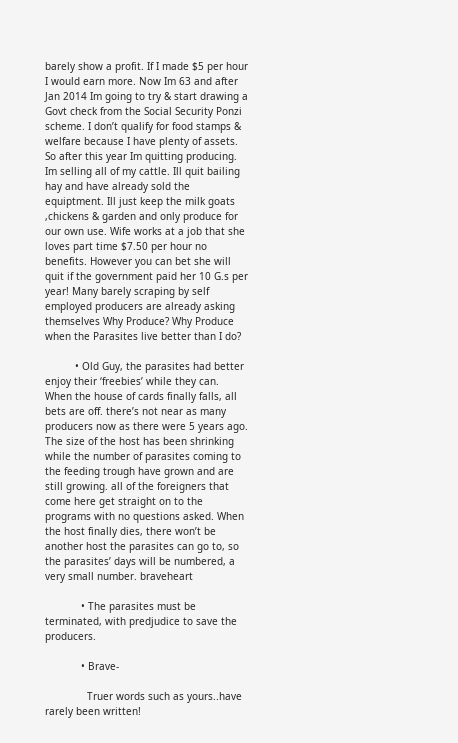barely show a profit. If I made $5 per hour I would earn more. Now Im 63 and after Jan 2014 Im going to try & start drawing a Govt check from the Social Security Ponzi scheme. I don’t qualify for food stamps & welfare because I have plenty of assets. So after this year Im quitting producing. Im selling all of my cattle. Ill quit bailing hay and have already sold the equiptment. Ill just keep the milk goats ,chickens & garden and only produce for our own use. Wife works at a job that she loves part time $7.50 per hour no benefits. However you can bet she will quit if the government paid her 10 G.s per year! Many barely scraping by self employed producers are already asking themselves Why Produce? Why Produce when the Parasites live better than I do?

          • Old Guy, the parasites had better enjoy their ‘freebies’ while they can. When the house of cards finally falls, all bets are off. there’s not near as many producers now as there were 5 years ago. The size of the host has been shrinking while the number of parasites coming to the feeding trough have grown and are still growing. all of the foreigners that come here get straight on to the programs with no questions asked. When the host finally dies, there won’t be another host the parasites can go to, so the parasites’ days will be numbered, a very small number. braveheart

            • The parasites must be terminated, with predjudice to save the producers.

            • Brave-

              Truer words such as yours..have rarely been written!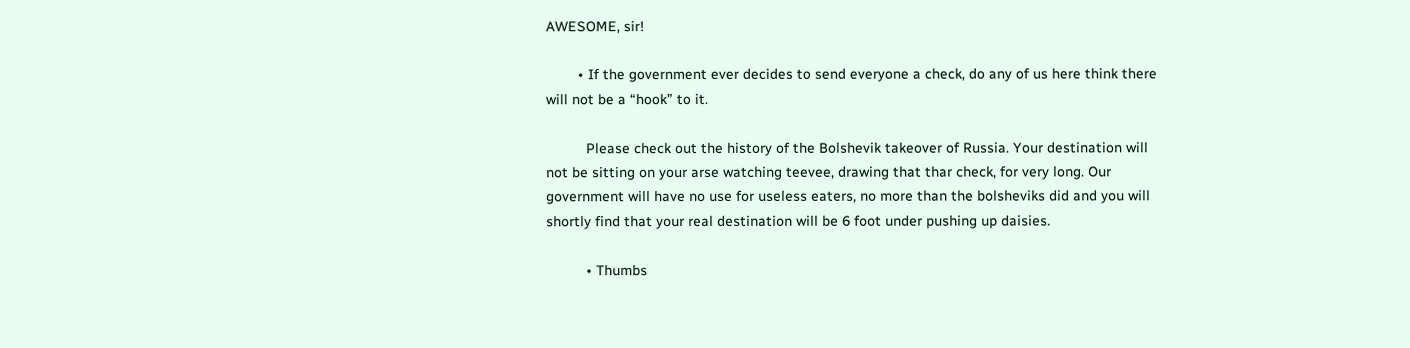AWESOME, sir!

        • If the government ever decides to send everyone a check, do any of us here think there will not be a “hook” to it.

          Please check out the history of the Bolshevik takeover of Russia. Your destination will not be sitting on your arse watching teevee, drawing that thar check, for very long. Our government will have no use for useless eaters, no more than the bolsheviks did and you will shortly find that your real destination will be 6 foot under pushing up daisies.

          • Thumbs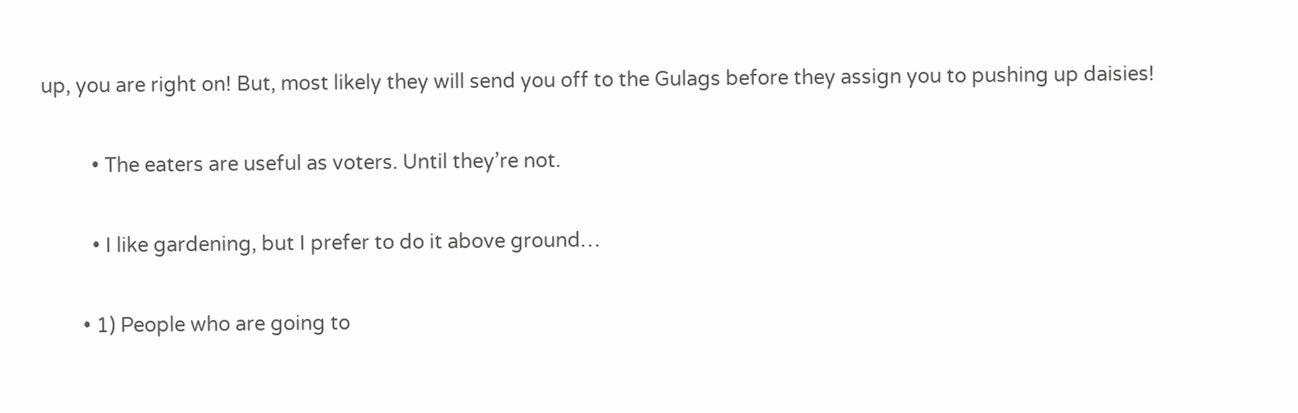up, you are right on! But, most likely they will send you off to the Gulags before they assign you to pushing up daisies!

          • The eaters are useful as voters. Until they’re not.

          • I like gardening, but I prefer to do it above ground…

        • 1) People who are going to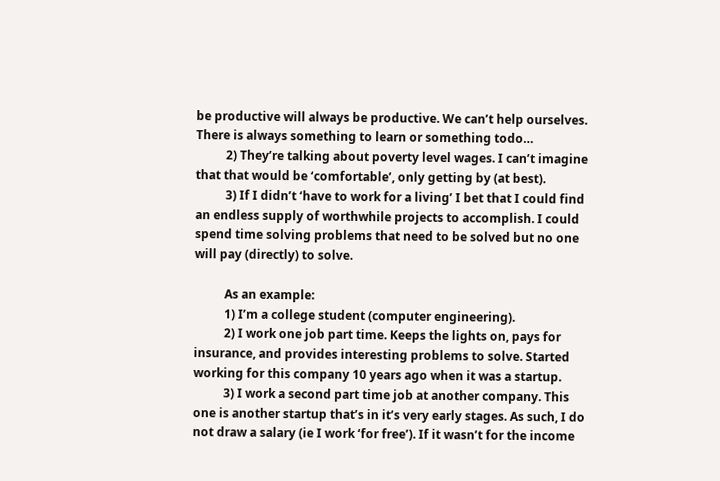be productive will always be productive. We can’t help ourselves. There is always something to learn or something todo…
          2) They’re talking about poverty level wages. I can’t imagine that that would be ‘comfortable’, only getting by (at best).
          3) If I didn’t ‘have to work for a living’ I bet that I could find an endless supply of worthwhile projects to accomplish. I could spend time solving problems that need to be solved but no one will pay (directly) to solve.

          As an example:
          1) I’m a college student (computer engineering).
          2) I work one job part time. Keeps the lights on, pays for insurance, and provides interesting problems to solve. Started working for this company 10 years ago when it was a startup.
          3) I work a second part time job at another company. This one is another startup that’s in it’s very early stages. As such, I do not draw a salary (ie I work ‘for free’). If it wasn’t for the income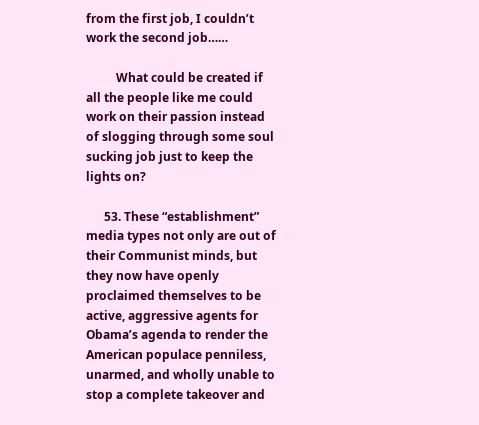from the first job, I couldn’t work the second job……

          What could be created if all the people like me could work on their passion instead of slogging through some soul sucking job just to keep the lights on?

      53. These “establishment” media types not only are out of their Communist minds, but they now have openly proclaimed themselves to be active, aggressive agents for Obama’s agenda to render the American populace penniless, unarmed, and wholly unable to stop a complete takeover and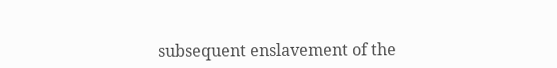subsequent enslavement of the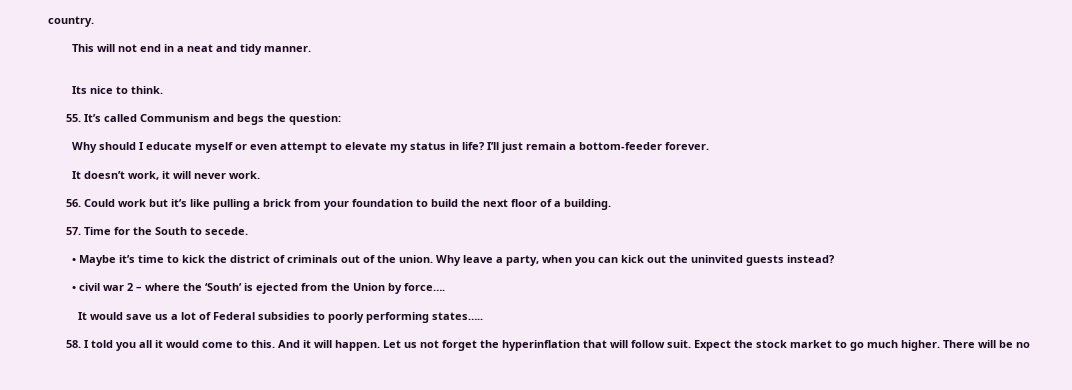country.

        This will not end in a neat and tidy manner.


        Its nice to think.

      55. It’s called Communism and begs the question:

        Why should I educate myself or even attempt to elevate my status in life? I’ll just remain a bottom-feeder forever.

        It doesn’t work, it will never work.

      56. Could work but it’s like pulling a brick from your foundation to build the next floor of a building.

      57. Time for the South to secede.

        • Maybe it’s time to kick the district of criminals out of the union. Why leave a party, when you can kick out the uninvited guests instead?

        • civil war 2 – where the ‘South’ is ejected from the Union by force….

          It would save us a lot of Federal subsidies to poorly performing states…..

      58. I told you all it would come to this. And it will happen. Let us not forget the hyperinflation that will follow suit. Expect the stock market to go much higher. There will be no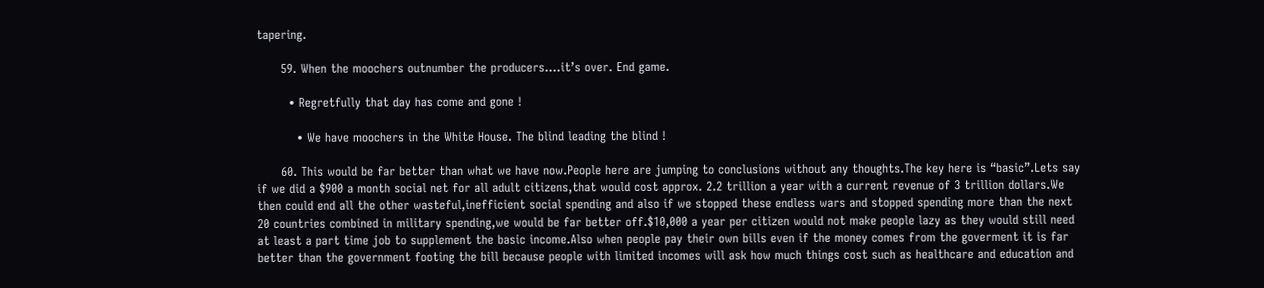tapering.

      59. When the moochers outnumber the producers….it’s over. End game.

        • Regretfully that day has come and gone !

          • We have moochers in the White House. The blind leading the blind !

      60. This would be far better than what we have now.People here are jumping to conclusions without any thoughts.The key here is “basic”.Lets say if we did a $900 a month social net for all adult citizens,that would cost approx. 2.2 trillion a year with a current revenue of 3 trillion dollars.We then could end all the other wasteful,inefficient social spending and also if we stopped these endless wars and stopped spending more than the next 20 countries combined in military spending,we would be far better off.$10,000 a year per citizen would not make people lazy as they would still need at least a part time job to supplement the basic income.Also when people pay their own bills even if the money comes from the goverment it is far better than the government footing the bill because people with limited incomes will ask how much things cost such as healthcare and education and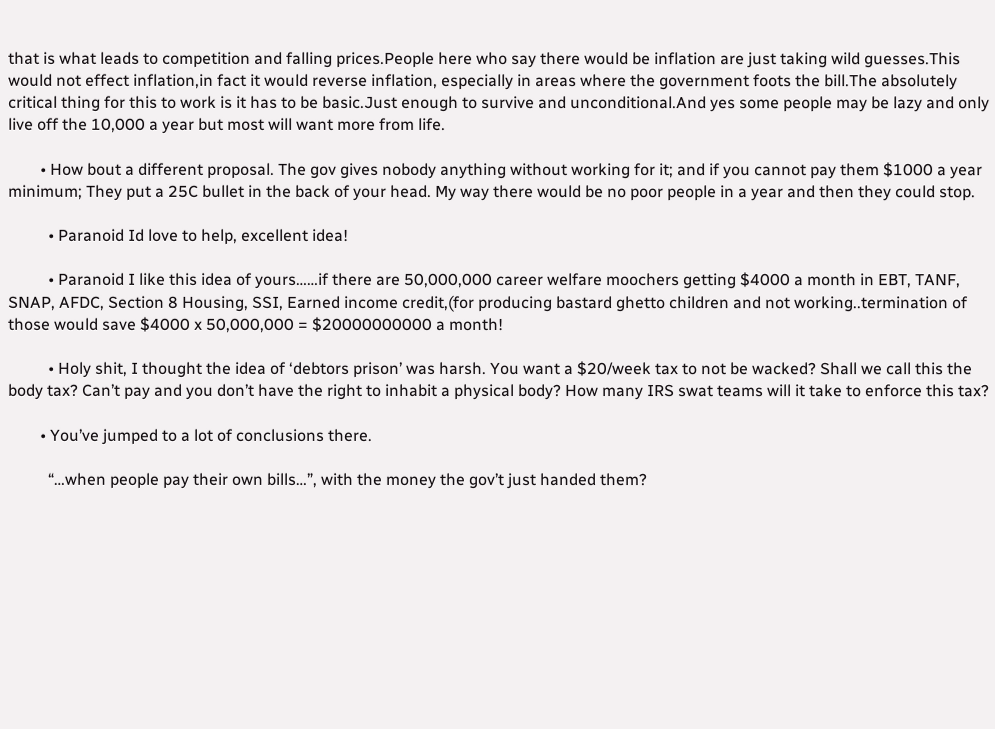that is what leads to competition and falling prices.People here who say there would be inflation are just taking wild guesses.This would not effect inflation,in fact it would reverse inflation, especially in areas where the government foots the bill.The absolutely critical thing for this to work is it has to be basic.Just enough to survive and unconditional.And yes some people may be lazy and only live off the 10,000 a year but most will want more from life.

        • How bout a different proposal. The gov gives nobody anything without working for it; and if you cannot pay them $1000 a year minimum; They put a 25C bullet in the back of your head. My way there would be no poor people in a year and then they could stop.

          • Paranoid Id love to help, excellent idea!

          • Paranoid I like this idea of yours……if there are 50,000,000 career welfare moochers getting $4000 a month in EBT, TANF, SNAP, AFDC, Section 8 Housing, SSI, Earned income credit,(for producing bastard ghetto children and not working..termination of those would save $4000 x 50,000,000 = $20000000000 a month!

          • Holy shit, I thought the idea of ‘debtors prison’ was harsh. You want a $20/week tax to not be wacked? Shall we call this the body tax? Can’t pay and you don’t have the right to inhabit a physical body? How many IRS swat teams will it take to enforce this tax?

        • You’ve jumped to a lot of conclusions there.

          “…when people pay their own bills…”, with the money the gov’t just handed them?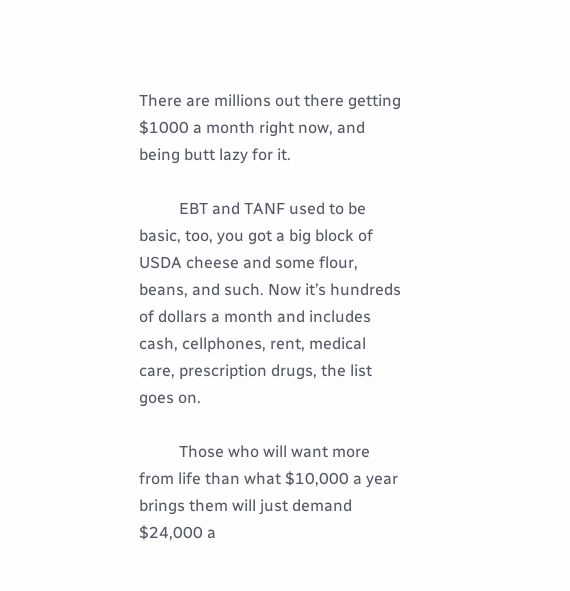There are millions out there getting $1000 a month right now, and being butt lazy for it.

          EBT and TANF used to be basic, too, you got a big block of USDA cheese and some flour, beans, and such. Now it’s hundreds of dollars a month and includes cash, cellphones, rent, medical care, prescription drugs, the list goes on.

          Those who will want more from life than what $10,000 a year brings them will just demand $24,000 a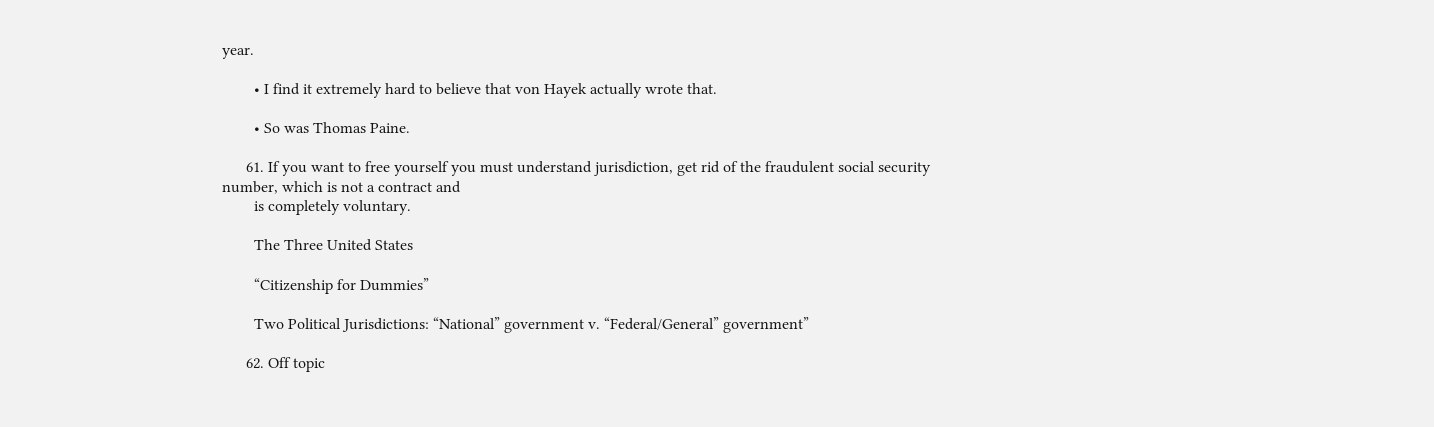year.

        • I find it extremely hard to believe that von Hayek actually wrote that.

        • So was Thomas Paine.

      61. If you want to free yourself you must understand jurisdiction, get rid of the fraudulent social security number, which is not a contract and
        is completely voluntary.

        The Three United States

        “Citizenship for Dummies”

        Two Political Jurisdictions: “National” government v. “Federal/General” government”

      62. Off topic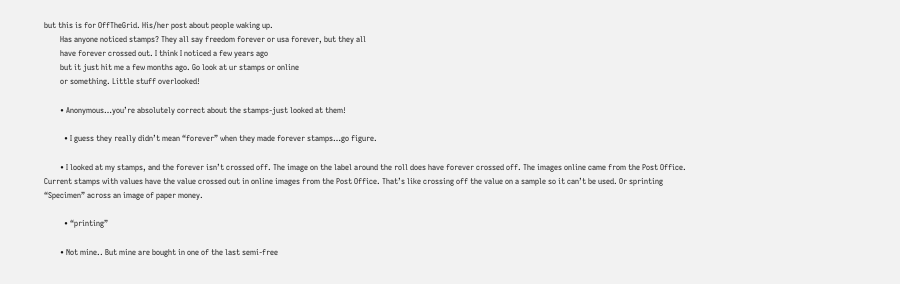but this is for OffTheGrid. His/her post about people waking up.
        Has anyone noticed stamps? They all say freedom forever or usa forever, but they all
        have forever crossed out. I think I noticed a few years ago
        but it just hit me a few months ago. Go look at ur stamps or online
        or something. Little stuff overlooked!

        • Anonymous…you’re absolutely correct about the stamps-just looked at them!

          • I guess they really didn’t mean “forever” when they made forever stamps…go figure.

        • I looked at my stamps, and the forever isn’t crossed off. The image on the label around the roll does have forever crossed off. The images online came from the Post Office. Current stamps with values have the value crossed out in online images from the Post Office. That’s like crossing off the value on a sample so it can’t be used. Or sprinting “Specimen” across an image of paper money.

          • “printing”

        • Not mine.. But mine are bought in one of the last semi-free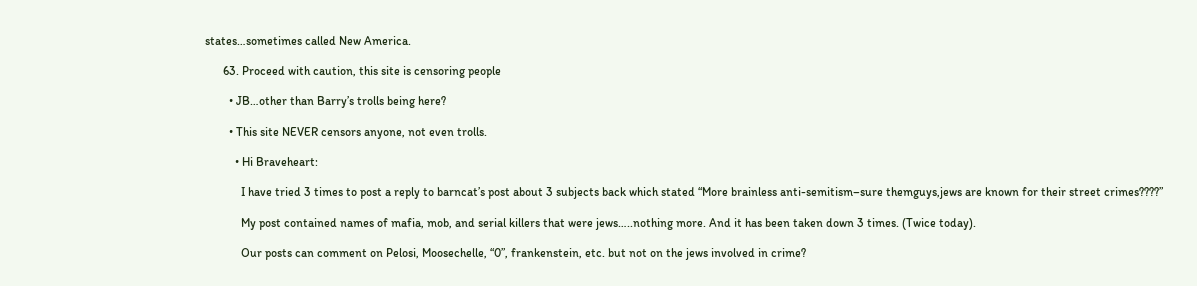states…sometimes called New America.

      63. Proceed with caution, this site is censoring people

        • JB…other than Barry’s trolls being here?

        • This site NEVER censors anyone, not even trolls.

          • Hi Braveheart:

            I have tried 3 times to post a reply to barncat’s post about 3 subjects back which stated “More brainless anti-semitism–sure themguys,jews are known for their street crimes????”

            My post contained names of mafia, mob, and serial killers that were jews…..nothing more. And it has been taken down 3 times. (Twice today).

            Our posts can comment on Pelosi, Moosechelle, “0”, frankenstein, etc. but not on the jews involved in crime?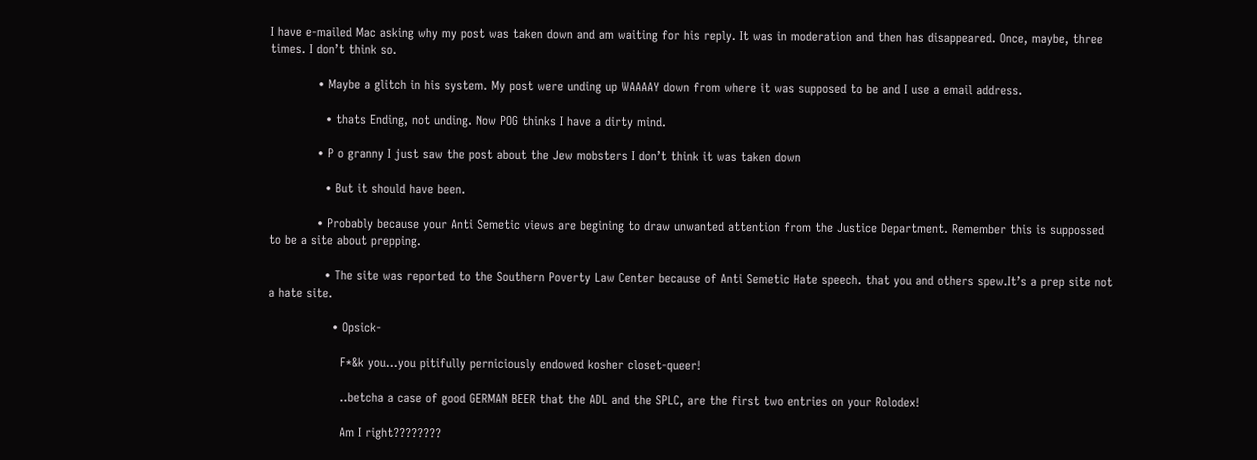I have e-mailed Mac asking why my post was taken down and am waiting for his reply. It was in moderation and then has disappeared. Once, maybe, three times. I don’t think so.

            • Maybe a glitch in his system. My post were unding up WAAAAY down from where it was supposed to be and I use a email address.

              • thats Ending, not unding. Now POG thinks I have a dirty mind.

            • P o granny I just saw the post about the Jew mobsters I don’t think it was taken down

              • But it should have been.

            • Probably because your Anti Semetic views are begining to draw unwanted attention from the Justice Department. Remember this is suppossed to be a site about prepping.

              • The site was reported to the Southern Poverty Law Center because of Anti Semetic Hate speech. that you and others spew.It’s a prep site not a hate site.

                • Opsick-

                  F*&k you…you pitifully perniciously endowed kosher closet-queer!

                  ..betcha a case of good GERMAN BEER that the ADL and the SPLC, are the first two entries on your Rolodex!

                  Am I right????????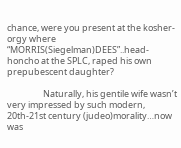chance, were you present at the kosher-orgy where “MORRIS(Siegelman)DEES”..head-honcho at the SPLC, raped his own prepubescent daughter?

                  Naturally, his gentile wife wasn’t very impressed by such modern, 20th-21st century (judeo)morality…now was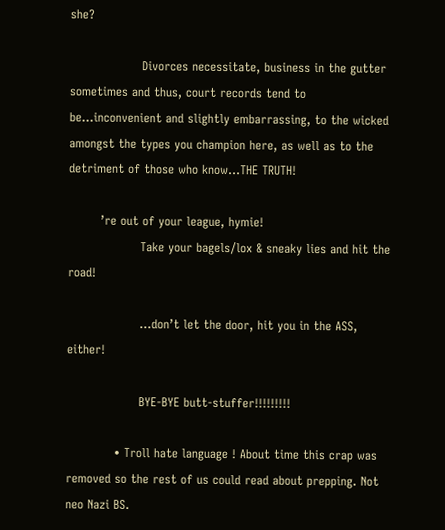she?

                  Divorces necessitate, business in the gutter sometimes and thus, court records tend to be…inconvenient and slightly embarrassing, to the wicked amongst the types you champion here, as well as to the detriment of those who know…THE TRUTH!

        ’re out of your league, hymie!
                  Take your bagels/lox & sneaky lies and hit the road!

                  …don’t let the door, hit you in the ASS, either!

                  BYE-BYE butt-stuffer!!!!!!!!!

            • Troll hate language ! About time this crap was removed so the rest of us could read about prepping. Not neo Nazi BS.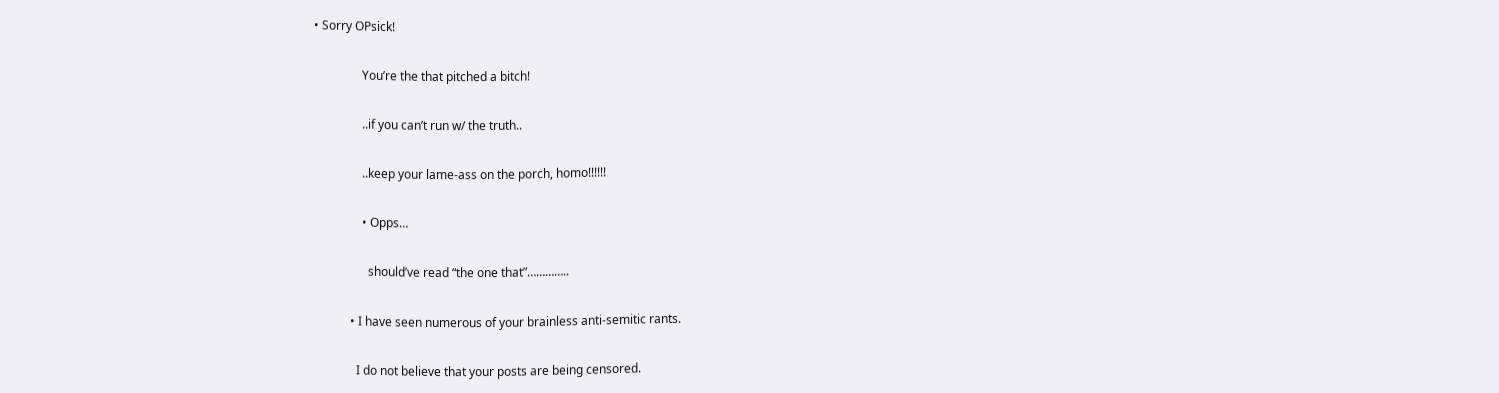• Sorry OPsick!

                You’re the that pitched a bitch!

                ..if you can’t run w/ the truth..

                ..keep your lame-ass on the porch, homo!!!!!!

                • Opps…

                  should’ve read “the one that”…………..

            • I have seen numerous of your brainless anti-semitic rants.

              I do not believe that your posts are being censored.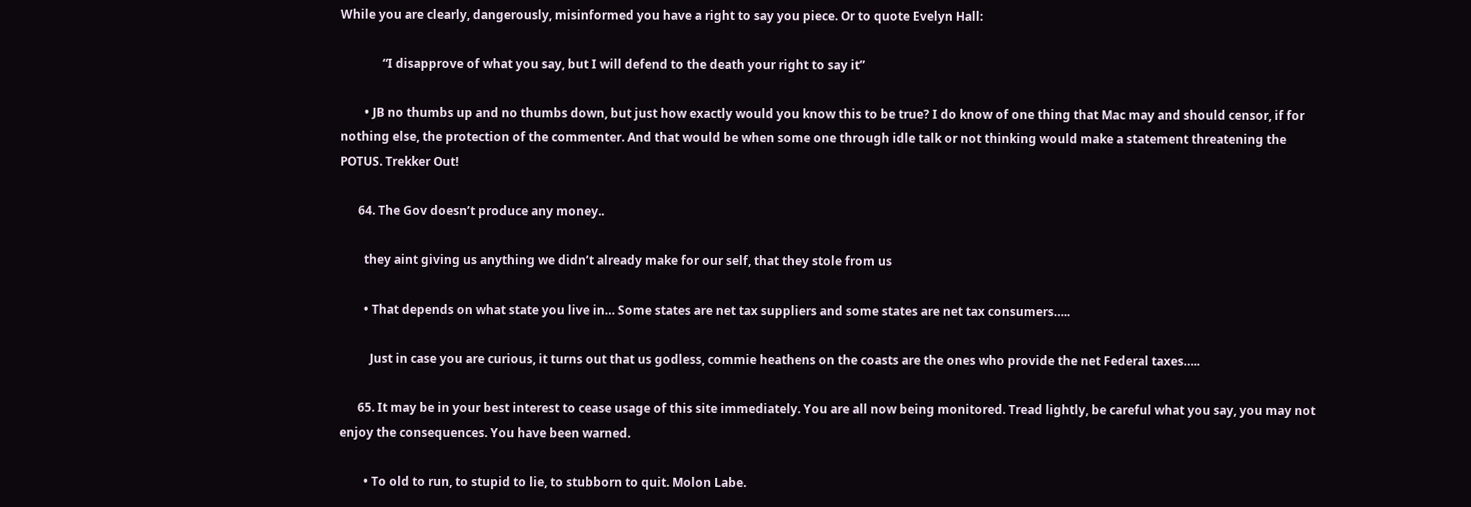While you are clearly, dangerously, misinformed you have a right to say you piece. Or to quote Evelyn Hall:

              “I disapprove of what you say, but I will defend to the death your right to say it”

        • JB no thumbs up and no thumbs down, but just how exactly would you know this to be true? I do know of one thing that Mac may and should censor, if for nothing else, the protection of the commenter. And that would be when some one through idle talk or not thinking would make a statement threatening the POTUS. Trekker Out!

      64. The Gov doesn’t produce any money..

        they aint giving us anything we didn’t already make for our self, that they stole from us

        • That depends on what state you live in… Some states are net tax suppliers and some states are net tax consumers…..

          Just in case you are curious, it turns out that us godless, commie heathens on the coasts are the ones who provide the net Federal taxes…..

      65. It may be in your best interest to cease usage of this site immediately. You are all now being monitored. Tread lightly, be careful what you say, you may not enjoy the consequences. You have been warned.

        • To old to run, to stupid to lie, to stubborn to quit. Molon Labe.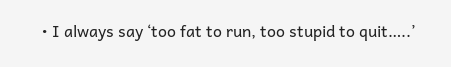• I always say ‘too fat to run, too stupid to quit…..’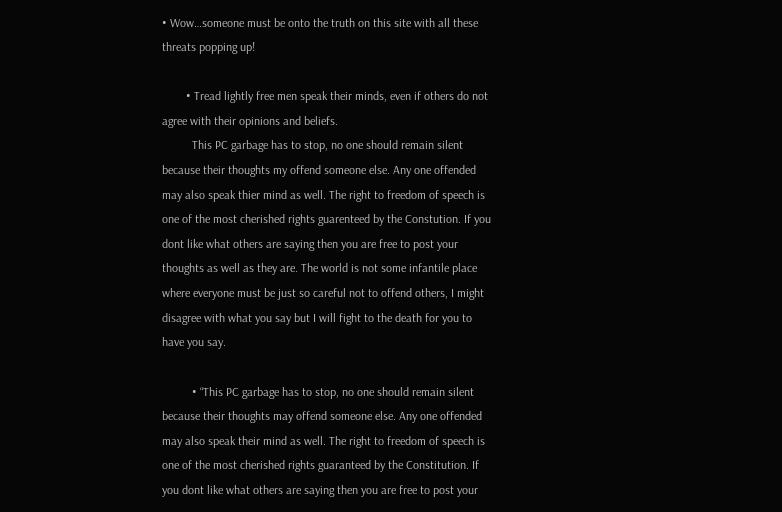• Wow…someone must be onto the truth on this site with all these threats popping up!

        • Tread lightly free men speak their minds, even if others do not agree with their opinions and beliefs.
          This PC garbage has to stop, no one should remain silent because their thoughts my offend someone else. Any one offended may also speak thier mind as well. The right to freedom of speech is one of the most cherished rights guarenteed by the Constution. If you dont like what others are saying then you are free to post your thoughts as well as they are. The world is not some infantile place where everyone must be just so careful not to offend others, I might disagree with what you say but I will fight to the death for you to have you say.

          • “This PC garbage has to stop, no one should remain silent because their thoughts may offend someone else. Any one offended may also speak their mind as well. The right to freedom of speech is one of the most cherished rights guaranteed by the Constitution. If you dont like what others are saying then you are free to post your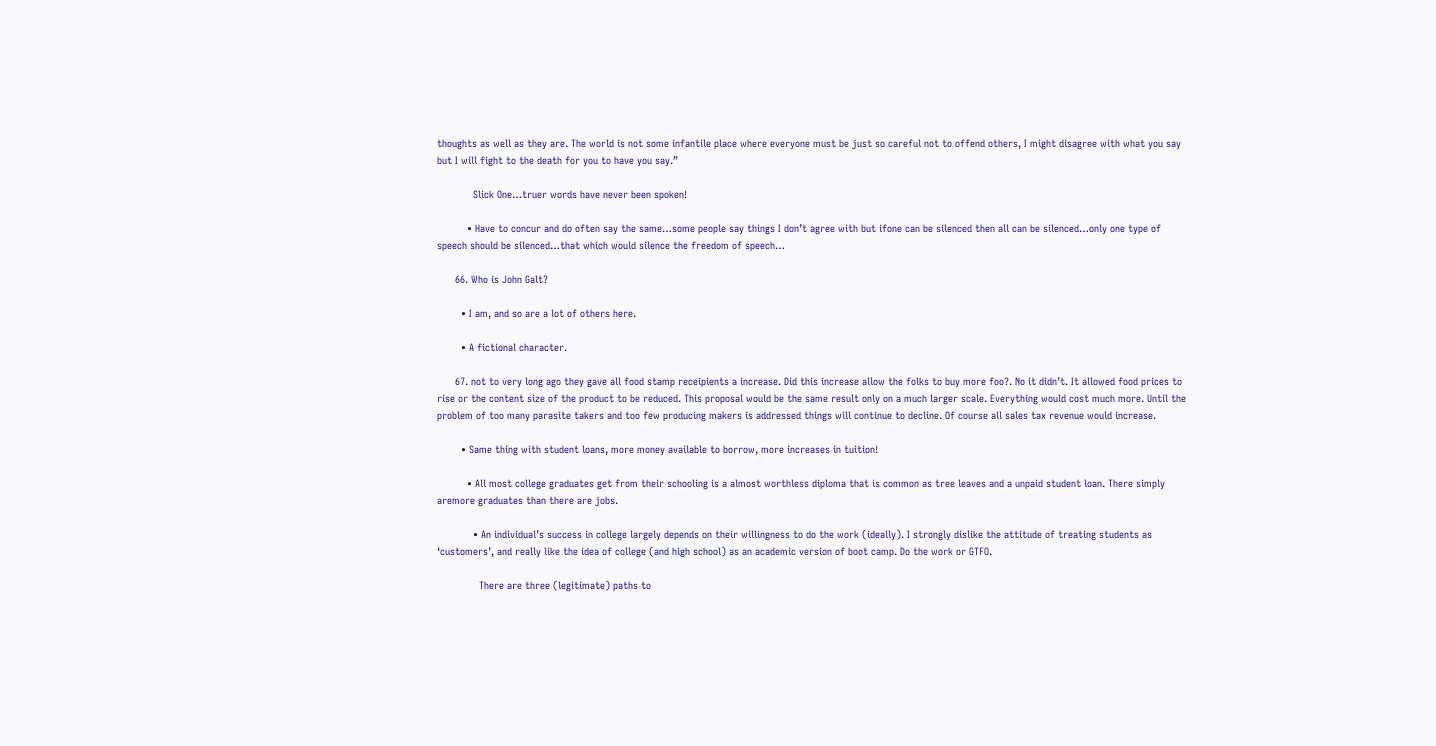thoughts as well as they are. The world is not some infantile place where everyone must be just so careful not to offend others, I might disagree with what you say but I will fight to the death for you to have you say.”

            Slick One…truer words have never been spoken!

          • Have to concur and do often say the same…some people say things I don’t agree with but ifone can be silenced then all can be silenced…only one type of speech should be silenced…that which would silence the freedom of speech…

      66. Who is John Galt?

        • I am, and so are a lot of others here.

        • A fictional character.

      67. not to very long ago they gave all food stamp receipients a increase. Did this increase allow the folks to buy more foo?. No it didn’t. It allowed food prices to rise or the content size of the product to be reduced. This proposal would be the same result only on a much larger scale. Everything would cost much more. Until the problem of too many parasite takers and too few producing makers is addressed things will continue to decline. Of course all sales tax revenue would increase.

        • Same thing with student loans, more money available to borrow, more increases in tuition!

          • All most college graduates get from their schooling is a almost worthless diploma that is common as tree leaves and a unpaid student loan. There simply aremore graduates than there are jobs.

            • An individual’s success in college largely depends on their willingness to do the work (ideally). I strongly dislike the attitude of treating students as ‘customers’, and really like the idea of college (and high school) as an academic version of boot camp. Do the work or GTFO.

              There are three (legitimate) paths to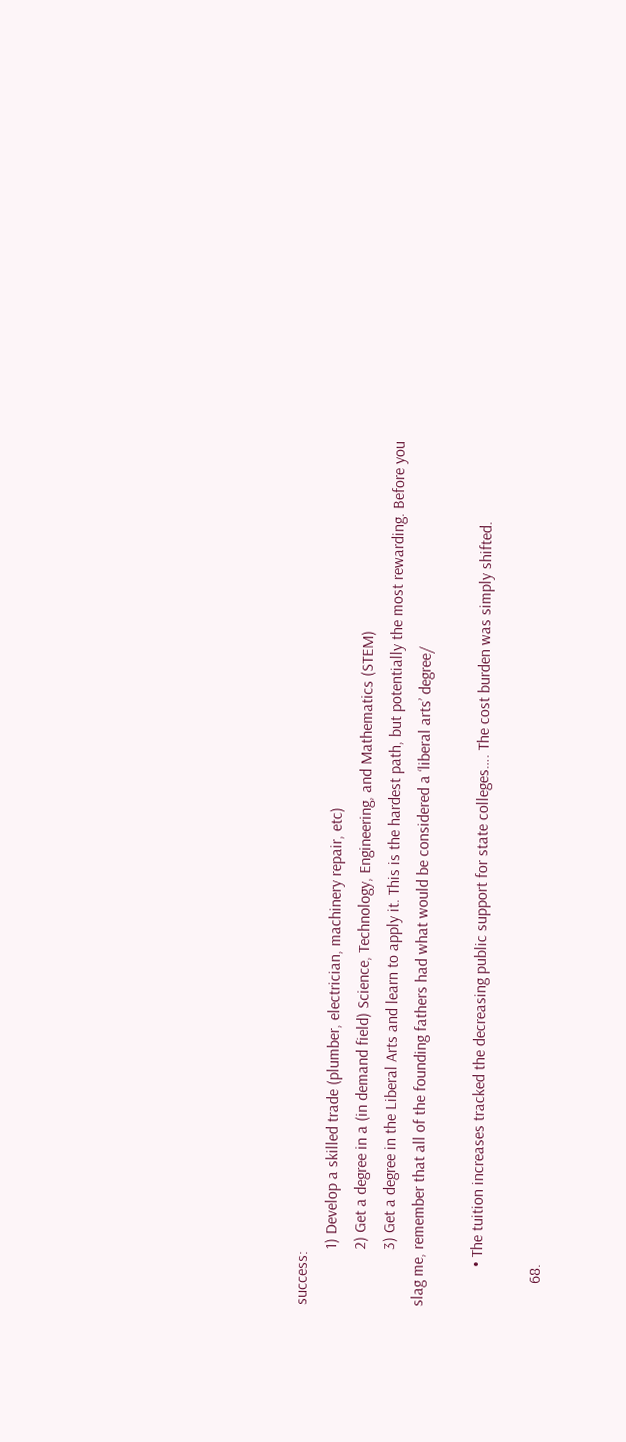success:
              1) Develop a skilled trade (plumber, electrician, machinery repair, etc)
              2) Get a degree in a (in demand field) Science, Technology, Engineering, and Mathematics (STEM)
              3) Get a degree in the Liberal Arts and learn to apply it. This is the hardest path, but potentially the most rewarding. Before you slag me, remember that all of the founding fathers had what would be considered a ‘liberal arts’ degree/

          • The tuition increases tracked the decreasing public support for state colleges…. The cost burden was simply shifted.

      68.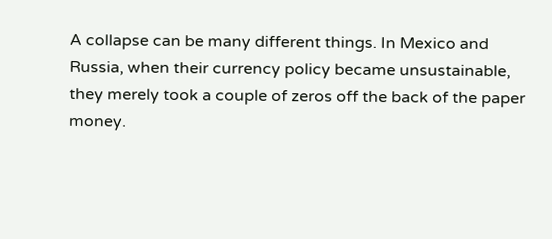A collapse can be many different things. In Mexico and Russia, when their currency policy became unsustainable, they merely took a couple of zeros off the back of the paper money.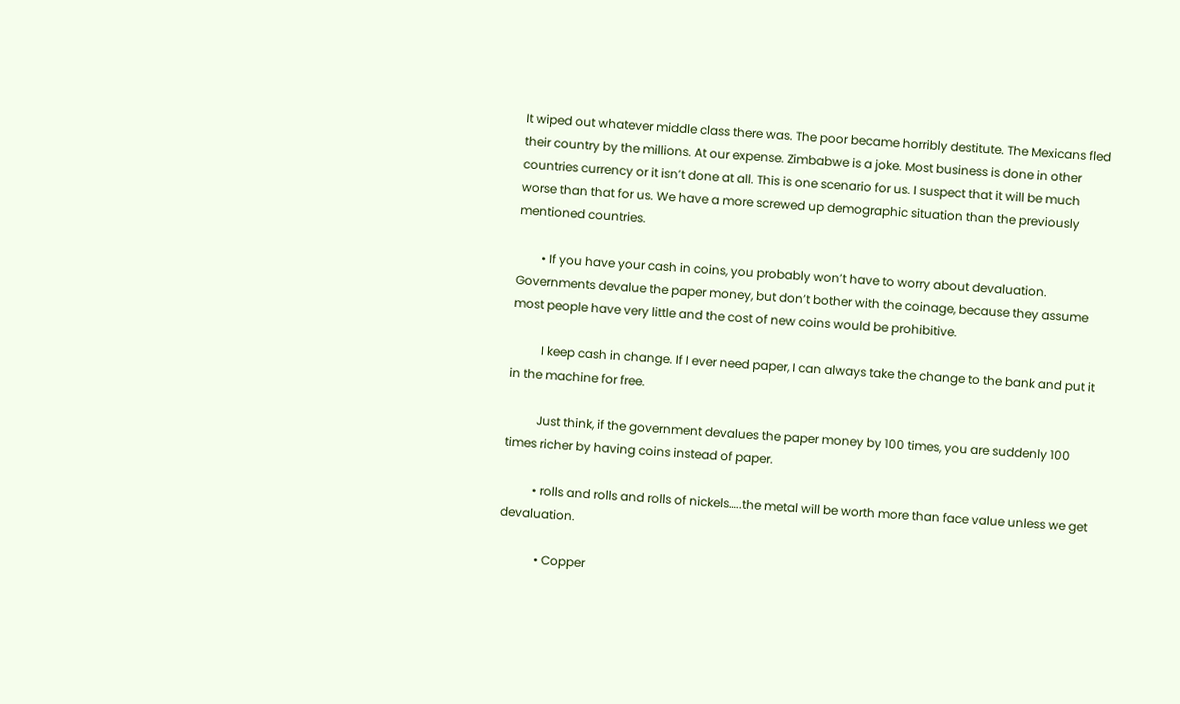It wiped out whatever middle class there was. The poor became horribly destitute. The Mexicans fled their country by the millions. At our expense. Zimbabwe is a joke. Most business is done in other countries currency or it isn’t done at all. This is one scenario for us. I suspect that it will be much worse than that for us. We have a more screwed up demographic situation than the previously mentioned countries.

        • If you have your cash in coins, you probably won’t have to worry about devaluation. Governments devalue the paper money, but don’t bother with the coinage, because they assume most people have very little and the cost of new coins would be prohibitive.

          I keep cash in change. If I ever need paper, I can always take the change to the bank and put it in the machine for free.

          Just think, if the government devalues the paper money by 100 times, you are suddenly 100 times richer by having coins instead of paper.

          • rolls and rolls and rolls of nickels…..the metal will be worth more than face value unless we get devaluation.

            • Copper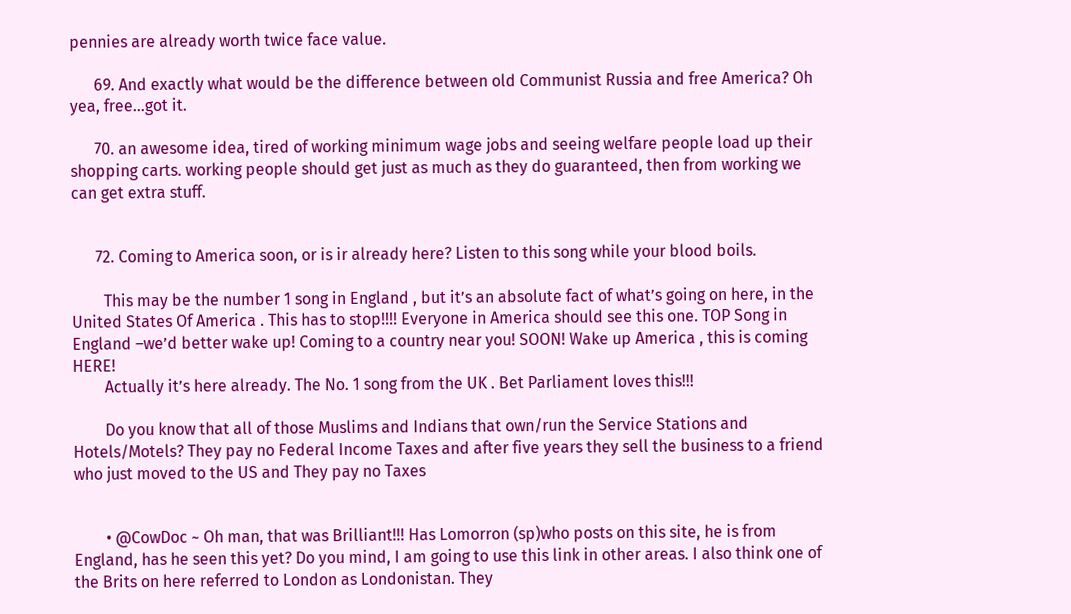pennies are already worth twice face value.

      69. And exactly what would be the difference between old Communist Russia and free America? Oh yea, free…got it.

      70. an awesome idea, tired of working minimum wage jobs and seeing welfare people load up their shopping carts. working people should get just as much as they do guaranteed, then from working we can get extra stuff.


      72. Coming to America soon, or is ir already here? Listen to this song while your blood boils.

        This may be the number 1 song in England , but it’s an absolute fact of what’s going on here, in the United States Of America . This has to stop!!!! Everyone in America should see this one. TOP Song in England –we’d better wake up! Coming to a country near you! SOON! Wake up America , this is coming HERE!
        Actually it’s here already. The No. 1 song from the UK . Bet Parliament loves this!!!

        Do you know that all of those Muslims and Indians that own/run the Service Stations and Hotels/Motels? They pay no Federal Income Taxes and after five years they sell the business to a friend who just moved to the US and They pay no Taxes


        • @CowDoc ~ Oh man, that was Brilliant!!! Has Lomorron (sp)who posts on this site, he is from England, has he seen this yet? Do you mind, I am going to use this link in other areas. I also think one of the Brits on here referred to London as Londonistan. They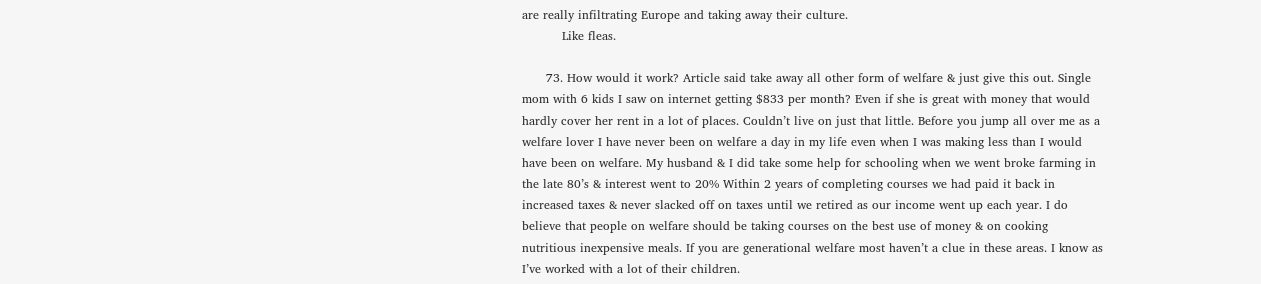are really infiltrating Europe and taking away their culture.
          Like fleas.

      73. How would it work? Article said take away all other form of welfare & just give this out. Single mom with 6 kids I saw on internet getting $833 per month? Even if she is great with money that would hardly cover her rent in a lot of places. Couldn’t live on just that little. Before you jump all over me as a welfare lover I have never been on welfare a day in my life even when I was making less than I would have been on welfare. My husband & I did take some help for schooling when we went broke farming in the late 80’s & interest went to 20% Within 2 years of completing courses we had paid it back in increased taxes & never slacked off on taxes until we retired as our income went up each year. I do believe that people on welfare should be taking courses on the best use of money & on cooking nutritious inexpensive meals. If you are generational welfare most haven’t a clue in these areas. I know as I’ve worked with a lot of their children.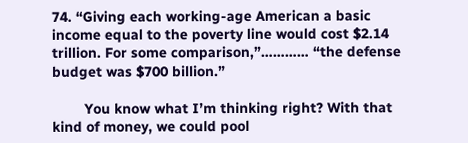74. “Giving each working-age American a basic income equal to the poverty line would cost $2.14 trillion. For some comparison,”………… “the defense budget was $700 billion.”

        You know what I’m thinking right? With that kind of money, we could pool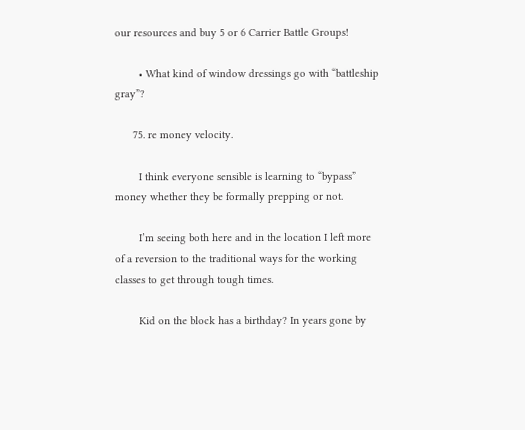our resources and buy 5 or 6 Carrier Battle Groups!

        • What kind of window dressings go with “battleship gray”?

      75. re money velocity.

        I think everyone sensible is learning to “bypass” money whether they be formally prepping or not.

        I’m seeing both here and in the location I left more of a reversion to the traditional ways for the working classes to get through tough times.

        Kid on the block has a birthday? In years gone by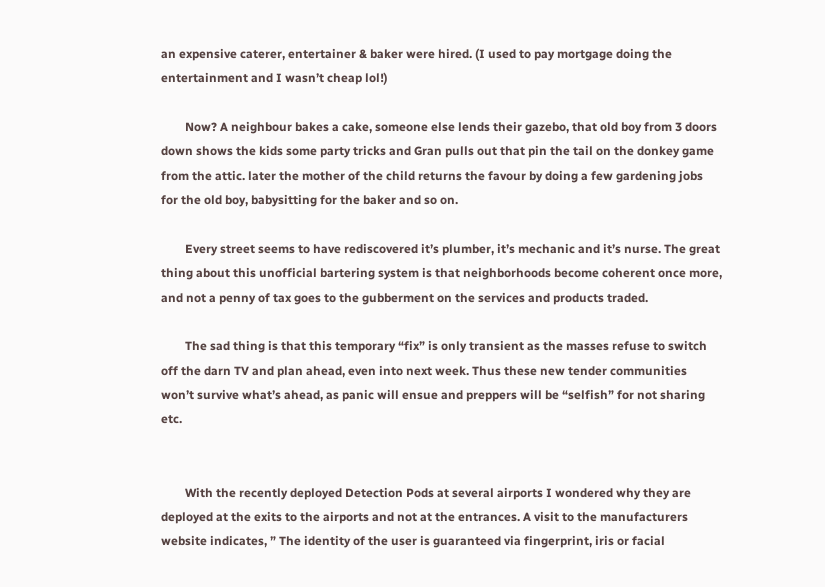an expensive caterer, entertainer & baker were hired. (I used to pay mortgage doing the entertainment and I wasn’t cheap lol!)

        Now? A neighbour bakes a cake, someone else lends their gazebo, that old boy from 3 doors down shows the kids some party tricks and Gran pulls out that pin the tail on the donkey game from the attic. later the mother of the child returns the favour by doing a few gardening jobs for the old boy, babysitting for the baker and so on.

        Every street seems to have rediscovered it’s plumber, it’s mechanic and it’s nurse. The great thing about this unofficial bartering system is that neighborhoods become coherent once more, and not a penny of tax goes to the gubberment on the services and products traded.

        The sad thing is that this temporary “fix” is only transient as the masses refuse to switch off the darn TV and plan ahead, even into next week. Thus these new tender communities won’t survive what’s ahead, as panic will ensue and preppers will be “selfish” for not sharing etc.


        With the recently deployed Detection Pods at several airports I wondered why they are deployed at the exits to the airports and not at the entrances. A visit to the manufacturers website indicates, ” The identity of the user is guaranteed via fingerprint, iris or facial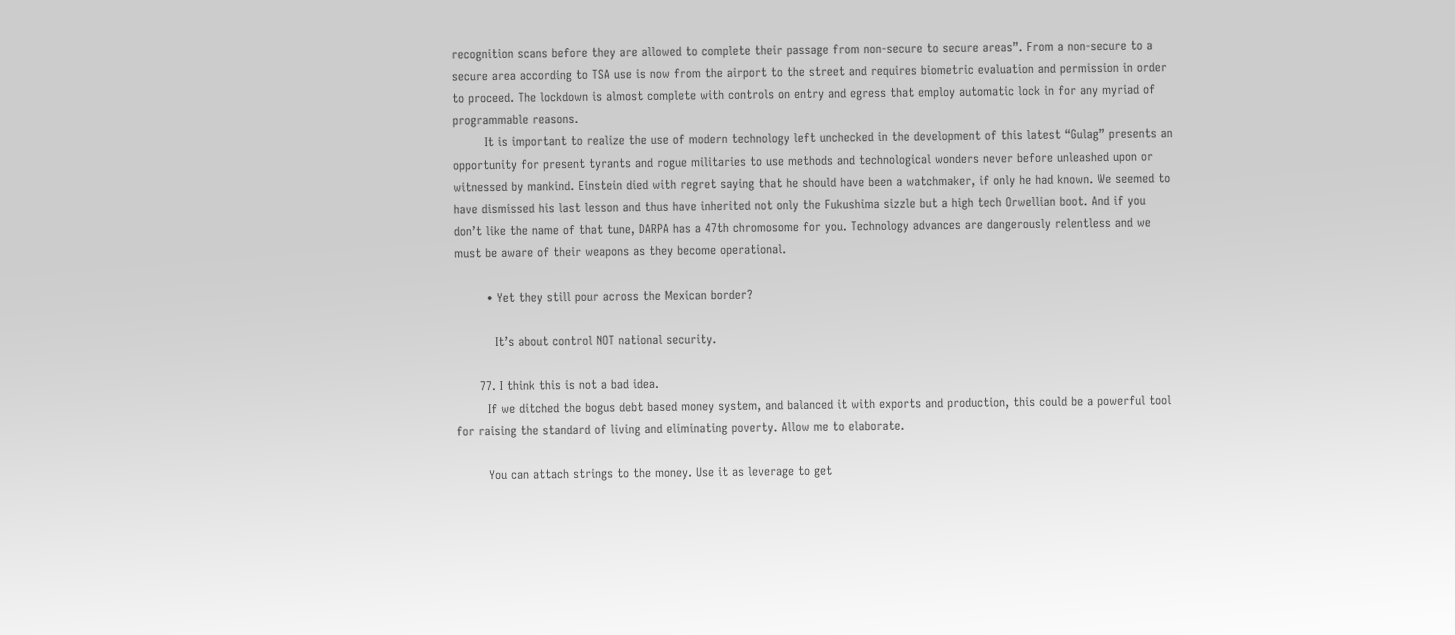recognition scans before they are allowed to complete their passage from non-secure to secure areas”. From a non-secure to a secure area according to TSA use is now from the airport to the street and requires biometric evaluation and permission in order to proceed. The lockdown is almost complete with controls on entry and egress that employ automatic lock in for any myriad of programmable reasons.
        It is important to realize the use of modern technology left unchecked in the development of this latest “Gulag” presents an opportunity for present tyrants and rogue militaries to use methods and technological wonders never before unleashed upon or witnessed by mankind. Einstein died with regret saying that he should have been a watchmaker, if only he had known. We seemed to have dismissed his last lesson and thus have inherited not only the Fukushima sizzle but a high tech Orwellian boot. And if you don’t like the name of that tune, DARPA has a 47th chromosome for you. Technology advances are dangerously relentless and we must be aware of their weapons as they become operational.

        • Yet they still pour across the Mexican border?

          It’s about control NOT national security.

      77. I think this is not a bad idea.
        If we ditched the bogus debt based money system, and balanced it with exports and production, this could be a powerful tool for raising the standard of living and eliminating poverty. Allow me to elaborate.

        You can attach strings to the money. Use it as leverage to get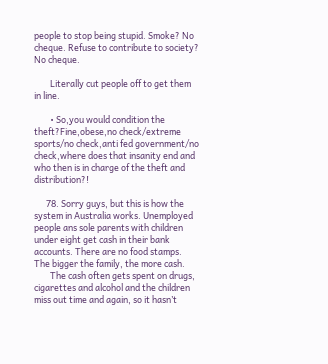people to stop being stupid. Smoke? No cheque. Refuse to contribute to society? No cheque.

        Literally cut people off to get them in line.

        • So,you would condition the theft?Fine,obese,no check/extreme sports/no check,anti fed government/no check,where does that insanity end and who then is in charge of the theft and distribution?!

      78. Sorry guys, but this is how the system in Australia works. Unemployed people ans sole parents with children under eight get cash in their bank accounts. There are no food stamps. The bigger the family, the more cash.
        The cash often gets spent on drugs, cigarettes and alcohol and the children miss out time and again, so it hasn’t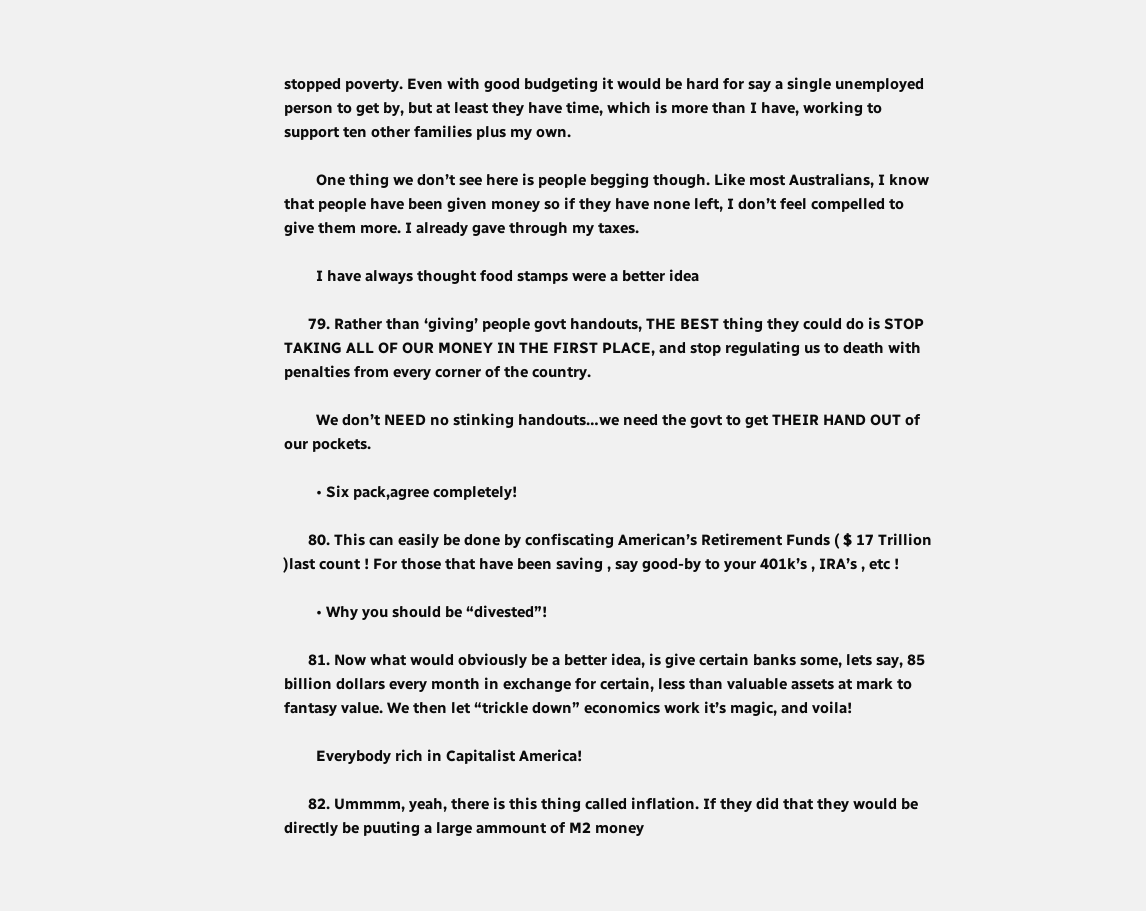stopped poverty. Even with good budgeting it would be hard for say a single unemployed person to get by, but at least they have time, which is more than I have, working to support ten other families plus my own.

        One thing we don’t see here is people begging though. Like most Australians, I know that people have been given money so if they have none left, I don’t feel compelled to give them more. I already gave through my taxes.

        I have always thought food stamps were a better idea

      79. Rather than ‘giving’ people govt handouts, THE BEST thing they could do is STOP TAKING ALL OF OUR MONEY IN THE FIRST PLACE, and stop regulating us to death with penalties from every corner of the country.

        We don’t NEED no stinking handouts…we need the govt to get THEIR HAND OUT of our pockets.

        • Six pack,agree completely!

      80. This can easily be done by confiscating American’s Retirement Funds ( $ 17 Trillion )last count ! For those that have been saving , say good-by to your 401k’s , IRA’s , etc !

        • Why you should be “divested”!

      81. Now what would obviously be a better idea, is give certain banks some, lets say, 85 billion dollars every month in exchange for certain, less than valuable assets at mark to fantasy value. We then let “trickle down” economics work it’s magic, and voila!

        Everybody rich in Capitalist America!

      82. Ummmm, yeah, there is this thing called inflation. If they did that they would be directly be puuting a large ammount of M2 money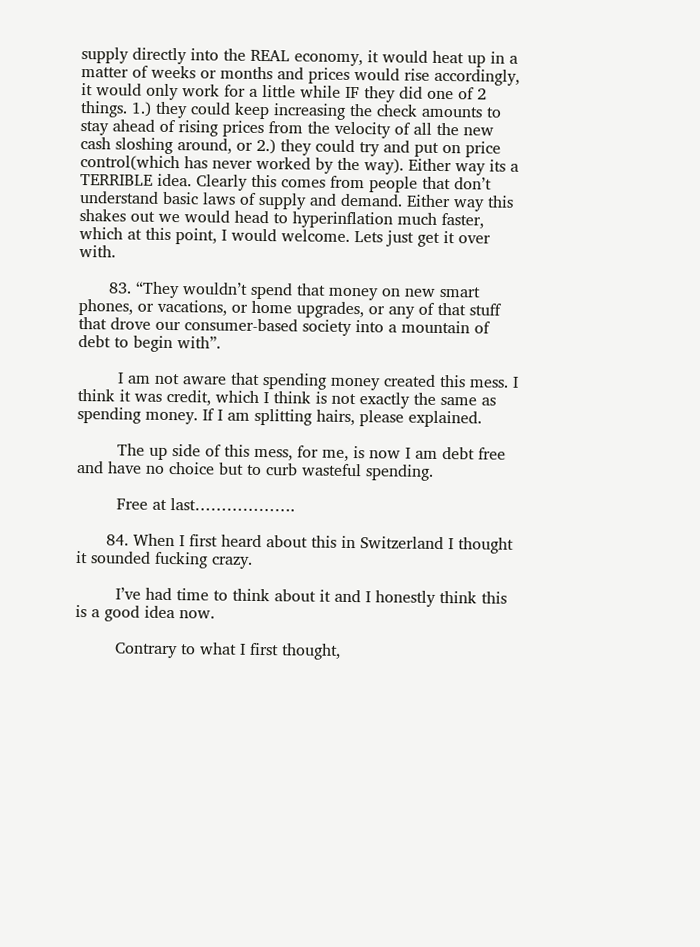supply directly into the REAL economy, it would heat up in a matter of weeks or months and prices would rise accordingly, it would only work for a little while IF they did one of 2 things. 1.) they could keep increasing the check amounts to stay ahead of rising prices from the velocity of all the new cash sloshing around, or 2.) they could try and put on price control(which has never worked by the way). Either way its a TERRIBLE idea. Clearly this comes from people that don’t understand basic laws of supply and demand. Either way this shakes out we would head to hyperinflation much faster, which at this point, I would welcome. Lets just get it over with.

      83. “They wouldn’t spend that money on new smart phones, or vacations, or home upgrades, or any of that stuff that drove our consumer-based society into a mountain of debt to begin with”.

        I am not aware that spending money created this mess. I think it was credit, which I think is not exactly the same as spending money. If I am splitting hairs, please explained.

        The up side of this mess, for me, is now I am debt free and have no choice but to curb wasteful spending.

        Free at last……………….

      84. When I first heard about this in Switzerland I thought it sounded fucking crazy.

        I’ve had time to think about it and I honestly think this is a good idea now.

        Contrary to what I first thought,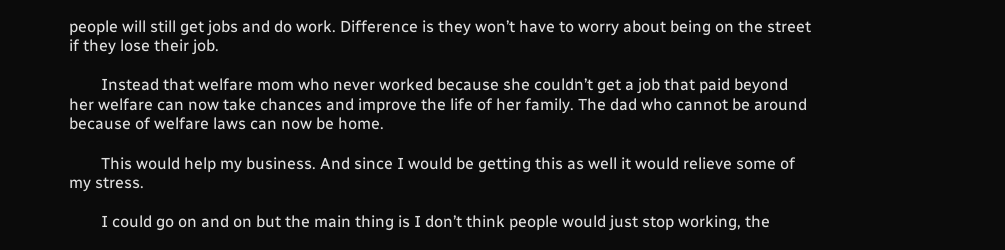people will still get jobs and do work. Difference is they won’t have to worry about being on the street if they lose their job.

        Instead that welfare mom who never worked because she couldn’t get a job that paid beyond her welfare can now take chances and improve the life of her family. The dad who cannot be around because of welfare laws can now be home.

        This would help my business. And since I would be getting this as well it would relieve some of my stress.

        I could go on and on but the main thing is I don’t think people would just stop working, the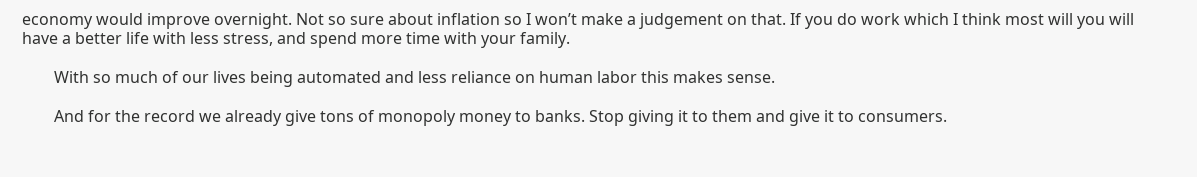economy would improve overnight. Not so sure about inflation so I won’t make a judgement on that. If you do work which I think most will you will have a better life with less stress, and spend more time with your family.

        With so much of our lives being automated and less reliance on human labor this makes sense.

        And for the record we already give tons of monopoly money to banks. Stop giving it to them and give it to consumers.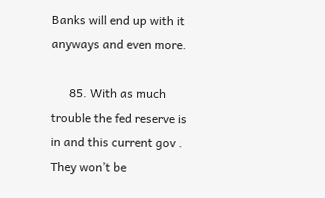Banks will end up with it anyways and even more.

      85. With as much trouble the fed reserve is in and this current gov . They won’t be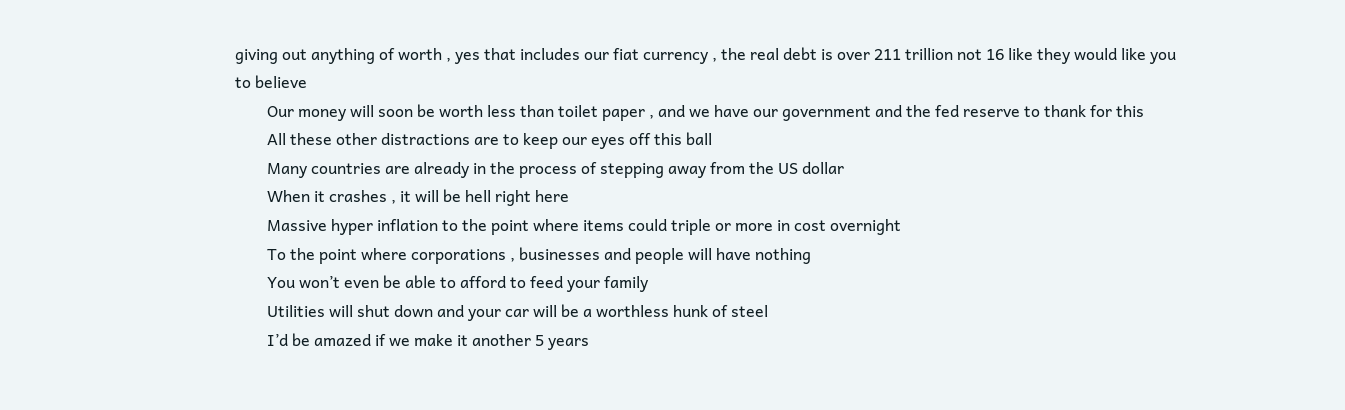giving out anything of worth , yes that includes our fiat currency , the real debt is over 211 trillion not 16 like they would like you to believe
        Our money will soon be worth less than toilet paper , and we have our government and the fed reserve to thank for this
        All these other distractions are to keep our eyes off this ball
        Many countries are already in the process of stepping away from the US dollar
        When it crashes , it will be hell right here
        Massive hyper inflation to the point where items could triple or more in cost overnight
        To the point where corporations , businesses and people will have nothing
        You won’t even be able to afford to feed your family
        Utilities will shut down and your car will be a worthless hunk of steel
        I’d be amazed if we make it another 5 years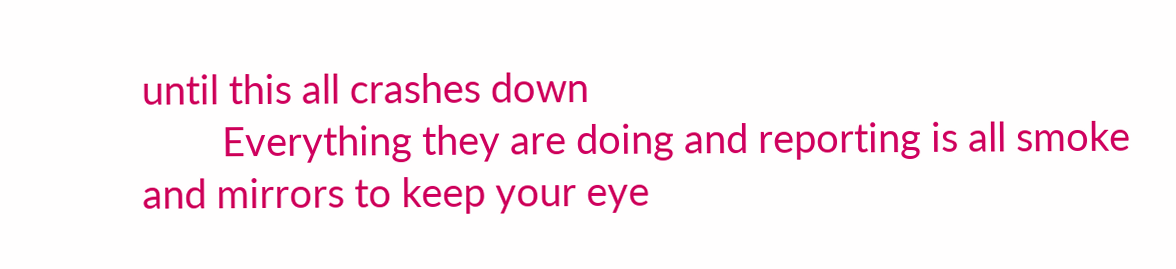until this all crashes down
        Everything they are doing and reporting is all smoke and mirrors to keep your eye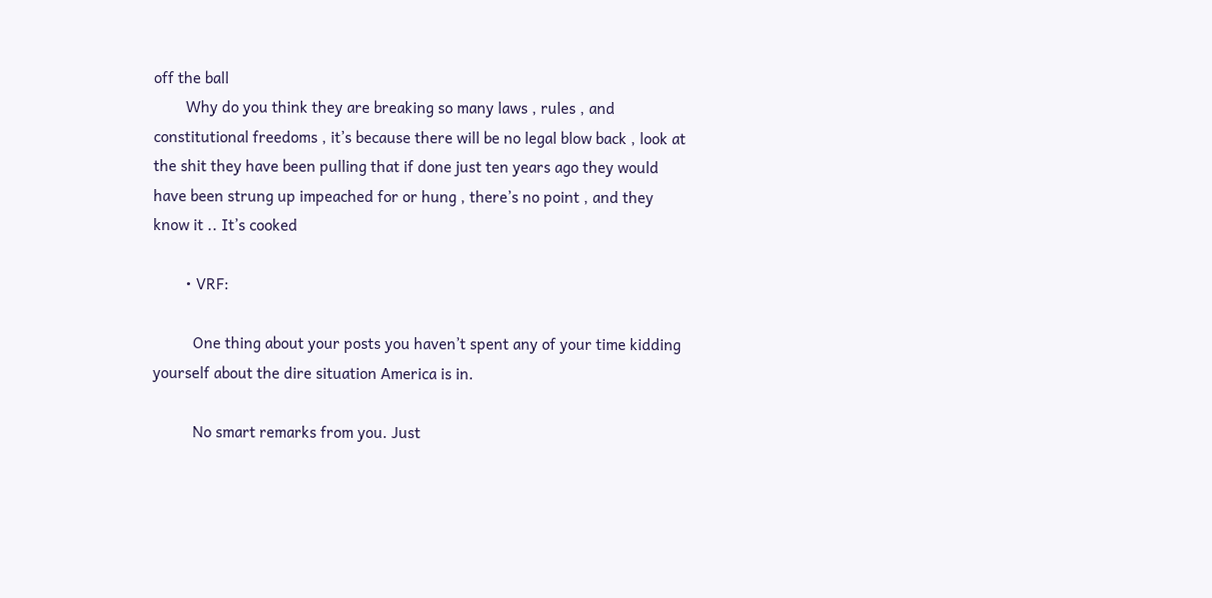off the ball
        Why do you think they are breaking so many laws , rules , and constitutional freedoms , it’s because there will be no legal blow back , look at the shit they have been pulling that if done just ten years ago they would have been strung up impeached for or hung , there’s no point , and they know it .. It’s cooked

        • VRF:

          One thing about your posts you haven’t spent any of your time kidding yourself about the dire situation America is in.

          No smart remarks from you. Just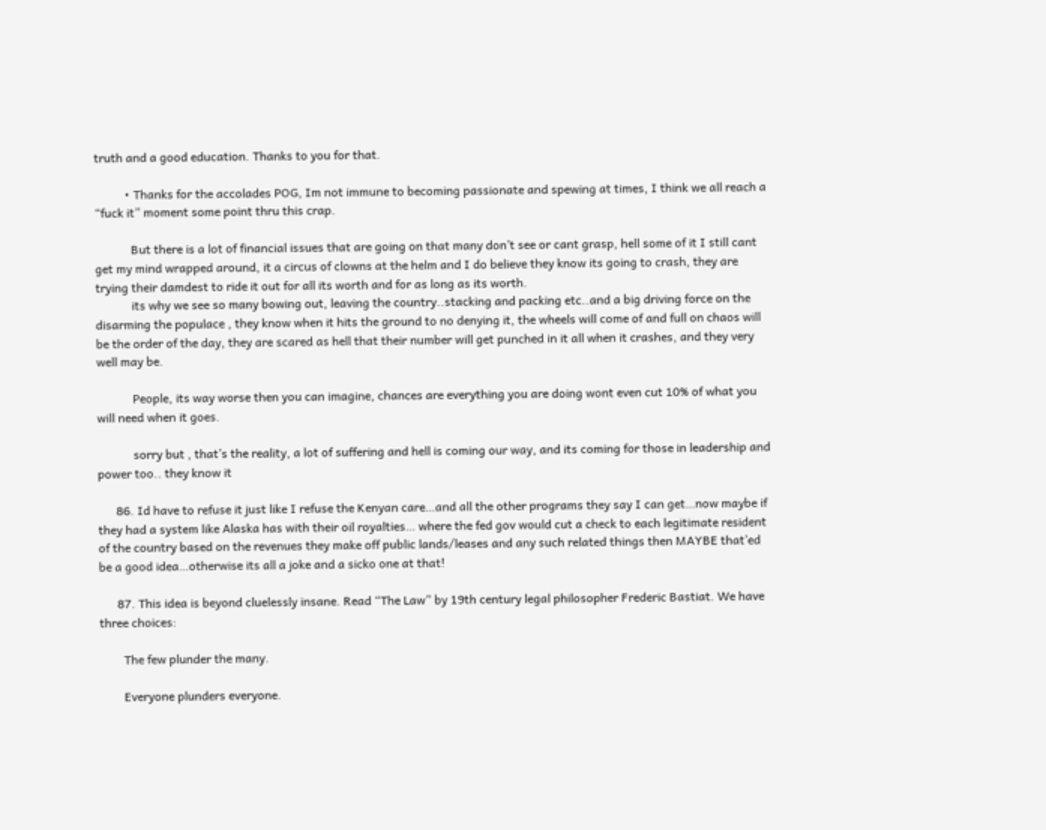truth and a good education. Thanks to you for that.

          • Thanks for the accolades POG, Im not immune to becoming passionate and spewing at times, I think we all reach a “fuck it” moment some point thru this crap.

            But there is a lot of financial issues that are going on that many don’t see or cant grasp, hell some of it I still cant get my mind wrapped around, it a circus of clowns at the helm and I do believe they know its going to crash, they are trying their damdest to ride it out for all its worth and for as long as its worth.
            its why we see so many bowing out, leaving the country..stacking and packing etc..and a big driving force on the disarming the populace , they know when it hits the ground to no denying it, the wheels will come of and full on chaos will be the order of the day, they are scared as hell that their number will get punched in it all when it crashes, and they very well may be.

            People, its way worse then you can imagine, chances are everything you are doing wont even cut 10% of what you will need when it goes.

            sorry but , that’s the reality, a lot of suffering and hell is coming our way, and its coming for those in leadership and power too.. they know it

      86. Id have to refuse it just like I refuse the Kenyan care…and all the other programs they say I can get…now maybe if they had a system like Alaska has with their oil royalties… where the fed gov would cut a check to each legitimate resident of the country based on the revenues they make off public lands/leases and any such related things then MAYBE that’ed be a good idea…otherwise its all a joke and a sicko one at that!

      87. This idea is beyond cluelessly insane. Read “The Law” by 19th century legal philosopher Frederic Bastiat. We have three choices:

        The few plunder the many.

        Everyone plunders everyone.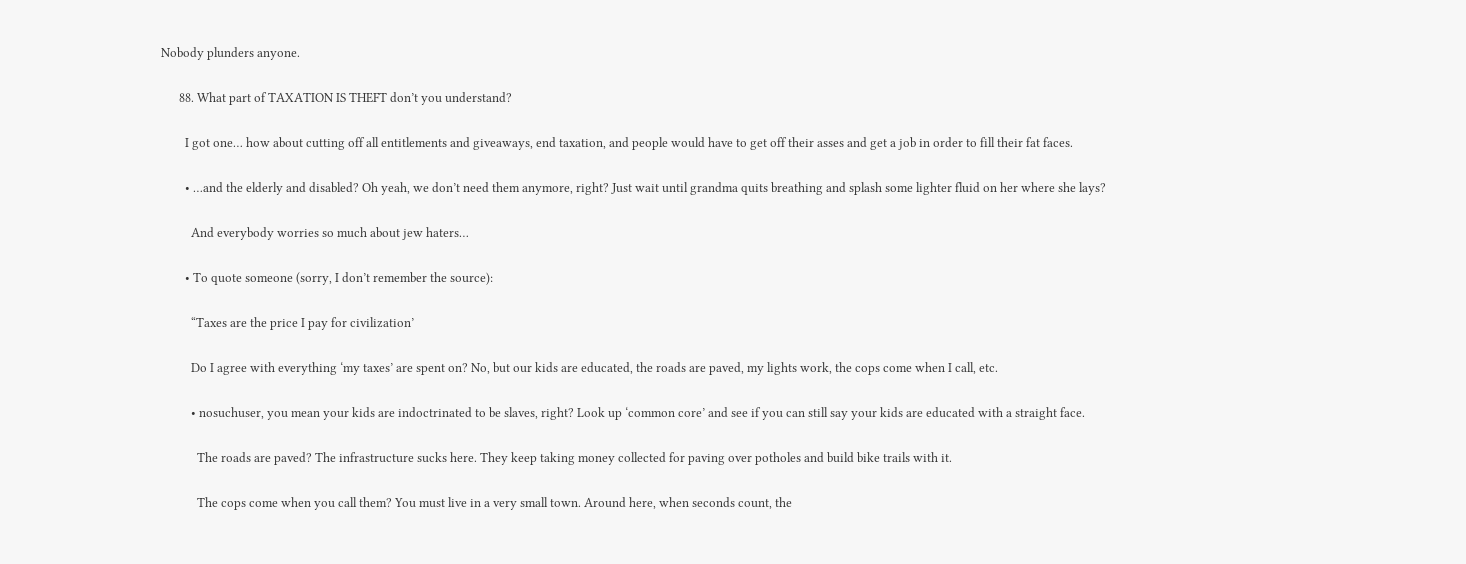Nobody plunders anyone.

      88. What part of TAXATION IS THEFT don’t you understand?

        I got one… how about cutting off all entitlements and giveaways, end taxation, and people would have to get off their asses and get a job in order to fill their fat faces.

        • …and the elderly and disabled? Oh yeah, we don’t need them anymore, right? Just wait until grandma quits breathing and splash some lighter fluid on her where she lays?

          And everybody worries so much about jew haters…

        • To quote someone (sorry, I don’t remember the source):

          “Taxes are the price I pay for civilization’

          Do I agree with everything ‘my taxes’ are spent on? No, but our kids are educated, the roads are paved, my lights work, the cops come when I call, etc.

          • nosuchuser, you mean your kids are indoctrinated to be slaves, right? Look up ‘common core’ and see if you can still say your kids are educated with a straight face.

            The roads are paved? The infrastructure sucks here. They keep taking money collected for paving over potholes and build bike trails with it.

            The cops come when you call them? You must live in a very small town. Around here, when seconds count, the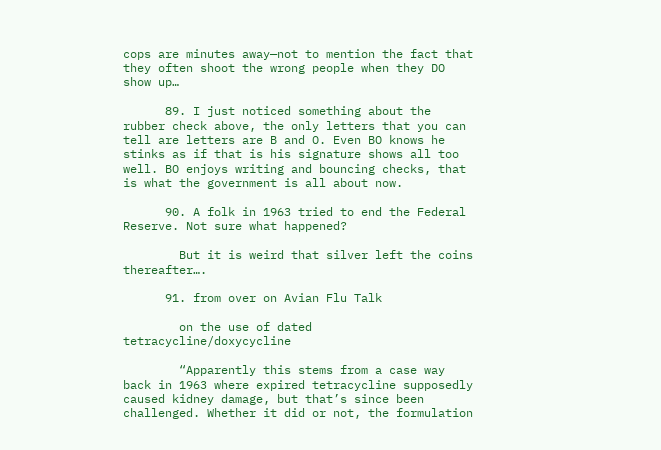cops are minutes away—not to mention the fact that they often shoot the wrong people when they DO show up…

      89. I just noticed something about the rubber check above, the only letters that you can tell are letters are B and O. Even BO knows he stinks as if that is his signature shows all too well. BO enjoys writing and bouncing checks, that is what the government is all about now.

      90. A folk in 1963 tried to end the Federal Reserve. Not sure what happened?

        But it is weird that silver left the coins thereafter….

      91. from over on Avian Flu Talk

        on the use of dated tetracycline/doxycycline

        “Apparently this stems from a case way back in 1963 where expired tetracycline supposedly caused kidney damage, but that’s since been challenged. Whether it did or not, the formulation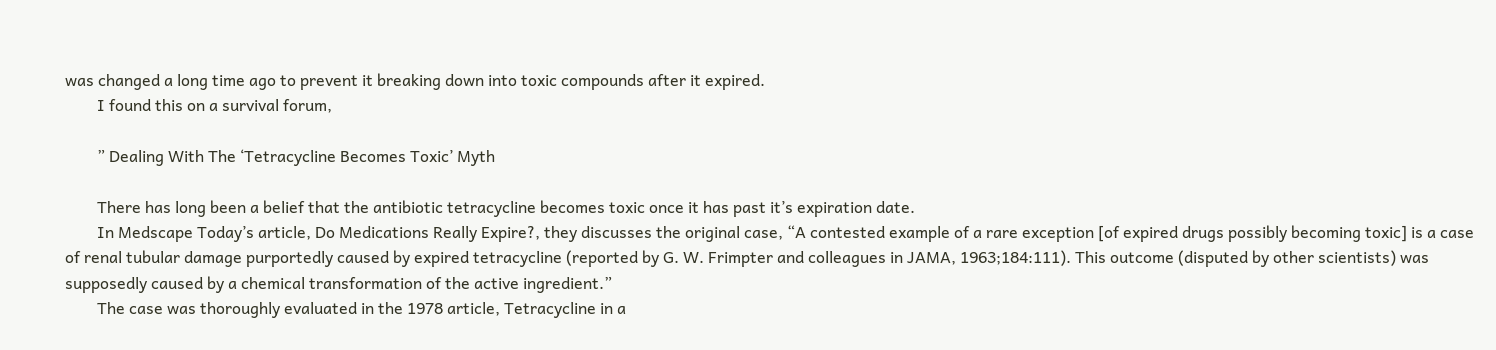was changed a long time ago to prevent it breaking down into toxic compounds after it expired.
        I found this on a survival forum,

        ” Dealing With The ‘Tetracycline Becomes Toxic’ Myth

        There has long been a belief that the antibiotic tetracycline becomes toxic once it has past it’s expiration date.
        In Medscape Today’s article, Do Medications Really Expire?, they discusses the original case, “A contested example of a rare exception [of expired drugs possibly becoming toxic] is a case of renal tubular damage purportedly caused by expired tetracycline (reported by G. W. Frimpter and colleagues in JAMA, 1963;184:111). This outcome (disputed by other scientists) was supposedly caused by a chemical transformation of the active ingredient.”
        The case was thoroughly evaluated in the 1978 article, Tetracycline in a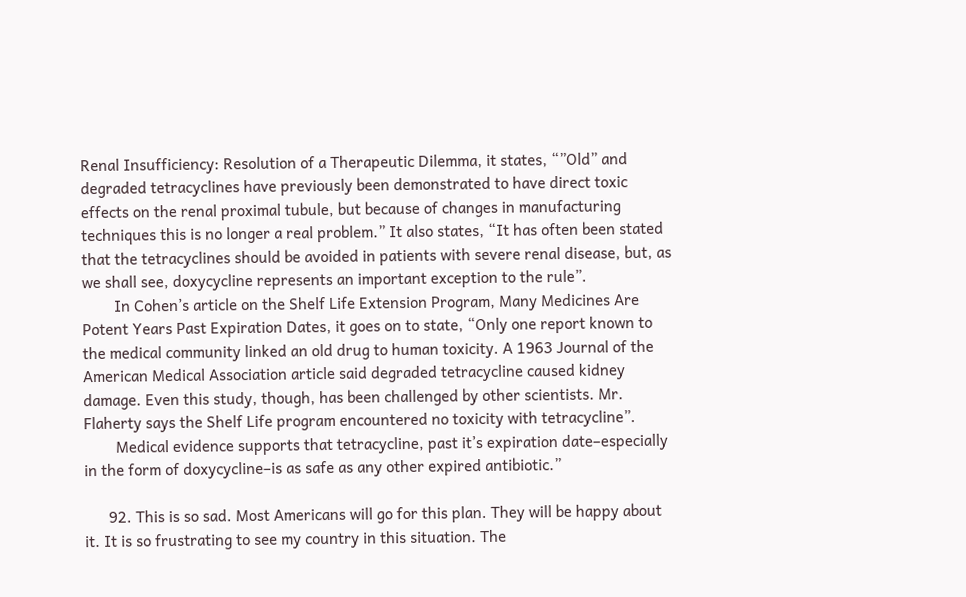Renal Insufficiency: Resolution of a Therapeutic Dilemma, it states, “”Old” and degraded tetracyclines have previously been demonstrated to have direct toxic effects on the renal proximal tubule, but because of changes in manufacturing techniques this is no longer a real problem.” It also states, “It has often been stated that the tetracyclines should be avoided in patients with severe renal disease, but, as we shall see, doxycycline represents an important exception to the rule”.
        In Cohen’s article on the Shelf Life Extension Program, Many Medicines Are Potent Years Past Expiration Dates, it goes on to state, “Only one report known to the medical community linked an old drug to human toxicity. A 1963 Journal of the American Medical Association article said degraded tetracycline caused kidney damage. Even this study, though, has been challenged by other scientists. Mr. Flaherty says the Shelf Life program encountered no toxicity with tetracycline”.
        Medical evidence supports that tetracycline, past it’s expiration date–especially in the form of doxycycline–is as safe as any other expired antibiotic.”

      92. This is so sad. Most Americans will go for this plan. They will be happy about it. It is so frustrating to see my country in this situation. The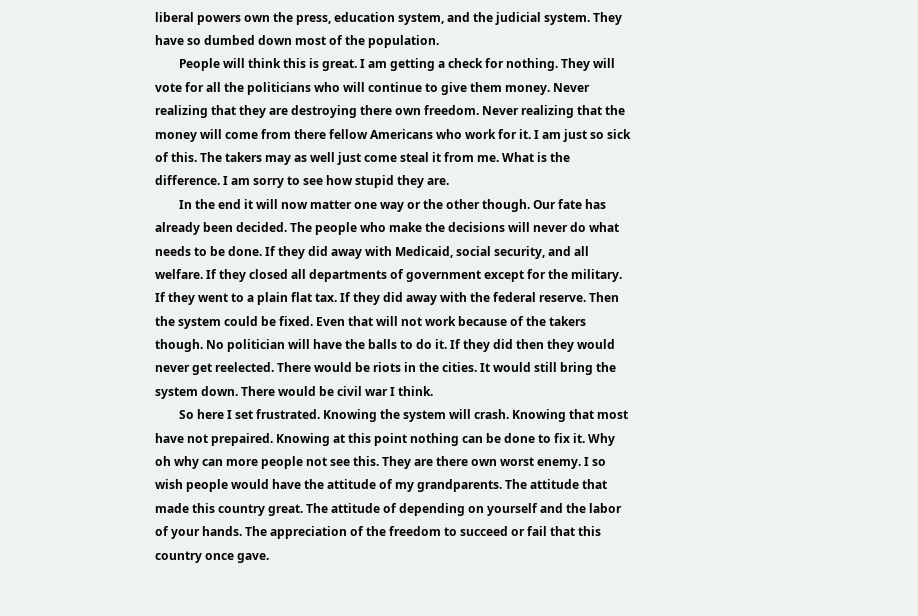liberal powers own the press, education system, and the judicial system. They have so dumbed down most of the population.
        People will think this is great. I am getting a check for nothing. They will vote for all the politicians who will continue to give them money. Never realizing that they are destroying there own freedom. Never realizing that the money will come from there fellow Americans who work for it. I am just so sick of this. The takers may as well just come steal it from me. What is the difference. I am sorry to see how stupid they are.
        In the end it will now matter one way or the other though. Our fate has already been decided. The people who make the decisions will never do what needs to be done. If they did away with Medicaid, social security, and all welfare. If they closed all departments of government except for the military. If they went to a plain flat tax. If they did away with the federal reserve. Then the system could be fixed. Even that will not work because of the takers though. No politician will have the balls to do it. If they did then they would never get reelected. There would be riots in the cities. It would still bring the system down. There would be civil war I think.
        So here I set frustrated. Knowing the system will crash. Knowing that most have not prepaired. Knowing at this point nothing can be done to fix it. Why oh why can more people not see this. They are there own worst enemy. I so wish people would have the attitude of my grandparents. The attitude that made this country great. The attitude of depending on yourself and the labor of your hands. The appreciation of the freedom to succeed or fail that this country once gave.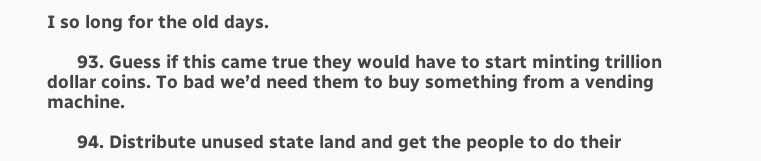I so long for the old days.

      93. Guess if this came true they would have to start minting trillion dollar coins. To bad we’d need them to buy something from a vending machine.

      94. Distribute unused state land and get the people to do their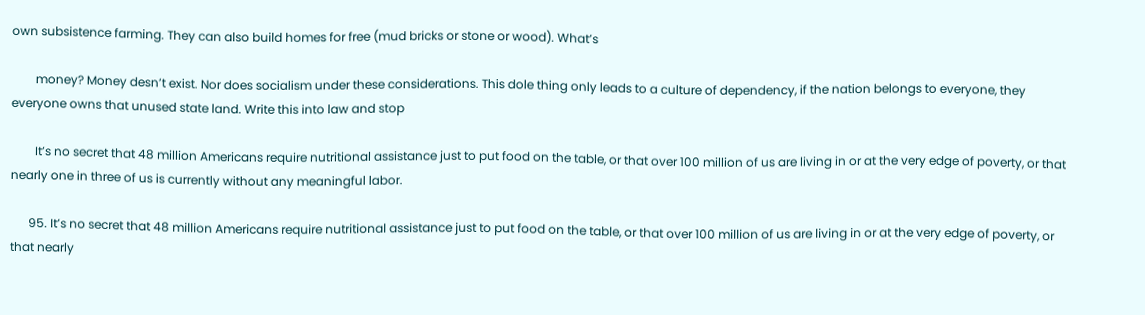own subsistence farming. They can also build homes for free (mud bricks or stone or wood). What’s

        money? Money desn’t exist. Nor does socialism under these considerations. This dole thing only leads to a culture of dependency, if the nation belongs to everyone, they everyone owns that unused state land. Write this into law and stop

        It’s no secret that 48 million Americans require nutritional assistance just to put food on the table, or that over 100 million of us are living in or at the very edge of poverty, or that nearly one in three of us is currently without any meaningful labor.

      95. It’s no secret that 48 million Americans require nutritional assistance just to put food on the table, or that over 100 million of us are living in or at the very edge of poverty, or that nearly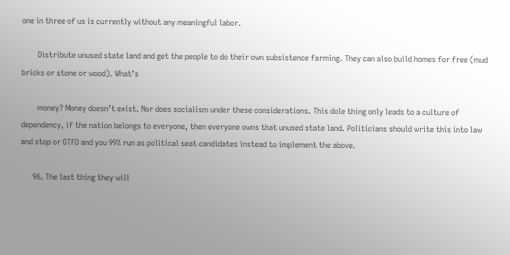one in three of us is currently without any meaningful labor.

        Distribute unused state land and get the people to do their own subsistence farming. They can also build homes for free (mud bricks or stone or wood). What’s

        money? Money doesn’t exist. Nor does socialism under these considerations. This dole thing only leads to a culture of dependency, if the nation belongs to everyone, then everyone owns that unused state land. Politicians should write this into law and stop or GTFO and you 99% run as political seat candidates instead to implement the above.

      96. The last thing they will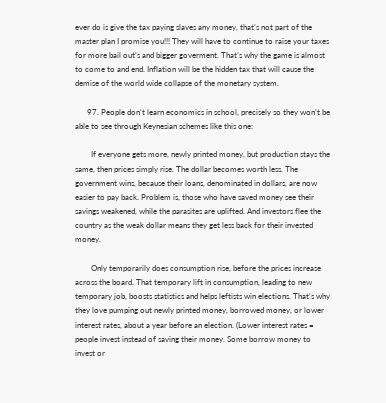ever do is give the tax paying slaves any money, that’s not part of the master plan I promise you!!! They will have to continue to raise your taxes for more bail out’s and bigger goverment. That’s why the game is almost to come to and end. Inflation will be the hidden tax that will cause the demise of the world wide collapse of the monetary system.

      97. People don’t learn economics in school, precisely so they won’t be able to see through Keynesian schemes like this one:

        If everyone gets more, newly printed money, but production stays the same, then prices simply rise. The dollar becomes worth less. The government wins, because their loans, denominated in dollars, are now easier to pay back. Problem is, those who have saved money see their savings weakened, while the parasites are uplifted. And investors flee the country as the weak dollar means they get less back for their invested money.

        Only temporarily does consumption rise, before the prices increase across the board. That temporary lift in consumption, leading to new temporary job, boosts statistics and helps leftists win elections. That’s why they love pumping out newly printed money, borrowed money, or lower interest rates, about a year before an election. (Lower interest rates = people invest instead of saving their money. Some borrow money to invest or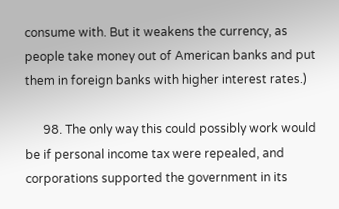consume with. But it weakens the currency, as people take money out of American banks and put them in foreign banks with higher interest rates.)

      98. The only way this could possibly work would be if personal income tax were repealed, and corporations supported the government in its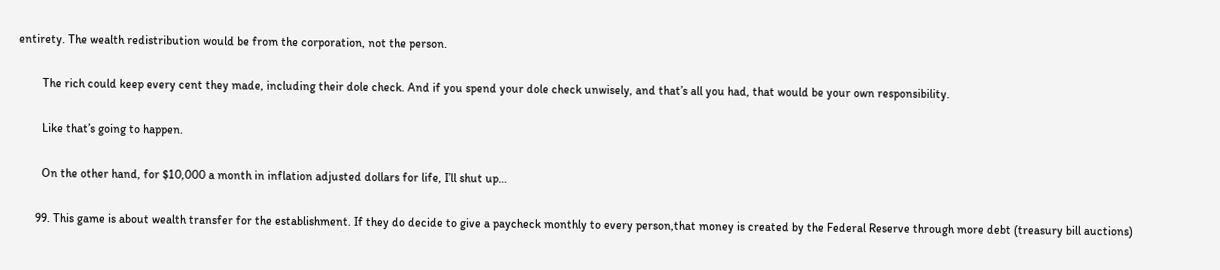entirety. The wealth redistribution would be from the corporation, not the person.

        The rich could keep every cent they made, including their dole check. And if you spend your dole check unwisely, and that’s all you had, that would be your own responsibility.

        Like that’s going to happen.

        On the other hand, for $10,000 a month in inflation adjusted dollars for life, I’ll shut up…

      99. This game is about wealth transfer for the establishment. If they do decide to give a paycheck monthly to every person,that money is created by the Federal Reserve through more debt (treasury bill auctions)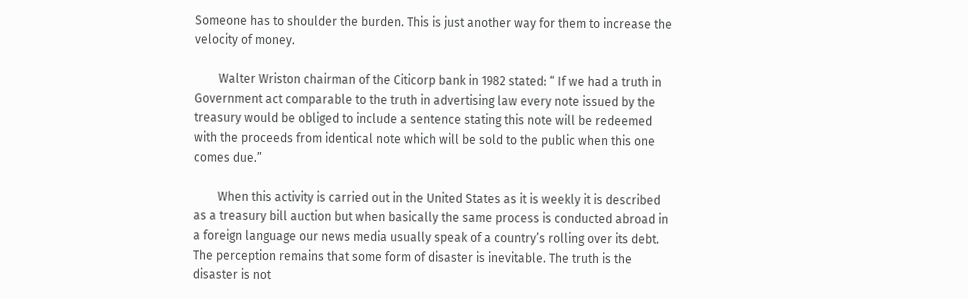Someone has to shoulder the burden. This is just another way for them to increase the velocity of money.

        Walter Wriston chairman of the Citicorp bank in 1982 stated: “ If we had a truth in Government act comparable to the truth in advertising law every note issued by the treasury would be obliged to include a sentence stating this note will be redeemed with the proceeds from identical note which will be sold to the public when this one comes due.”

        When this activity is carried out in the United States as it is weekly it is described as a treasury bill auction but when basically the same process is conducted abroad in a foreign language our news media usually speak of a country’s rolling over its debt. The perception remains that some form of disaster is inevitable. The truth is the disaster is not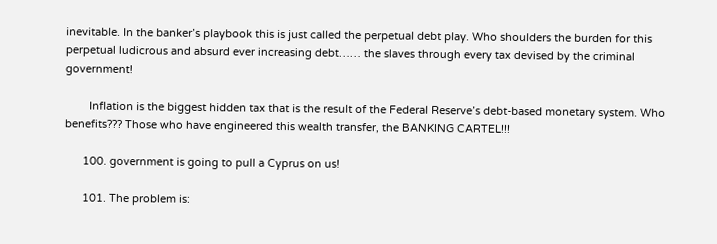inevitable. In the banker’s playbook this is just called the perpetual debt play. Who shoulders the burden for this perpetual ludicrous and absurd ever increasing debt…… the slaves through every tax devised by the criminal government!

        Inflation is the biggest hidden tax that is the result of the Federal Reserve’s debt-based monetary system. Who benefits??? Those who have engineered this wealth transfer, the BANKING CARTEL!!!

      100. government is going to pull a Cyprus on us!

      101. The problem is: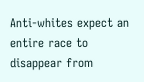Anti-whites expect an entire race to disappear from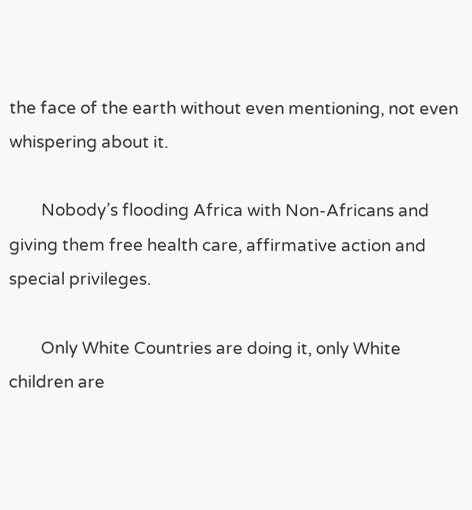the face of the earth without even mentioning, not even whispering about it.

        Nobody’s flooding Africa with Non-Africans and giving them free health care, affirmative action and special privileges.

        Only White Countries are doing it, only White children are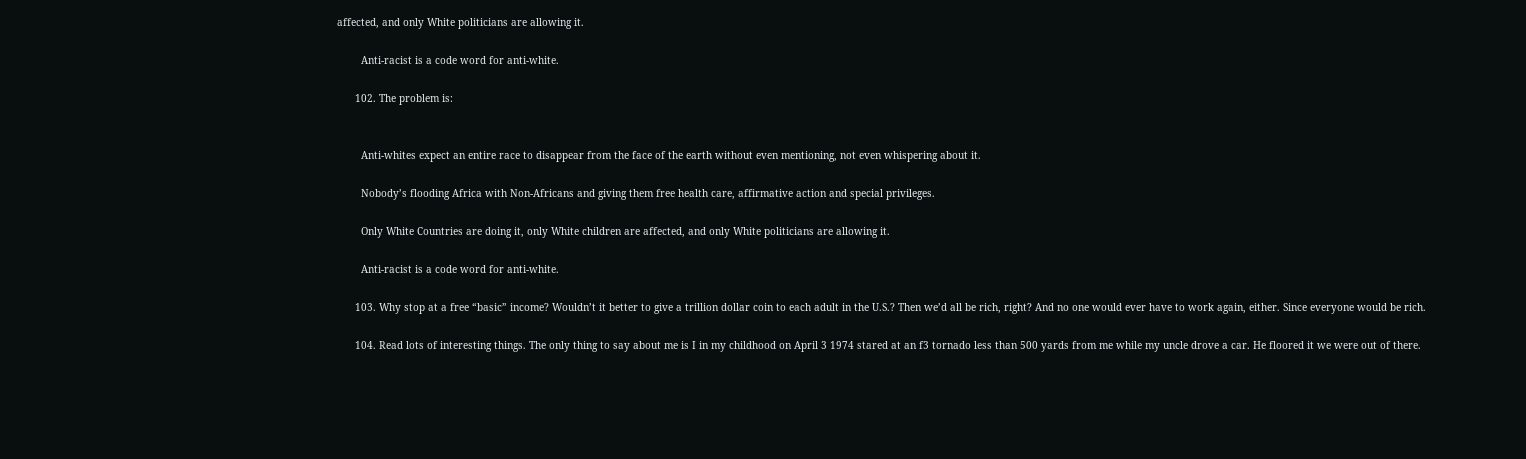affected, and only White politicians are allowing it.

        Anti-racist is a code word for anti-white.

      102. The problem is:


        Anti-whites expect an entire race to disappear from the face of the earth without even mentioning, not even whispering about it.

        Nobody’s flooding Africa with Non-Africans and giving them free health care, affirmative action and special privileges.

        Only White Countries are doing it, only White children are affected, and only White politicians are allowing it.

        Anti-racist is a code word for anti-white.

      103. Why stop at a free “basic” income? Wouldn’t it better to give a trillion dollar coin to each adult in the U.S.? Then we’d all be rich, right? And no one would ever have to work again, either. Since everyone would be rich.

      104. Read lots of interesting things. The only thing to say about me is I in my childhood on April 3 1974 stared at an f3 tornado less than 500 yards from me while my uncle drove a car. He floored it we were out of there.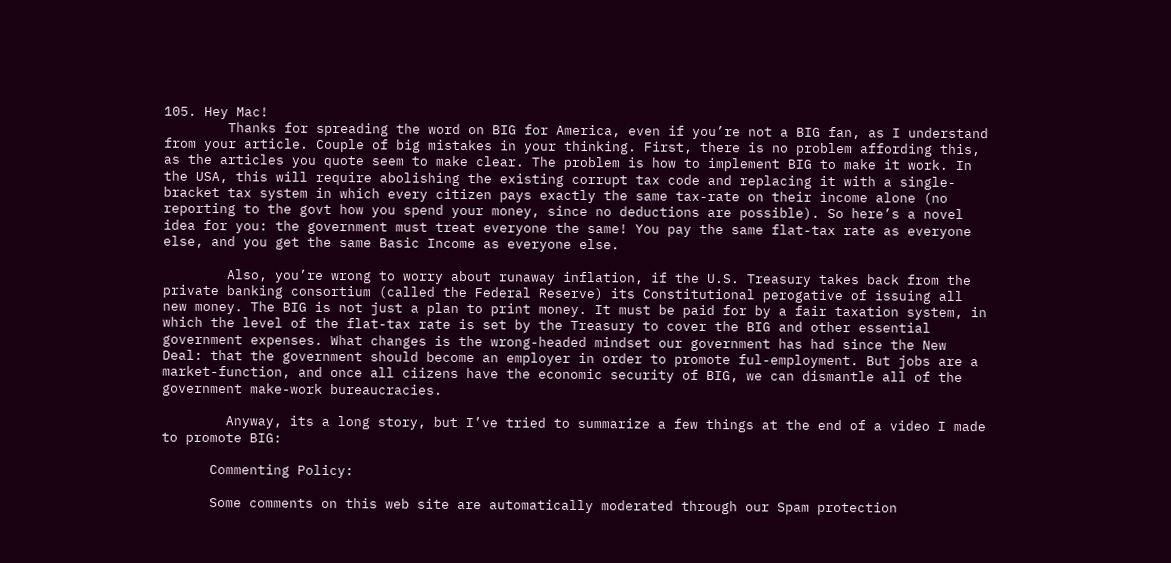105. Hey Mac!
        Thanks for spreading the word on BIG for America, even if you’re not a BIG fan, as I understand from your article. Couple of big mistakes in your thinking. First, there is no problem affording this, as the articles you quote seem to make clear. The problem is how to implement BIG to make it work. In the USA, this will require abolishing the existing corrupt tax code and replacing it with a single-bracket tax system in which every citizen pays exactly the same tax-rate on their income alone (no reporting to the govt how you spend your money, since no deductions are possible). So here’s a novel idea for you: the government must treat everyone the same! You pay the same flat-tax rate as everyone else, and you get the same Basic Income as everyone else.

        Also, you’re wrong to worry about runaway inflation, if the U.S. Treasury takes back from the private banking consortium (called the Federal Reserve) its Constitutional perogative of issuing all new money. The BIG is not just a plan to print money. It must be paid for by a fair taxation system, in which the level of the flat-tax rate is set by the Treasury to cover the BIG and other essential government expenses. What changes is the wrong-headed mindset our government has had since the New Deal: that the government should become an employer in order to promote ful-employment. But jobs are a market-function, and once all ciizens have the economic security of BIG, we can dismantle all of the government make-work bureaucracies.

        Anyway, its a long story, but I’ve tried to summarize a few things at the end of a video I made to promote BIG:

      Commenting Policy:

      Some comments on this web site are automatically moderated through our Spam protection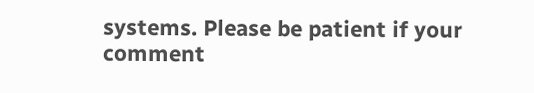systems. Please be patient if your comment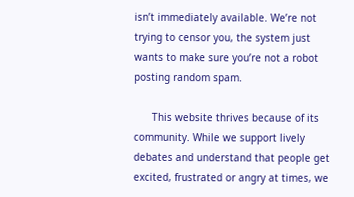isn’t immediately available. We’re not trying to censor you, the system just wants to make sure you’re not a robot posting random spam.

      This website thrives because of its community. While we support lively debates and understand that people get excited, frustrated or angry at times, we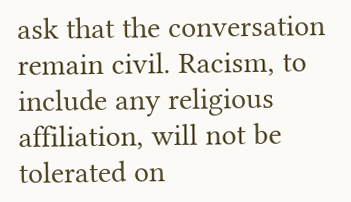ask that the conversation remain civil. Racism, to include any religious affiliation, will not be tolerated on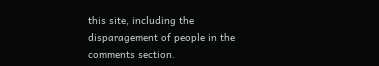this site, including the disparagement of people in the comments section.